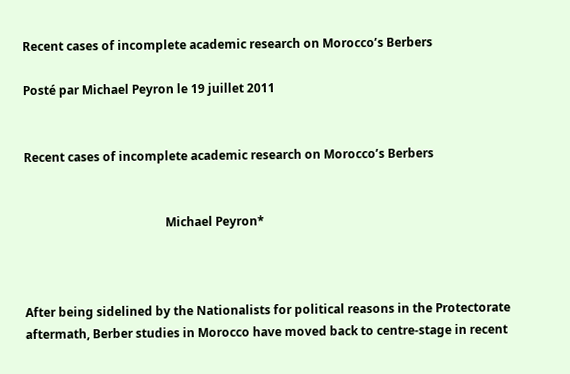Recent cases of incomplete academic research on Morocco’s Berbers

Posté par Michael Peyron le 19 juillet 2011


Recent cases of incomplete academic research on Morocco’s Berbers


                                               Michael Peyron*



After being sidelined by the Nationalists for political reasons in the Protectorate aftermath, Berber studies in Morocco have moved back to centre-stage in recent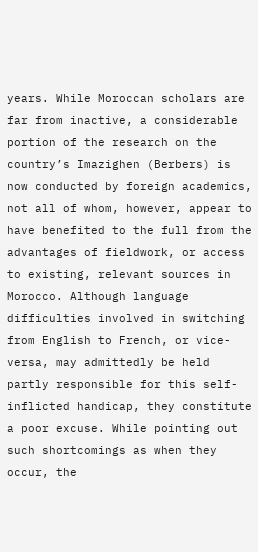years. While Moroccan scholars are far from inactive, a considerable portion of the research on the country’s Imazighen (Berbers) is now conducted by foreign academics, not all of whom, however, appear to have benefited to the full from the advantages of fieldwork, or access to existing, relevant sources in Morocco. Although language difficulties involved in switching from English to French, or vice-versa, may admittedly be held partly responsible for this self-inflicted handicap, they constitute a poor excuse. While pointing out such shortcomings as when they occur, the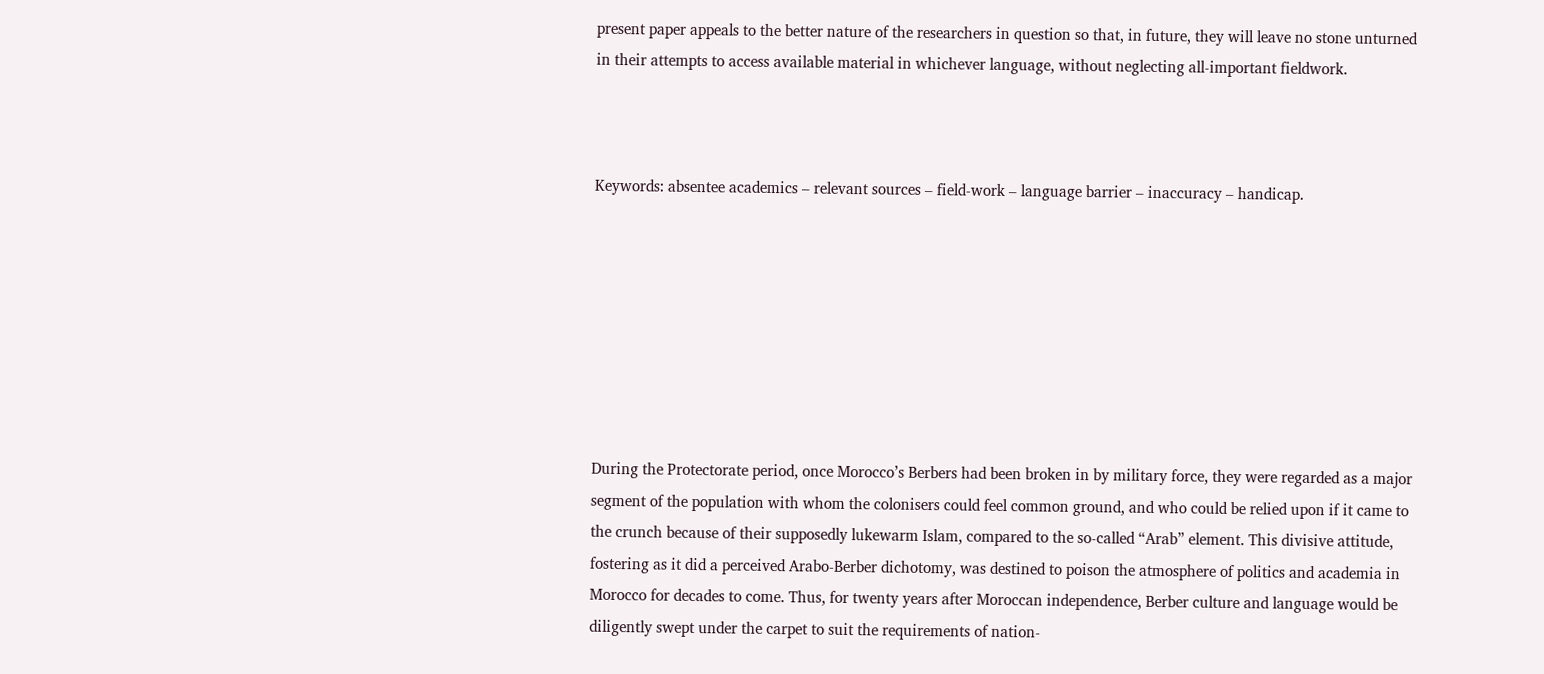present paper appeals to the better nature of the researchers in question so that, in future, they will leave no stone unturned in their attempts to access available material in whichever language, without neglecting all-important fieldwork.



Keywords: absentee academics – relevant sources – field-work – language barrier – inaccuracy – handicap.








During the Protectorate period, once Morocco’s Berbers had been broken in by military force, they were regarded as a major segment of the population with whom the colonisers could feel common ground, and who could be relied upon if it came to the crunch because of their supposedly lukewarm Islam, compared to the so-called “Arab” element. This divisive attitude, fostering as it did a perceived Arabo-Berber dichotomy, was destined to poison the atmosphere of politics and academia in Morocco for decades to come. Thus, for twenty years after Moroccan independence, Berber culture and language would be diligently swept under the carpet to suit the requirements of nation-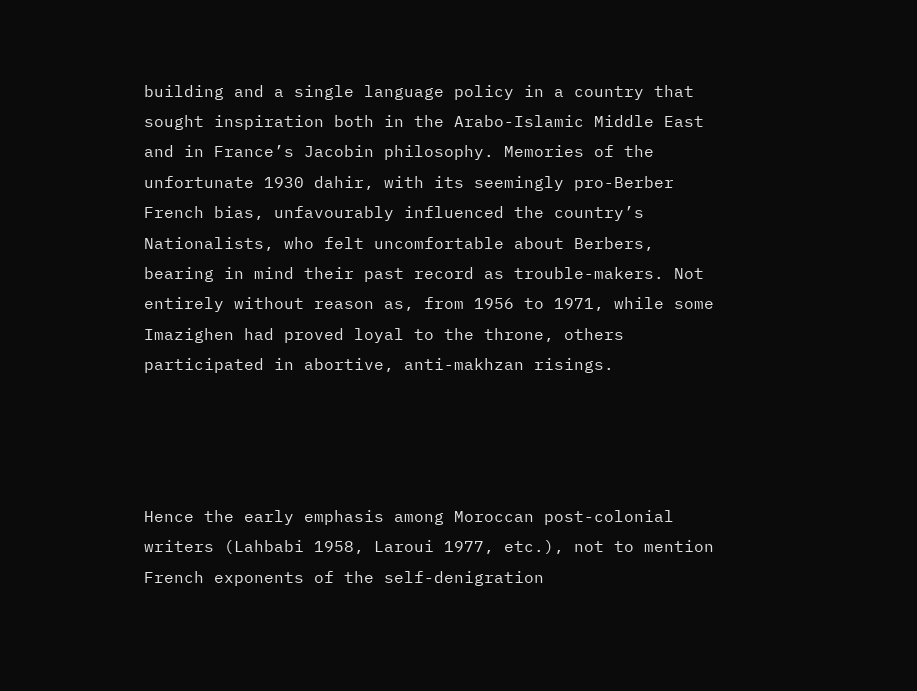building and a single language policy in a country that sought inspiration both in the Arabo-Islamic Middle East and in France’s Jacobin philosophy. Memories of the unfortunate 1930 dahir, with its seemingly pro-Berber French bias, unfavourably influenced the country’s Nationalists, who felt uncomfortable about Berbers, bearing in mind their past record as trouble-makers. Not entirely without reason as, from 1956 to 1971, while some Imazighen had proved loyal to the throne, others participated in abortive, anti-makhzan risings.




Hence the early emphasis among Moroccan post-colonial writers (Lahbabi 1958, Laroui 1977, etc.), not to mention French exponents of the self-denigration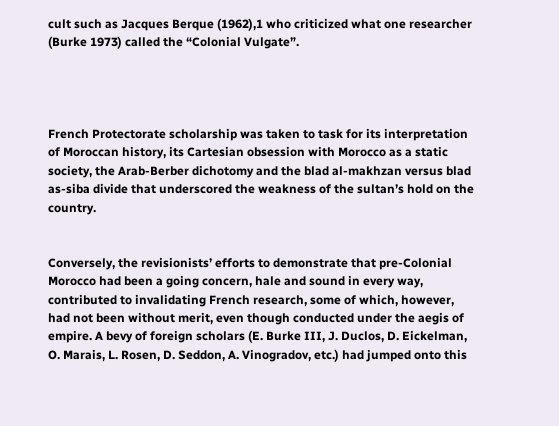cult such as Jacques Berque (1962),1 who criticized what one researcher (Burke 1973) called the “Colonial Vulgate”.




French Protectorate scholarship was taken to task for its interpretation of Moroccan history, its Cartesian obsession with Morocco as a static society, the Arab-Berber dichotomy and the blad al-makhzan versus blad as-siba divide that underscored the weakness of the sultan’s hold on the country.


Conversely, the revisionists’ efforts to demonstrate that pre-Colonial Morocco had been a going concern, hale and sound in every way, contributed to invalidating French research, some of which, however, had not been without merit, even though conducted under the aegis of empire. A bevy of foreign scholars (E. Burke III, J. Duclos, D. Eickelman, O. Marais, L. Rosen, D. Seddon, A. Vinogradov, etc.) had jumped onto this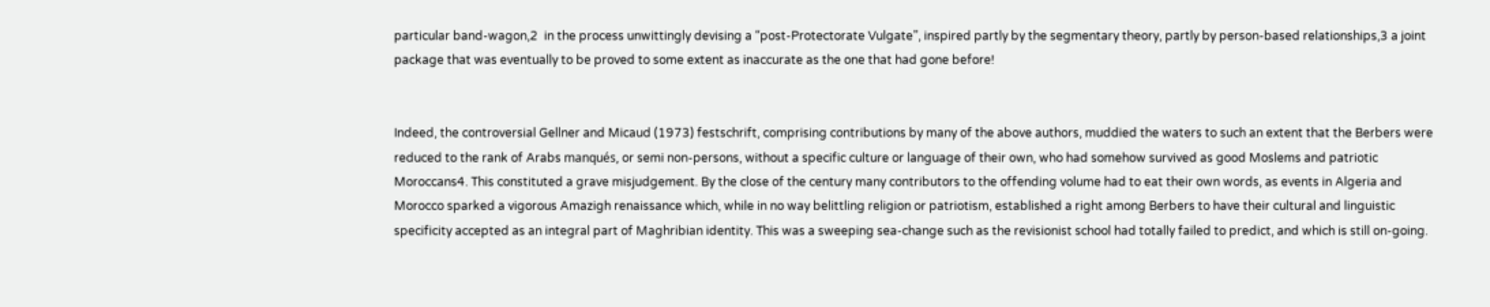particular band-wagon,2  in the process unwittingly devising a “post-Protectorate Vulgate”, inspired partly by the segmentary theory, partly by person-based relationships,3 a joint package that was eventually to be proved to some extent as inaccurate as the one that had gone before!


Indeed, the controversial Gellner and Micaud (1973) festschrift, comprising contributions by many of the above authors, muddied the waters to such an extent that the Berbers were reduced to the rank of Arabs manqués, or semi non-persons, without a specific culture or language of their own, who had somehow survived as good Moslems and patriotic Moroccans4. This constituted a grave misjudgement. By the close of the century many contributors to the offending volume had to eat their own words, as events in Algeria and Morocco sparked a vigorous Amazigh renaissance which, while in no way belittling religion or patriotism, established a right among Berbers to have their cultural and linguistic specificity accepted as an integral part of Maghribian identity. This was a sweeping sea-change such as the revisionist school had totally failed to predict, and which is still on-going.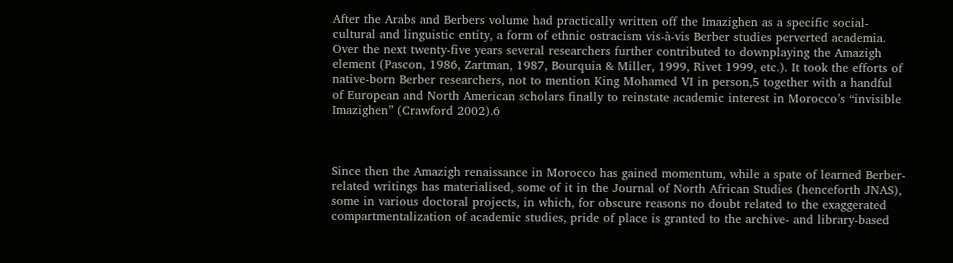After the Arabs and Berbers volume had practically written off the Imazighen as a specific social-cultural and linguistic entity, a form of ethnic ostracism vis-à-vis Berber studies perverted academia. Over the next twenty-five years several researchers further contributed to downplaying the Amazigh element (Pascon, 1986, Zartman, 1987, Bourquia & Miller, 1999, Rivet 1999, etc.). It took the efforts of native-born Berber researchers, not to mention King Mohamed VI in person,5 together with a handful of European and North American scholars finally to reinstate academic interest in Morocco’s “invisible Imazighen” (Crawford 2002).6



Since then the Amazigh renaissance in Morocco has gained momentum, while a spate of learned Berber-related writings has materialised, some of it in the Journal of North African Studies (henceforth JNAS), some in various doctoral projects, in which, for obscure reasons no doubt related to the exaggerated compartmentalization of academic studies, pride of place is granted to the archive- and library-based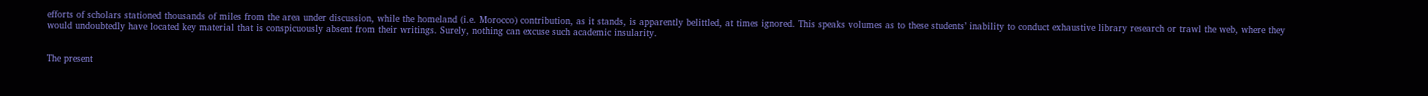efforts of scholars stationed thousands of miles from the area under discussion, while the homeland (i.e. Morocco) contribution, as it stands, is apparently belittled, at times ignored. This speaks volumes as to these students’ inability to conduct exhaustive library research or trawl the web, where they would undoubtedly have located key material that is conspicuously absent from their writings. Surely, nothing can excuse such academic insularity.


The present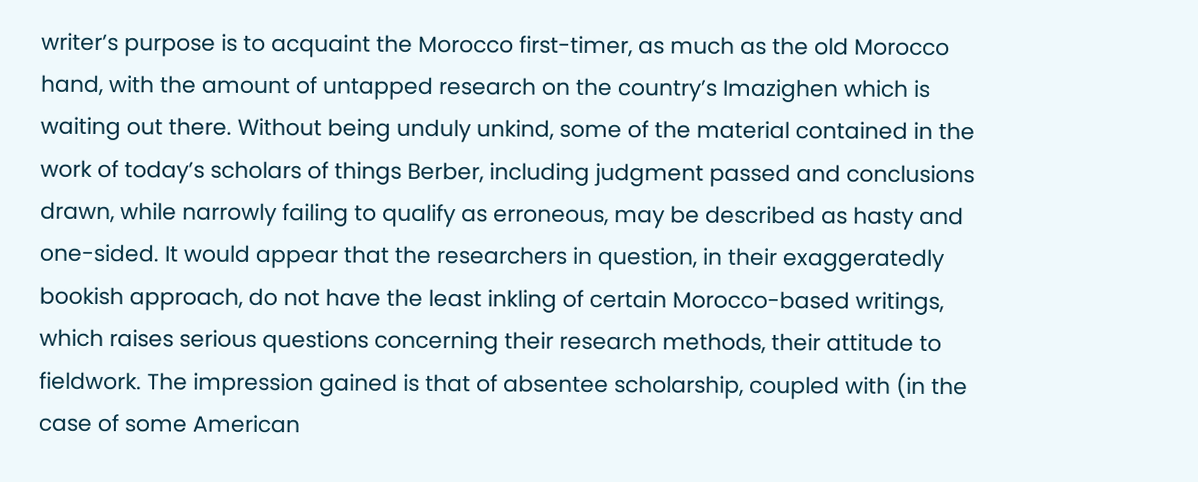writer’s purpose is to acquaint the Morocco first-timer, as much as the old Morocco hand, with the amount of untapped research on the country’s Imazighen which is waiting out there. Without being unduly unkind, some of the material contained in the work of today’s scholars of things Berber, including judgment passed and conclusions drawn, while narrowly failing to qualify as erroneous, may be described as hasty and one-sided. It would appear that the researchers in question, in their exaggeratedly bookish approach, do not have the least inkling of certain Morocco-based writings, which raises serious questions concerning their research methods, their attitude to fieldwork. The impression gained is that of absentee scholarship, coupled with (in the case of some American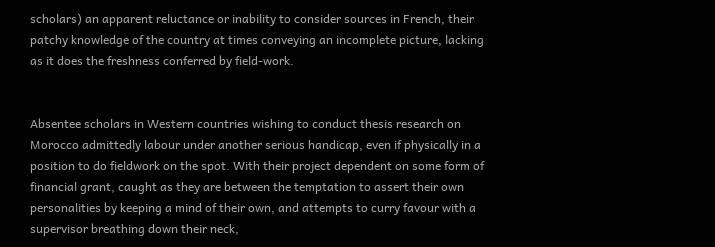scholars) an apparent reluctance or inability to consider sources in French, their patchy knowledge of the country at times conveying an incomplete picture, lacking as it does the freshness conferred by field-work.


Absentee scholars in Western countries wishing to conduct thesis research on
Morocco admittedly labour under another serious handicap, even if physically in a position to do fieldwork on the spot. With their project dependent on some form of financial grant, caught as they are between the temptation to assert their own personalities by keeping a mind of their own, and attempts to curry favour with a supervisor breathing down their neck,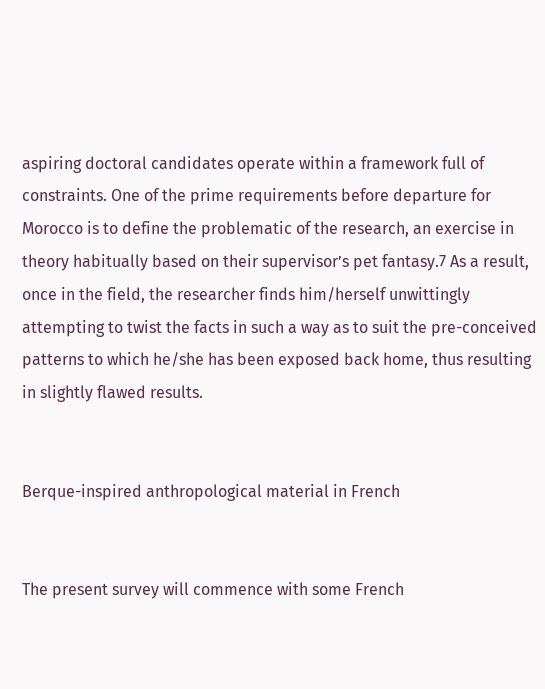aspiring doctoral candidates operate within a framework full of constraints. One of the prime requirements before departure for Morocco is to define the problematic of the research, an exercise in theory habitually based on their supervisor’s pet fantasy.7 As a result, once in the field, the researcher finds him/herself unwittingly attempting to twist the facts in such a way as to suit the pre-conceived patterns to which he/she has been exposed back home, thus resulting in slightly flawed results.


Berque-inspired anthropological material in French


The present survey will commence with some French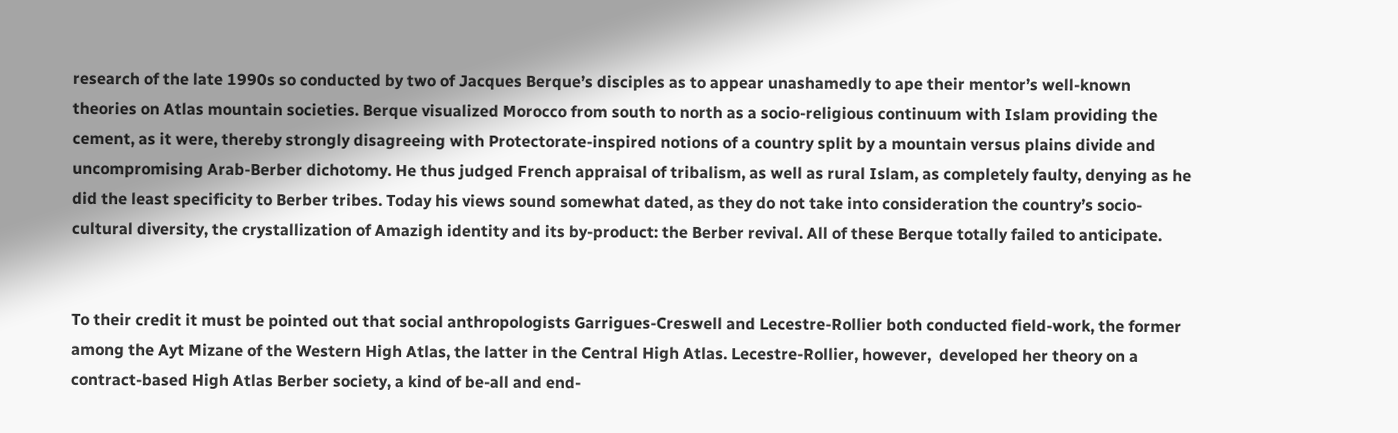research of the late 1990s so conducted by two of Jacques Berque’s disciples as to appear unashamedly to ape their mentor’s well-known theories on Atlas mountain societies. Berque visualized Morocco from south to north as a socio-religious continuum with Islam providing the cement, as it were, thereby strongly disagreeing with Protectorate-inspired notions of a country split by a mountain versus plains divide and uncompromising Arab-Berber dichotomy. He thus judged French appraisal of tribalism, as well as rural Islam, as completely faulty, denying as he did the least specificity to Berber tribes. Today his views sound somewhat dated, as they do not take into consideration the country’s socio-cultural diversity, the crystallization of Amazigh identity and its by-product: the Berber revival. All of these Berque totally failed to anticipate.


To their credit it must be pointed out that social anthropologists Garrigues-Creswell and Lecestre-Rollier both conducted field-work, the former among the Ayt Mizane of the Western High Atlas, the latter in the Central High Atlas. Lecestre-Rollier, however,  developed her theory on a contract-based High Atlas Berber society, a kind of be-all and end-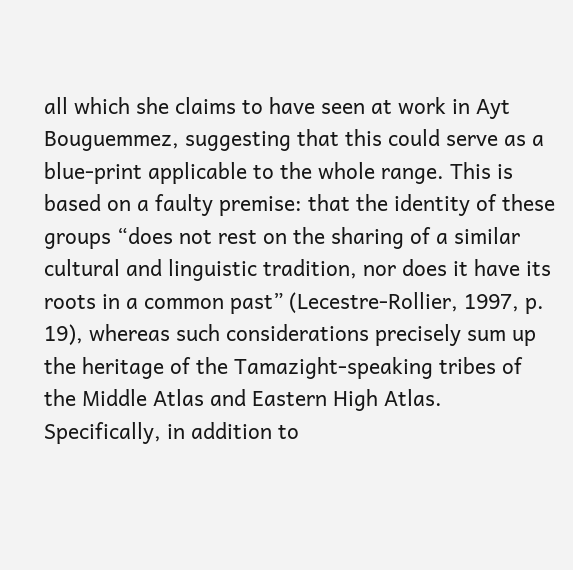all which she claims to have seen at work in Ayt Bouguemmez, suggesting that this could serve as a blue-print applicable to the whole range. This is based on a faulty premise: that the identity of these groups “does not rest on the sharing of a similar cultural and linguistic tradition, nor does it have its roots in a common past” (Lecestre-Rollier, 1997, p. 19), whereas such considerations precisely sum up the heritage of the Tamazight-speaking tribes of the Middle Atlas and Eastern High Atlas. Specifically, in addition to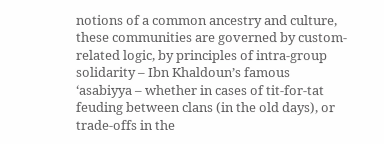notions of a common ancestry and culture, these communities are governed by custom-related logic, by principles of intra-group solidarity – Ibn Khaldoun’s famous ‘asabiyya – whether in cases of tit-for-tat feuding between clans (in the old days), or trade-offs in the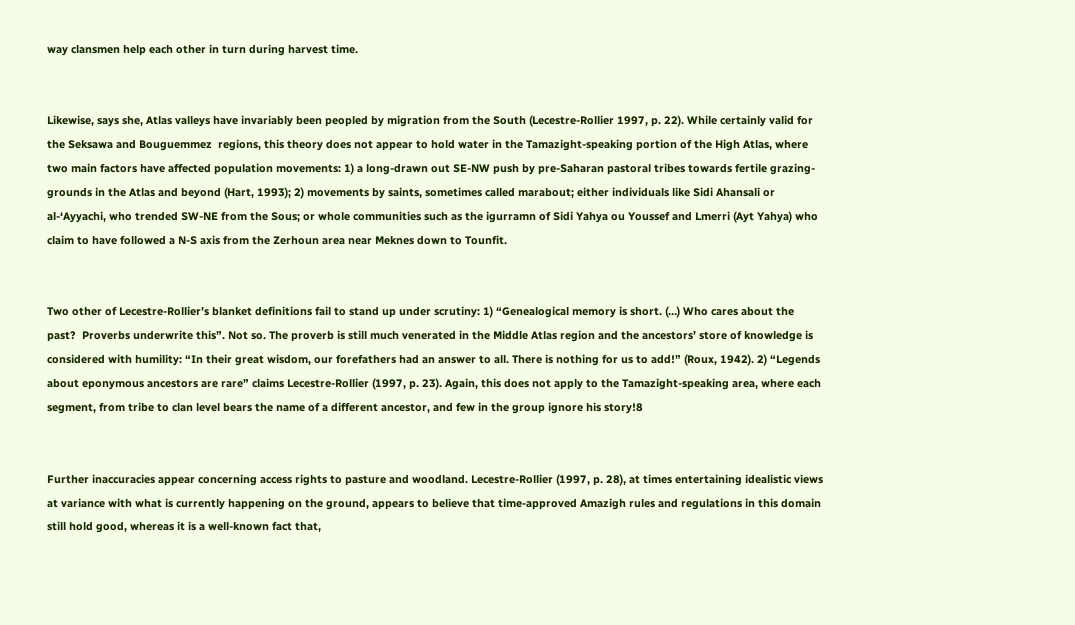way clansmen help each other in turn during harvest time.


Likewise, says she, Atlas valleys have invariably been peopled by migration from the South (Lecestre-Rollier 1997, p. 22). While certainly valid for the Seksawa and Bouguemmez  regions, this theory does not appear to hold water in the Tamazight-speaking portion of the High Atlas, where two main factors have affected population movements: 1) a long-drawn out SE-NW push by pre-Saharan pastoral tribes towards fertile grazing-grounds in the Atlas and beyond (Hart, 1993); 2) movements by saints, sometimes called marabout; either individuals like Sidi Ahansali or al-‘Ayyachi, who trended SW-NE from the Sous; or whole communities such as the igurramn of Sidi Yahya ou Youssef and Lmerri (Ayt Yahya) who claim to have followed a N-S axis from the Zerhoun area near Meknes down to Tounfit.


Two other of Lecestre-Rollier’s blanket definitions fail to stand up under scrutiny: 1) “Genealogical memory is short. (…) Who cares about the past?  Proverbs underwrite this”. Not so. The proverb is still much venerated in the Middle Atlas region and the ancestors’ store of knowledge is considered with humility: “In their great wisdom, our forefathers had an answer to all. There is nothing for us to add!” (Roux, 1942). 2) “Legends about eponymous ancestors are rare” claims Lecestre-Rollier (1997, p. 23). Again, this does not apply to the Tamazight-speaking area, where each segment, from tribe to clan level bears the name of a different ancestor, and few in the group ignore his story!8


Further inaccuracies appear concerning access rights to pasture and woodland. Lecestre-Rollier (1997, p. 28), at times entertaining idealistic views at variance with what is currently happening on the ground, appears to believe that time-approved Amazigh rules and regulations in this domain still hold good, whereas it is a well-known fact that,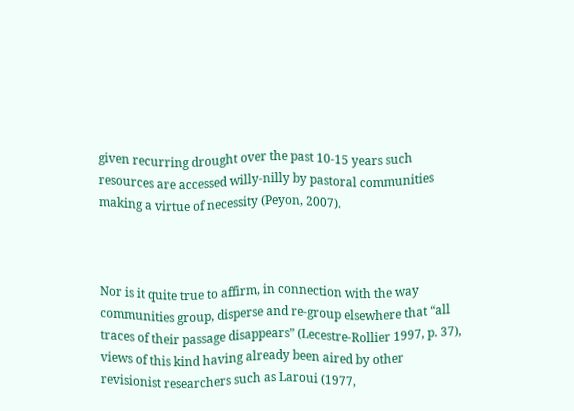given recurring drought over the past 10-15 years such resources are accessed willy-nilly by pastoral communities making a virtue of necessity (Peyon, 2007).



Nor is it quite true to affirm, in connection with the way communities group, disperse and re-group elsewhere that “all traces of their passage disappears” (Lecestre-Rollier 1997, p. 37), views of this kind having already been aired by other revisionist researchers such as Laroui (1977,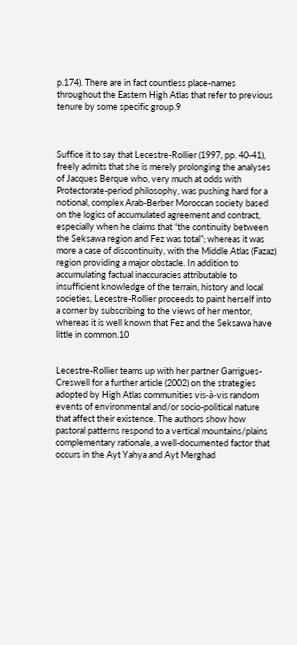p.174). There are in fact countless place-names throughout the Eastern High Atlas that refer to previous tenure by some specific group.9



Suffice it to say that Lecestre-Rollier (1997, pp. 40-41), freely admits that she is merely prolonging the analyses of Jacques Berque who, very much at odds with Protectorate-period philosophy, was pushing hard for a notional, complex Arab-Berber Moroccan society based on the logics of accumulated agreement and contract, especially when he claims that “the continuity between the Seksawa region and Fez was total”; whereas it was more a case of discontinuity, with the Middle Atlas (Fazaz) region providing a major obstacle. In addition to accumulating factual inaccuracies attributable to insufficient knowledge of the terrain, history and local societies, Lecestre-Rollier proceeds to paint herself into a corner by subscribing to the views of her mentor, whereas it is well known that Fez and the Seksawa have little in common.10


Lecestre-Rollier teams up with her partner Garrigues-Creswell for a further article (2002) on the strategies adopted by High Atlas communities vis-à-vis random events of environmental and/or socio-political nature that affect their existence. The authors show how pastoral patterns respond to a vertical mountains/plains complementary rationale, a well-documented factor that occurs in the Ayt Yahya and Ayt Merghad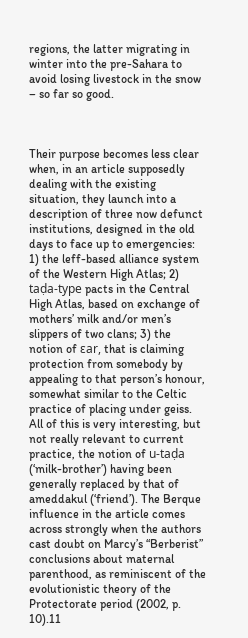regions, the latter migrating in winter into the pre-Sahara to avoid losing livestock in the snow – so far so good.



Their purpose becomes less clear when, in an article supposedly dealing with the existing situation, they launch into a description of three now defunct institutions, designed in the old days to face up to emergencies: 1) the leff-based alliance system of the Western High Atlas; 2) taḍa-type pacts in the Central High Atlas, based on exchange of mothers’ milk and/or men’s slippers of two clans; 3) the notion of εar, that is claiming protection from somebody by appealing to that person’s honour, somewhat similar to the Celtic practice of placing under geiss. All of this is very interesting, but not really relevant to current practice, the notion of u-taḍa (‘milk-brother’) having been generally replaced by that of ameddakul (‘friend’). The Berque influence in the article comes across strongly when the authors cast doubt on Marcy’s “Berberist” conclusions about maternal parenthood, as reminiscent of the evolutionistic theory of the Protectorate period (2002, p. 10).11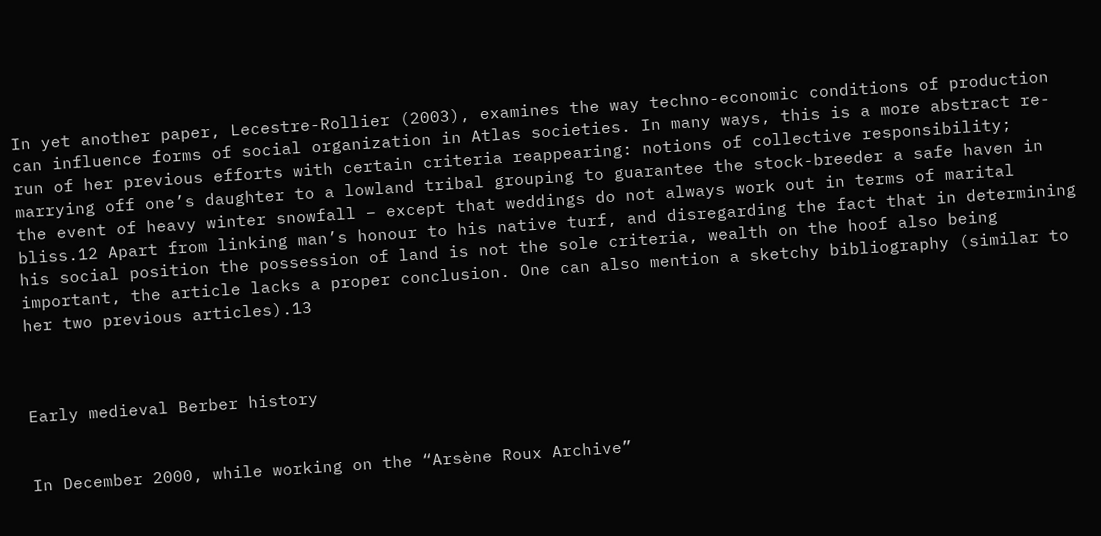In yet another paper, Lecestre-Rollier (2003), examines the way techno-economic conditions of production can influence forms of social organization in Atlas societies. In many ways, this is a more abstract re-run of her previous efforts with certain criteria reappearing: notions of collective responsibility; marrying off one’s daughter to a lowland tribal grouping to guarantee the stock-breeder a safe haven in the event of heavy winter snowfall – except that weddings do not always work out in terms of marital bliss.12 Apart from linking man’s honour to his native turf, and disregarding the fact that in determining his social position the possession of land is not the sole criteria, wealth on the hoof also being important, the article lacks a proper conclusion. One can also mention a sketchy bibliography (similar to her two previous articles).13



Early medieval Berber history


In December 2000, while working on the “Arsène Roux Archive”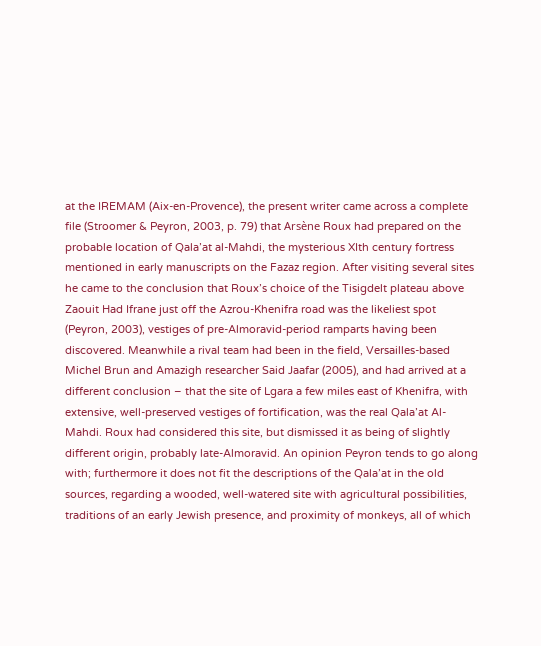at the IREMAM (Aix-en-Provence), the present writer came across a complete file (Stroomer & Peyron, 2003, p. 79) that Arsène Roux had prepared on the probable location of Qala’at al-Mahdi, the mysterious XIth century fortress mentioned in early manuscripts on the Fazaz region. After visiting several sites he came to the conclusion that Roux’s choice of the Tisigdelt plateau above Zaouit Had Ifrane just off the Azrou-Khenifra road was the likeliest spot (Peyron, 2003), vestiges of pre-Almoravid-period ramparts having been discovered. Meanwhile a rival team had been in the field, Versailles-based Michel Brun and Amazigh researcher Said Jaafar (2005), and had arrived at a different conclusion – that the site of Lgara a few miles east of Khenifra, with extensive, well-preserved vestiges of fortification, was the real Qala’at Al-Mahdi. Roux had considered this site, but dismissed it as being of slightly different origin, probably late-Almoravid. An opinion Peyron tends to go along with; furthermore it does not fit the descriptions of the Qala’at in the old sources, regarding a wooded, well-watered site with agricultural possibilities, traditions of an early Jewish presence, and proximity of monkeys, all of which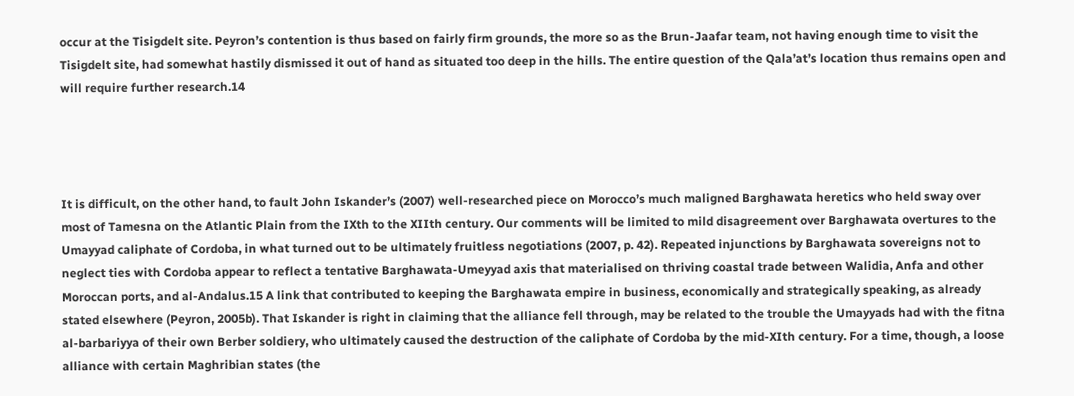occur at the Tisigdelt site. Peyron’s contention is thus based on fairly firm grounds, the more so as the Brun-Jaafar team, not having enough time to visit the Tisigdelt site, had somewhat hastily dismissed it out of hand as situated too deep in the hills. The entire question of the Qala’at’s location thus remains open and will require further research.14




It is difficult, on the other hand, to fault John Iskander’s (2007) well-researched piece on Morocco’s much maligned Barghawata heretics who held sway over most of Tamesna on the Atlantic Plain from the IXth to the XIIth century. Our comments will be limited to mild disagreement over Barghawata overtures to the Umayyad caliphate of Cordoba, in what turned out to be ultimately fruitless negotiations (2007, p. 42). Repeated injunctions by Barghawata sovereigns not to neglect ties with Cordoba appear to reflect a tentative Barghawata-Umeyyad axis that materialised on thriving coastal trade between Walidia, Anfa and other Moroccan ports, and al-Andalus.15 A link that contributed to keeping the Barghawata empire in business, economically and strategically speaking, as already stated elsewhere (Peyron, 2005b). That Iskander is right in claiming that the alliance fell through, may be related to the trouble the Umayyads had with the fitna al-barbariyya of their own Berber soldiery, who ultimately caused the destruction of the caliphate of Cordoba by the mid-XIth century. For a time, though, a loose alliance with certain Maghribian states (the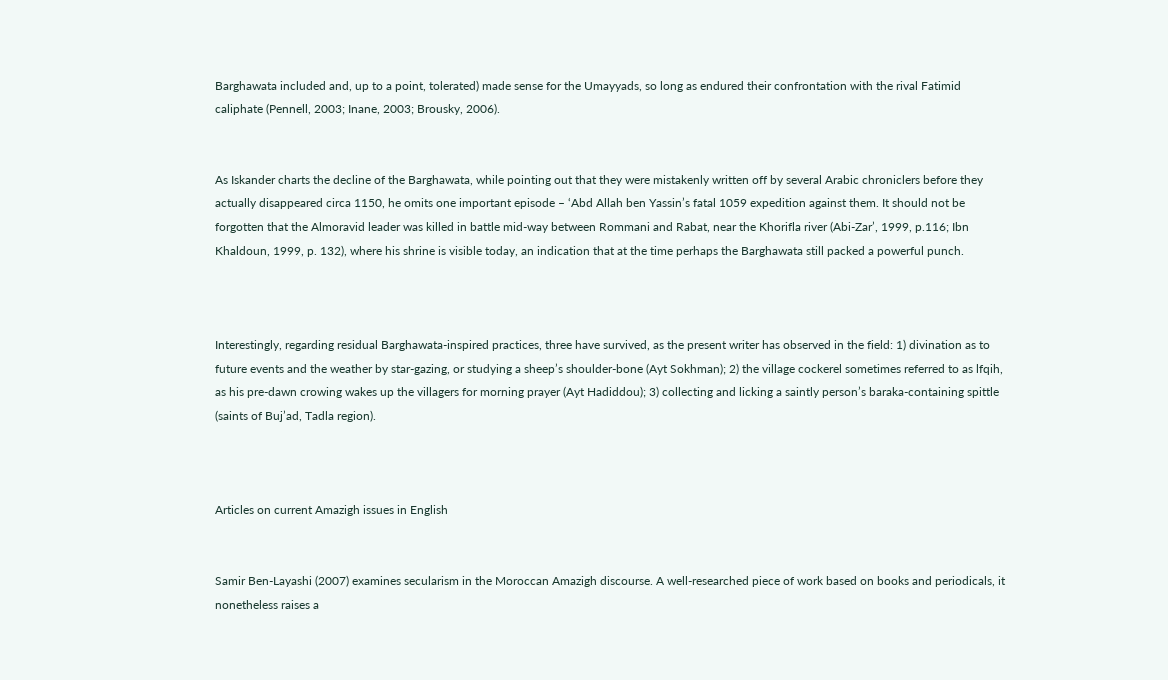Barghawata included and, up to a point, tolerated) made sense for the Umayyads, so long as endured their confrontation with the rival Fatimid caliphate (Pennell, 2003; Inane, 2003; Brousky, 2006).


As Iskander charts the decline of the Barghawata, while pointing out that they were mistakenly written off by several Arabic chroniclers before they actually disappeared circa 1150, he omits one important episode – ‘Abd Allah ben Yassin’s fatal 1059 expedition against them. It should not be forgotten that the Almoravid leader was killed in battle mid-way between Rommani and Rabat, near the Khorifla river (Abi-Zar’, 1999, p.116; Ibn Khaldoun, 1999, p. 132), where his shrine is visible today, an indication that at the time perhaps the Barghawata still packed a powerful punch.



Interestingly, regarding residual Barghawata-inspired practices, three have survived, as the present writer has observed in the field: 1) divination as to future events and the weather by star-gazing, or studying a sheep’s shoulder-bone (Ayt Sokhman); 2) the village cockerel sometimes referred to as lfqih, as his pre-dawn crowing wakes up the villagers for morning prayer (Ayt Hadiddou); 3) collecting and licking a saintly person’s baraka-containing spittle (saints of Buj’ad, Tadla region).



Articles on current Amazigh issues in English


Samir Ben-Layashi (2007) examines secularism in the Moroccan Amazigh discourse. A well-researched piece of work based on books and periodicals, it nonetheless raises a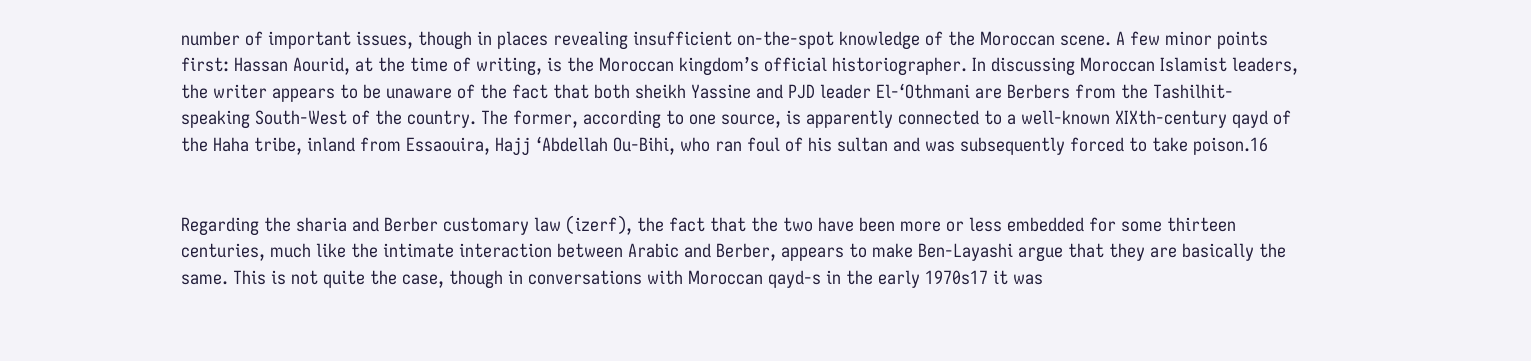number of important issues, though in places revealing insufficient on-the-spot knowledge of the Moroccan scene. A few minor points first: Hassan Aourid, at the time of writing, is the Moroccan kingdom’s official historiographer. In discussing Moroccan Islamist leaders, the writer appears to be unaware of the fact that both sheikh Yassine and PJD leader El-‘Othmani are Berbers from the Tashilhit-speaking South-West of the country. The former, according to one source, is apparently connected to a well-known XIXth-century qayd of the Haha tribe, inland from Essaouira, Hajj ‘Abdellah Ou-Bihi, who ran foul of his sultan and was subsequently forced to take poison.16


Regarding the sharia and Berber customary law (izerf), the fact that the two have been more or less embedded for some thirteen centuries, much like the intimate interaction between Arabic and Berber, appears to make Ben-Layashi argue that they are basically the same. This is not quite the case, though in conversations with Moroccan qayd-s in the early 1970s17 it was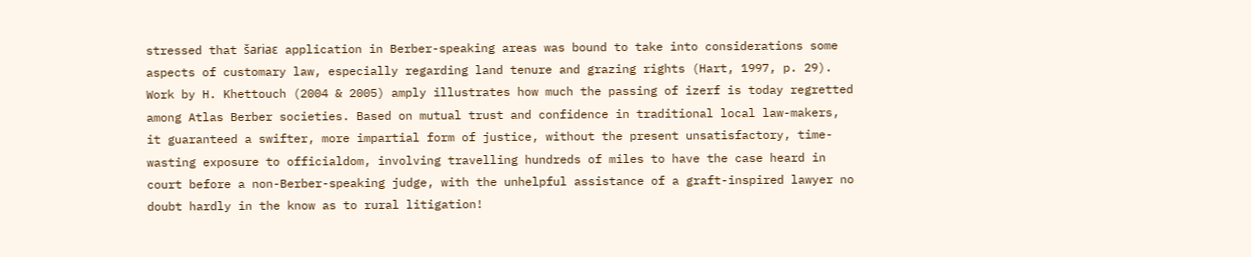stressed that šariaɛ application in Berber-speaking areas was bound to take into considerations some aspects of customary law, especially regarding land tenure and grazing rights (Hart, 1997, p. 29). Work by H. Khettouch (2004 & 2005) amply illustrates how much the passing of izerf is today regretted among Atlas Berber societies. Based on mutual trust and confidence in traditional local law-makers, it guaranteed a swifter, more impartial form of justice, without the present unsatisfactory, time-wasting exposure to officialdom, involving travelling hundreds of miles to have the case heard in court before a non-Berber-speaking judge, with the unhelpful assistance of a graft-inspired lawyer no doubt hardly in the know as to rural litigation!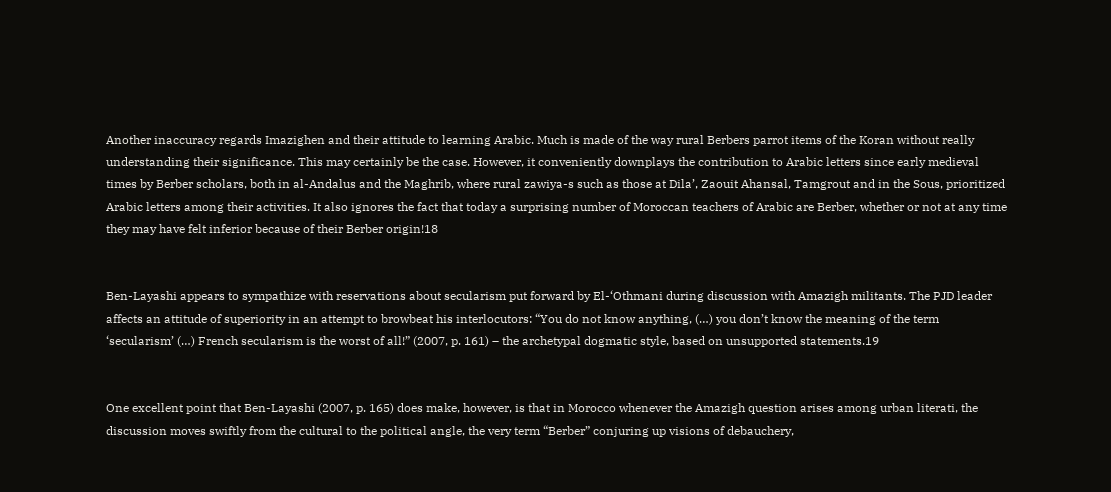Another inaccuracy regards Imazighen and their attitude to learning Arabic. Much is made of the way rural Berbers parrot items of the Koran without really understanding their significance. This may certainly be the case. However, it conveniently downplays the contribution to Arabic letters since early medieval times by Berber scholars, both in al-Andalus and the Maghrib, where rural zawiya-s such as those at Dila’, Zaouit Ahansal, Tamgrout and in the Sous, prioritized Arabic letters among their activities. It also ignores the fact that today a surprising number of Moroccan teachers of Arabic are Berber, whether or not at any time they may have felt inferior because of their Berber origin!18


Ben-Layashi appears to sympathize with reservations about secularism put forward by El-‘Othmani during discussion with Amazigh militants. The PJD leader affects an attitude of superiority in an attempt to browbeat his interlocutors: “You do not know anything, (…) you don’t know the meaning of the term ‘secularism’ (…) French secularism is the worst of all!” (2007, p. 161) – the archetypal dogmatic style, based on unsupported statements.19


One excellent point that Ben-Layashi (2007, p. 165) does make, however, is that in Morocco whenever the Amazigh question arises among urban literati, the discussion moves swiftly from the cultural to the political angle, the very term “Berber” conjuring up visions of debauchery,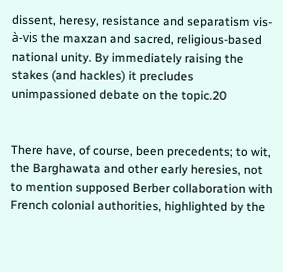dissent, heresy, resistance and separatism vis-à-vis the maxzan and sacred, religious-based national unity. By immediately raising the stakes (and hackles) it precludes unimpassioned debate on the topic.20


There have, of course, been precedents; to wit, the Barghawata and other early heresies, not to mention supposed Berber collaboration with French colonial authorities, highlighted by the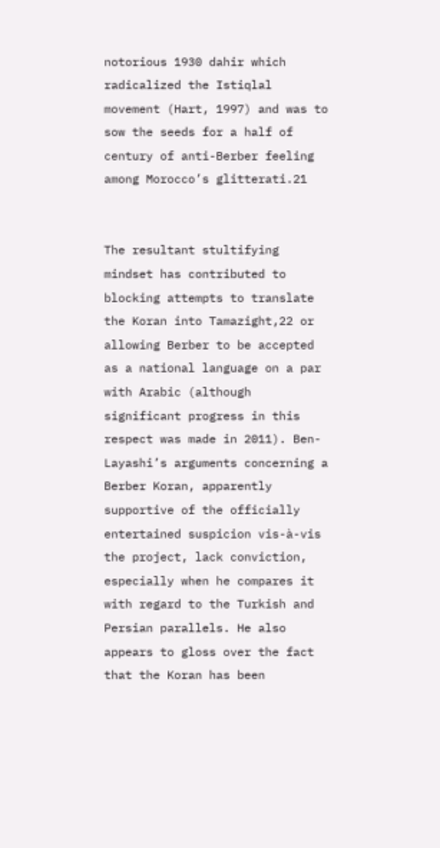notorious 1930 dahir which radicalized the Istiqlal movement (Hart, 1997) and was to sow the seeds for a half of century of anti-Berber feeling among Morocco’s glitterati.21


The resultant stultifying mindset has contributed to blocking attempts to translate the Koran into Tamazight,22 or allowing Berber to be accepted as a national language on a par with Arabic (although significant progress in this respect was made in 2011). Ben-Layashi’s arguments concerning a Berber Koran, apparently supportive of the officially entertained suspicion vis-à-vis the project, lack conviction, especially when he compares it with regard to the Turkish and Persian parallels. He also appears to gloss over the fact that the Koran has been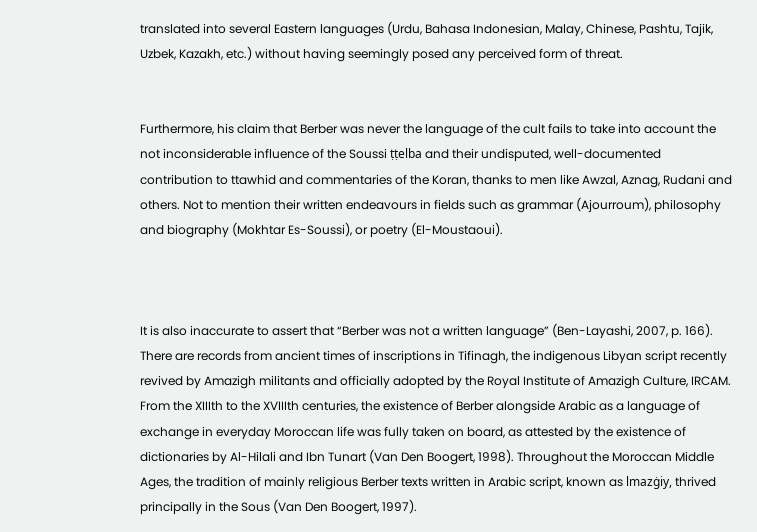translated into several Eastern languages (Urdu, Bahasa Indonesian, Malay, Chinese, Pashtu, Tajik, Uzbek, Kazakh, etc.) without having seemingly posed any perceived form of threat.


Furthermore, his claim that Berber was never the language of the cult fails to take into account the not inconsiderable influence of the Soussi ṭṭelba and their undisputed, well-documented contribution to ttawhid and commentaries of the Koran, thanks to men like Awzal, Aznag, Rudani and others. Not to mention their written endeavours in fields such as grammar (Ajourroum), philosophy and biography (Mokhtar Es-Soussi), or poetry (El-Moustaoui).



It is also inaccurate to assert that “Berber was not a written language” (Ben-Layashi, 2007, p. 166). There are records from ancient times of inscriptions in Tifinagh, the indigenous Libyan script recently revived by Amazigh militants and officially adopted by the Royal Institute of Amazigh Culture, IRCAM. From the XIIIth to the XVIIIth centuries, the existence of Berber alongside Arabic as a language of exchange in everyday Moroccan life was fully taken on board, as attested by the existence of dictionaries by Al-Hilali and Ibn Tunart (Van Den Boogert, 1998). Throughout the Moroccan Middle Ages, the tradition of mainly religious Berber texts written in Arabic script, known as lmazġiy, thrived principally in the Sous (Van Den Boogert, 1997).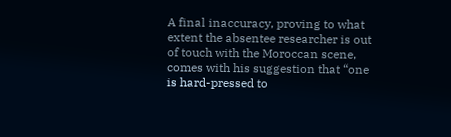A final inaccuracy, proving to what extent the absentee researcher is out of touch with the Moroccan scene, comes with his suggestion that “one is hard-pressed to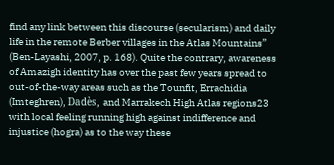find any link between this discourse (secularism) and daily life in the remote Berber villages in the Atlas Mountains” (Ben-Layashi, 2007, p. 168). Quite the contrary, awareness of Amazigh identity has over the past few years spread to out-of-the-way areas such as the Tounfit, Errachidia (Imteghren), Dadès, and Marrakech High Atlas regions23 with local feeling running high against indifference and injustice (hogra) as to the way these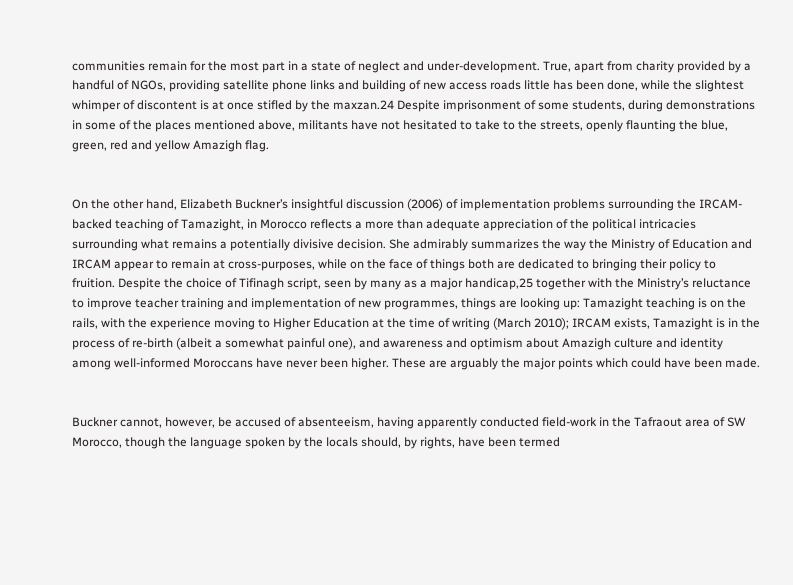communities remain for the most part in a state of neglect and under-development. True, apart from charity provided by a handful of NGOs, providing satellite phone links and building of new access roads little has been done, while the slightest whimper of discontent is at once stifled by the maxzan.24 Despite imprisonment of some students, during demonstrations in some of the places mentioned above, militants have not hesitated to take to the streets, openly flaunting the blue, green, red and yellow Amazigh flag.


On the other hand, Elizabeth Buckner’s insightful discussion (2006) of implementation problems surrounding the IRCAM-backed teaching of Tamazight, in Morocco reflects a more than adequate appreciation of the political intricacies surrounding what remains a potentially divisive decision. She admirably summarizes the way the Ministry of Education and IRCAM appear to remain at cross-purposes, while on the face of things both are dedicated to bringing their policy to fruition. Despite the choice of Tifinagh script, seen by many as a major handicap,25 together with the Ministry’s reluctance to improve teacher training and implementation of new programmes, things are looking up: Tamazight teaching is on the rails, with the experience moving to Higher Education at the time of writing (March 2010); IRCAM exists, Tamazight is in the process of re-birth (albeit a somewhat painful one), and awareness and optimism about Amazigh culture and identity among well-informed Moroccans have never been higher. These are arguably the major points which could have been made.


Buckner cannot, however, be accused of absenteeism, having apparently conducted field-work in the Tafraout area of SW Morocco, though the language spoken by the locals should, by rights, have been termed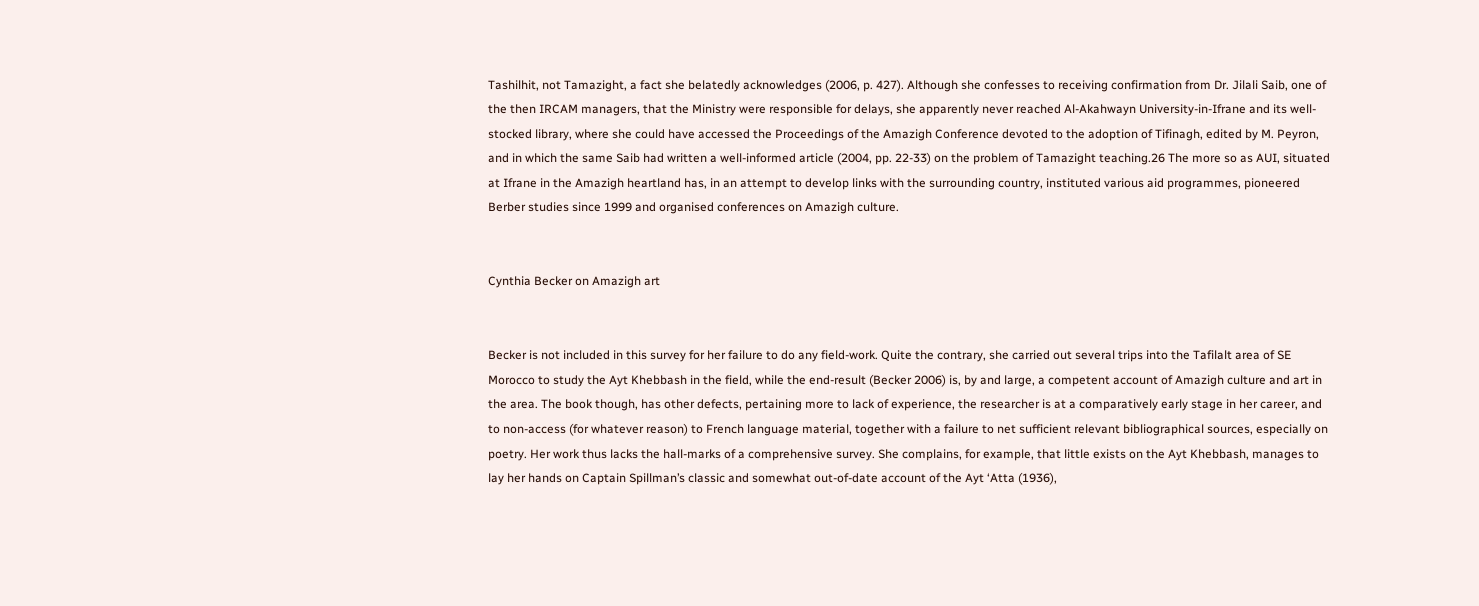Tashilhit, not Tamazight, a fact she belatedly acknowledges (2006, p. 427). Although she confesses to receiving confirmation from Dr. Jilali Saib, one of the then IRCAM managers, that the Ministry were responsible for delays, she apparently never reached Al-Akahwayn University-in-Ifrane and its well-stocked library, where she could have accessed the Proceedings of the Amazigh Conference devoted to the adoption of Tifinagh, edited by M. Peyron, and in which the same Saib had written a well-informed article (2004, pp. 22-33) on the problem of Tamazight teaching.26 The more so as AUI, situated at Ifrane in the Amazigh heartland has, in an attempt to develop links with the surrounding country, instituted various aid programmes, pioneered Berber studies since 1999 and organised conferences on Amazigh culture.


Cynthia Becker on Amazigh art


Becker is not included in this survey for her failure to do any field-work. Quite the contrary, she carried out several trips into the Tafilalt area of SE Morocco to study the Ayt Khebbash in the field, while the end-result (Becker 2006) is, by and large, a competent account of Amazigh culture and art in the area. The book though, has other defects, pertaining more to lack of experience, the researcher is at a comparatively early stage in her career, and to non-access (for whatever reason) to French language material, together with a failure to net sufficient relevant bibliographical sources, especially on poetry. Her work thus lacks the hall-marks of a comprehensive survey. She complains, for example, that little exists on the Ayt Khebbash, manages to lay her hands on Captain Spillman’s classic and somewhat out-of-date account of the Ayt ‘Atta (1936),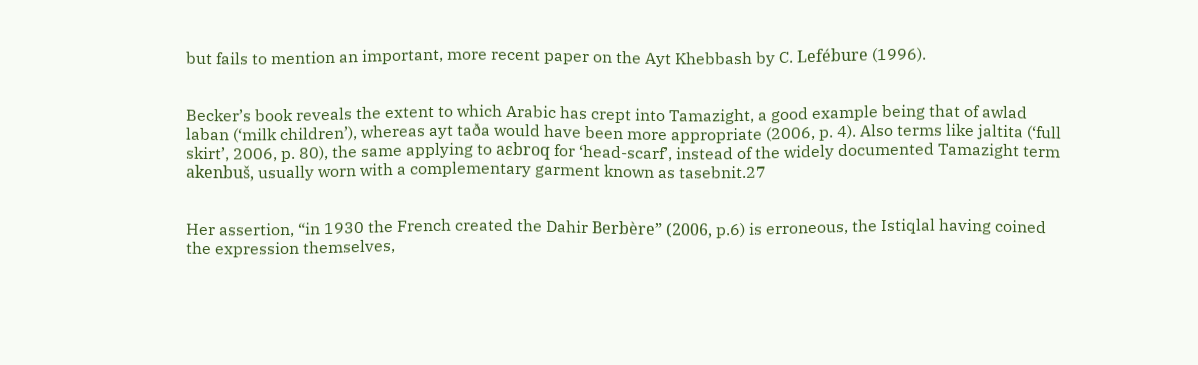but fails to mention an important, more recent paper on the Ayt Khebbash by C. Lefébure (1996).


Becker’s book reveals the extent to which Arabic has crept into Tamazight, a good example being that of awlad laban (‘milk children’), whereas ayt taða would have been more appropriate (2006, p. 4). Also terms like jaltita (‘full skirt’, 2006, p. 80), the same applying to aɛbroq for ‘head-scarf’, instead of the widely documented Tamazight term akenbuš, usually worn with a complementary garment known as tasebnit.27


Her assertion, “in 1930 the French created the Dahir Berbère” (2006, p.6) is erroneous, the Istiqlal having coined the expression themselves,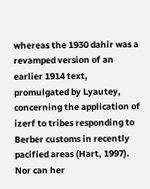whereas the 1930 dahir was a revamped version of an earlier 1914 text, promulgated by Lyautey, concerning the application of izerf to tribes responding to Berber customs in recently pacified areas (Hart, 1997). Nor can her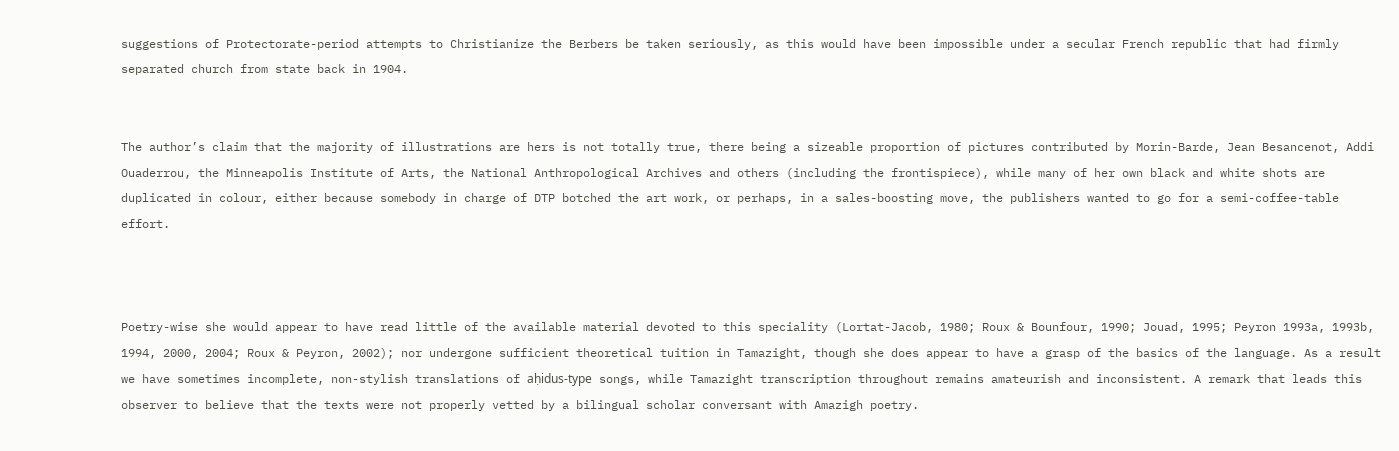suggestions of Protectorate-period attempts to Christianize the Berbers be taken seriously, as this would have been impossible under a secular French republic that had firmly separated church from state back in 1904.


The author’s claim that the majority of illustrations are hers is not totally true, there being a sizeable proportion of pictures contributed by Morin-Barde, Jean Besancenot, Addi Ouaderrou, the Minneapolis Institute of Arts, the National Anthropological Archives and others (including the frontispiece), while many of her own black and white shots are duplicated in colour, either because somebody in charge of DTP botched the art work, or perhaps, in a sales-boosting move, the publishers wanted to go for a semi-coffee-table effort.



Poetry-wise she would appear to have read little of the available material devoted to this speciality (Lortat-Jacob, 1980; Roux & Bounfour, 1990; Jouad, 1995; Peyron 1993a, 1993b, 1994, 2000, 2004; Roux & Peyron, 2002); nor undergone sufficient theoretical tuition in Tamazight, though she does appear to have a grasp of the basics of the language. As a result we have sometimes incomplete, non-stylish translations of aḥidus-type songs, while Tamazight transcription throughout remains amateurish and inconsistent. A remark that leads this observer to believe that the texts were not properly vetted by a bilingual scholar conversant with Amazigh poetry.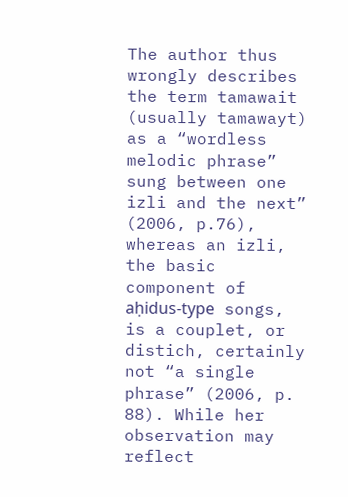The author thus wrongly describes the term tamawait (usually tamawayt) as a “wordless melodic phrase” sung between one izli and the next” (2006, p.76), whereas an izli, the basic component of aḥidus-type songs, is a couplet, or distich, certainly not “a single phrase” (2006, p. 88). While her observation may reflect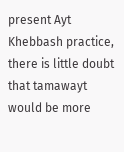present Ayt Khebbash practice, there is little doubt that tamawayt would be more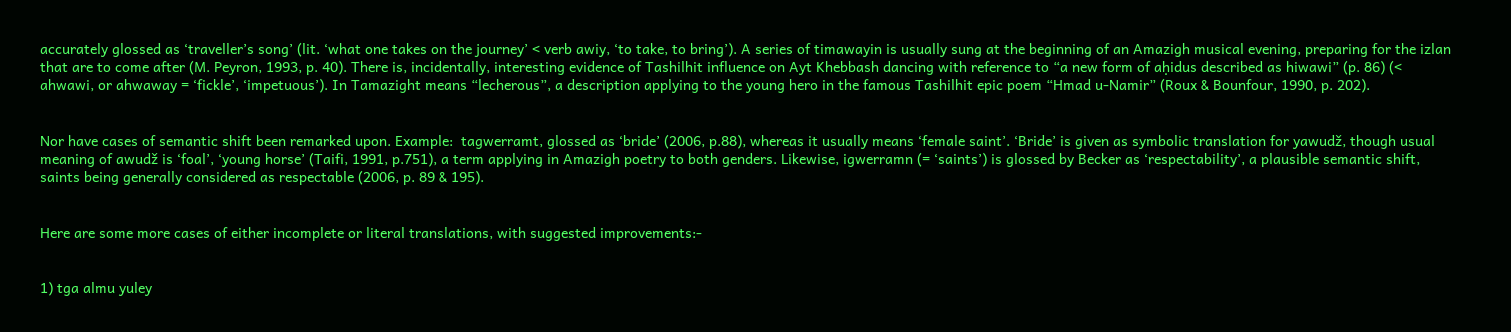accurately glossed as ‘traveller’s song’ (lit. ‘what one takes on the journey’ < verb awiy, ‘to take, to bring’). A series of timawayin is usually sung at the beginning of an Amazigh musical evening, preparing for the izlan that are to come after (M. Peyron, 1993, p. 40). There is, incidentally, interesting evidence of Tashilhit influence on Ayt Khebbash dancing with reference to “a new form of aḥidus described as hiwawi” (p. 86) (< ahwawi, or ahwaway = ‘fickle’, ‘impetuous’). In Tamazight means “lecherous”, a description applying to the young hero in the famous Tashilhit epic poem “Hmad u-Namir” (Roux & Bounfour, 1990, p. 202).


Nor have cases of semantic shift been remarked upon. Example:  tagwerramt, glossed as ‘bride’ (2006, p.88), whereas it usually means ‘female saint’. ‘Bride’ is given as symbolic translation for yawudž, though usual meaning of awudž is ‘foal’, ‘young horse’ (Taifi, 1991, p.751), a term applying in Amazigh poetry to both genders. Likewise, igwerramn (= ‘saints’) is glossed by Becker as ‘respectability’, a plausible semantic shift, saints being generally considered as respectable (2006, p. 89 & 195).


Here are some more cases of either incomplete or literal translations, with suggested improvements:-


1) tga almu yuley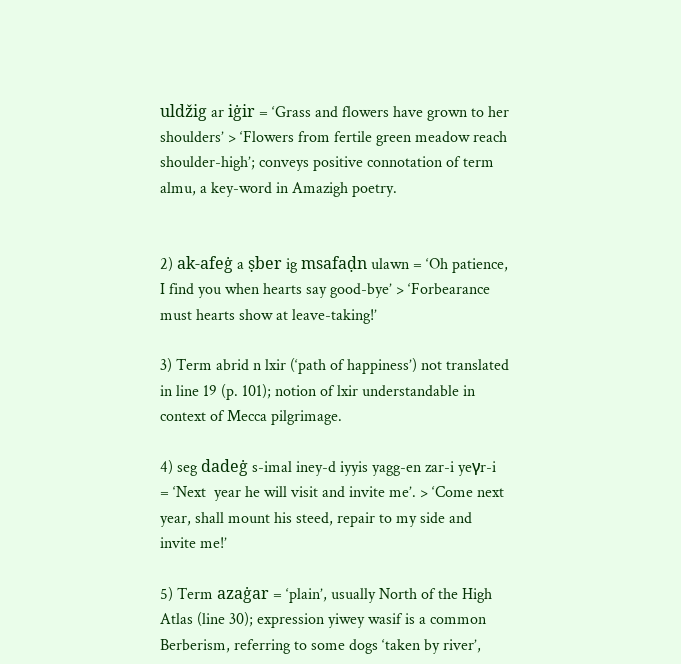uldžig ar iġir = ‘Grass and flowers have grown to her shoulders’ > ‘Flowers from fertile green meadow reach shoulder-high’; conveys positive connotation of term almu, a key-word in Amazigh poetry.


2) ak-afeġ a ṣber ig msafaḍn ulawn = ‘Oh patience, I find you when hearts say good-bye’ > ‘Forbearance must hearts show at leave-taking!’

3) Term abrid n lxir (‘path of happiness’) not translated in line 19 (p. 101); notion of lxir understandable in context of Mecca pilgrimage.

4) seg dadeġ s-imal iney-d iyyis yagg-en zar-i yeγr-i = ‘Next  year he will visit and invite me’. > ‘Come next year, shall mount his steed, repair to my side and invite me!’

5) Term azaġar = ‘plain’, usually North of the High Atlas (line 30); expression yiwey wasif is a common Berberism, referring to some dogs ‘taken by river’,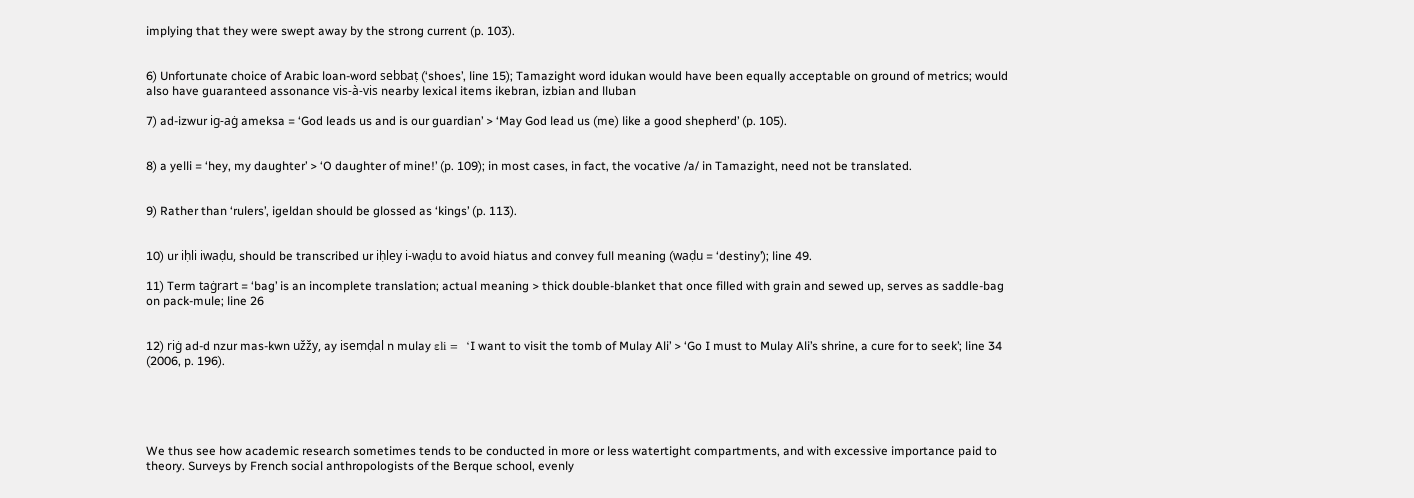implying that they were swept away by the strong current (p. 103).


6) Unfortunate choice of Arabic loan-word sebbaṭ (‘shoes’, line 15); Tamazight word idukan would have been equally acceptable on ground of metrics; would also have guaranteed assonance vis-à-vis nearby lexical items ikebran, izbian and lluban

7) ad-izwur ig-aġ ameksa = ‘God leads us and is our guardian’ > ‘May God lead us (me) like a good shepherd’ (p. 105).


8) a yelli = ‘hey, my daughter’ > ‘O daughter of mine!’ (p. 109); in most cases, in fact, the vocative /a/ in Tamazight, need not be translated.


9) Rather than ‘rulers’, igeldan should be glossed as ‘kings’ (p. 113).


10) ur iḥli iwaḍu, should be transcribed ur iḥley i-waḍu to avoid hiatus and convey full meaning (waḍu = ‘destiny’); line 49.

11) Term taġrart = ‘bag’ is an incomplete translation; actual meaning > thick double-blanket that once filled with grain and sewed up, serves as saddle-bag on pack-mule; line 26


12) riġ ad-d nzur mas-kwn užžy, ay isemḍal n mulay εli =  ‘I want to visit the tomb of Mulay Ali’ > ‘Go I must to Mulay Ali’s shrine, a cure for to seek’; line 34 (2006, p. 196).





We thus see how academic research sometimes tends to be conducted in more or less watertight compartments, and with excessive importance paid to theory. Surveys by French social anthropologists of the Berque school, evenly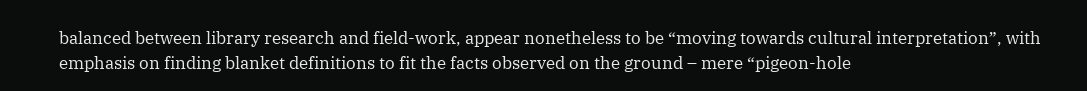balanced between library research and field-work, appear nonetheless to be “moving towards cultural interpretation”, with emphasis on finding blanket definitions to fit the facts observed on the ground – mere “pigeon-hole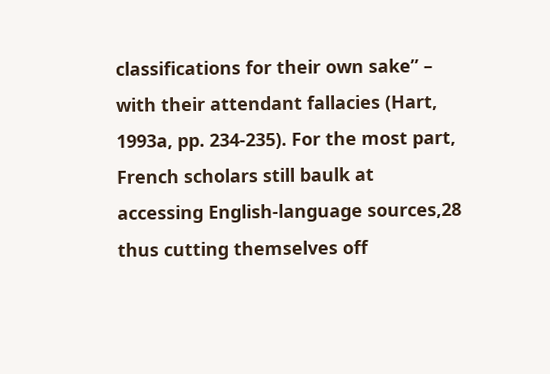classifications for their own sake” – with their attendant fallacies (Hart, 1993a, pp. 234-235). For the most part, French scholars still baulk at accessing English-language sources,28 thus cutting themselves off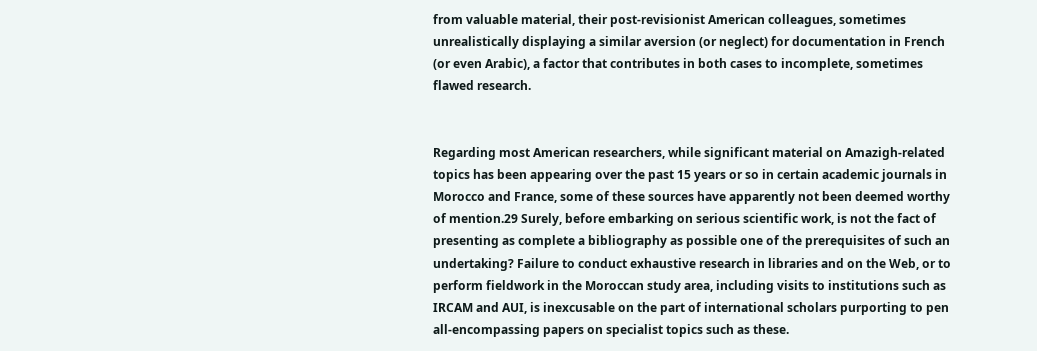from valuable material, their post-revisionist American colleagues, sometimes unrealistically displaying a similar aversion (or neglect) for documentation in French (or even Arabic), a factor that contributes in both cases to incomplete, sometimes flawed research.


Regarding most American researchers, while significant material on Amazigh-related topics has been appearing over the past 15 years or so in certain academic journals in Morocco and France, some of these sources have apparently not been deemed worthy of mention.29 Surely, before embarking on serious scientific work, is not the fact of presenting as complete a bibliography as possible one of the prerequisites of such an undertaking? Failure to conduct exhaustive research in libraries and on the Web, or to perform fieldwork in the Moroccan study area, including visits to institutions such as IRCAM and AUI, is inexcusable on the part of international scholars purporting to pen all-encompassing papers on specialist topics such as these.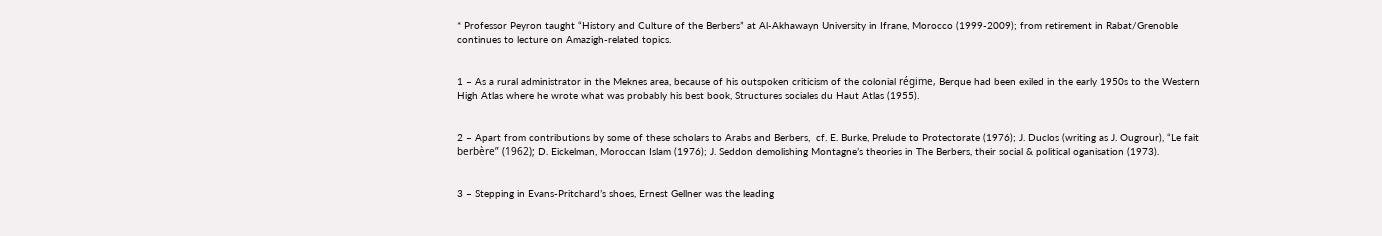* Professor Peyron taught “History and Culture of the Berbers” at Al-Akhawayn University in Ifrane, Morocco (1999-2009); from retirement in Rabat/Grenoble continues to lecture on Amazigh-related topics.


1 – As a rural administrator in the Meknes area, because of his outspoken criticism of the colonial régime, Berque had been exiled in the early 1950s to the Western High Atlas where he wrote what was probably his best book, Structures sociales du Haut Atlas (1955).


2 – Apart from contributions by some of these scholars to Arabs and Berbers,  cf. E. Burke, Prelude to Protectorate (1976); J. Duclos (writing as J. Ougrour), “Le fait berbère” (1962); D. Eickelman, Moroccan Islam (1976); J. Seddon demolishing Montagne’s theories in The Berbers, their social & political oganisation (1973).


3 – Stepping in Evans-Pritchard’s shoes, Ernest Gellner was the leading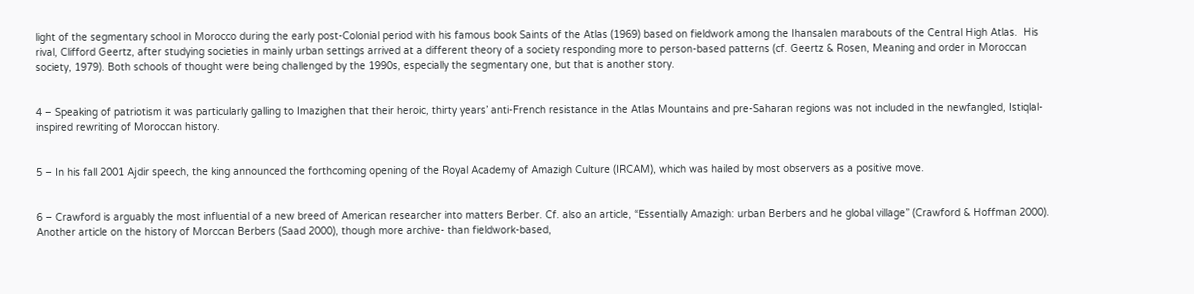light of the segmentary school in Morocco during the early post-Colonial period with his famous book Saints of the Atlas (1969) based on fieldwork among the Ihansalen marabouts of the Central High Atlas.  His rival, Clifford Geertz, after studying societies in mainly urban settings arrived at a different theory of a society responding more to person-based patterns (cf. Geertz & Rosen, Meaning and order in Moroccan society, 1979). Both schools of thought were being challenged by the 1990s, especially the segmentary one, but that is another story.


4 – Speaking of patriotism it was particularly galling to Imazighen that their heroic, thirty years’ anti-French resistance in the Atlas Mountains and pre-Saharan regions was not included in the newfangled, Istiqlal-inspired rewriting of Moroccan history.


5 – In his fall 2001 Ajdir speech, the king announced the forthcoming opening of the Royal Academy of Amazigh Culture (IRCAM), which was hailed by most observers as a positive move.


6 – Crawford is arguably the most influential of a new breed of American researcher into matters Berber. Cf. also an article, “Essentially Amazigh: urban Berbers and he global village” (Crawford & Hoffman 2000). Another article on the history of Morccan Berbers (Saad 2000), though more archive- than fieldwork-based,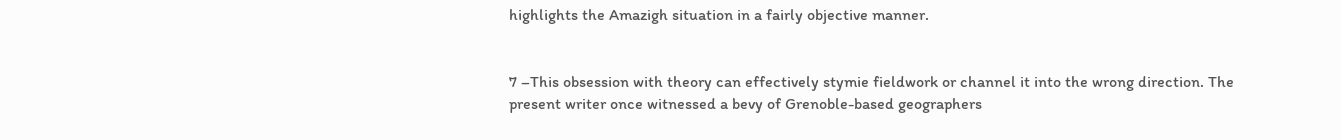highlights the Amazigh situation in a fairly objective manner.


7 –This obsession with theory can effectively stymie fieldwork or channel it into the wrong direction. The present writer once witnessed a bevy of Grenoble-based geographers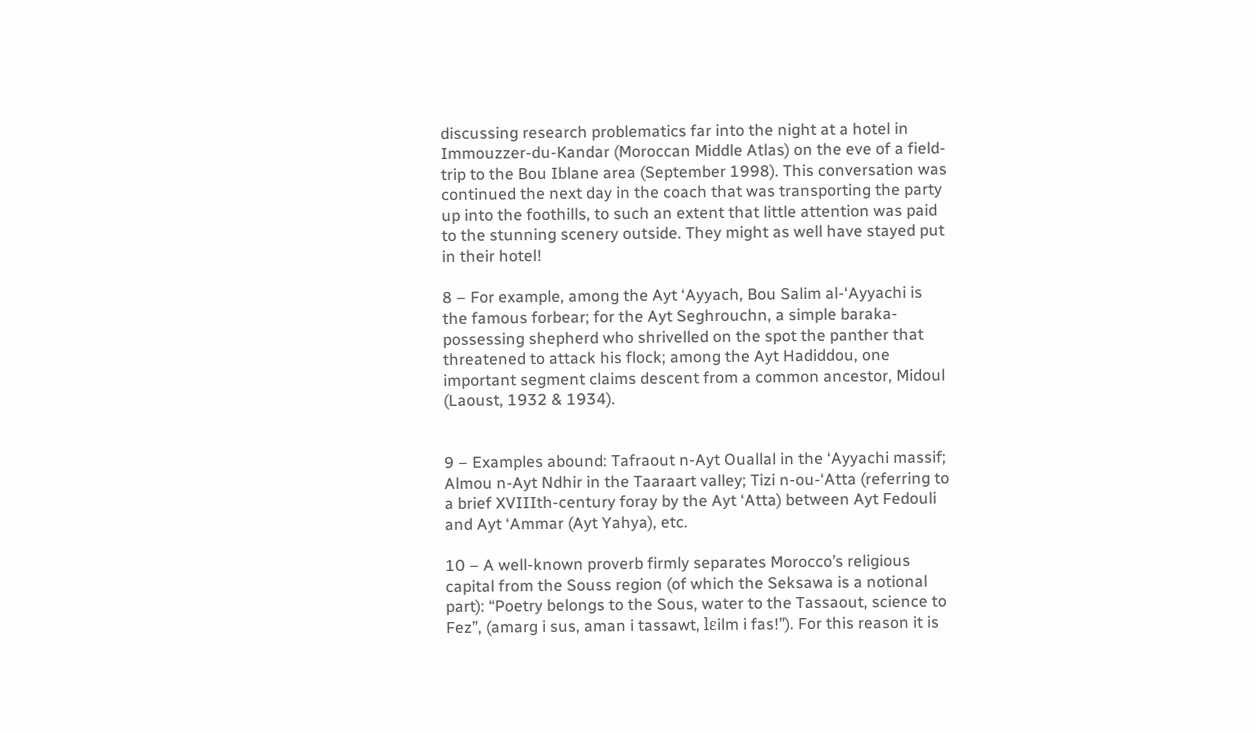discussing research problematics far into the night at a hotel in Immouzzer-du-Kandar (Moroccan Middle Atlas) on the eve of a field-trip to the Bou Iblane area (September 1998). This conversation was continued the next day in the coach that was transporting the party up into the foothills, to such an extent that little attention was paid to the stunning scenery outside. They might as well have stayed put in their hotel!

8 – For example, among the Ayt ‘Ayyach, Bou Salim al-‘Ayyachi is the famous forbear; for the Ayt Seghrouchn, a simple baraka-possessing shepherd who shrivelled on the spot the panther that threatened to attack his flock; among the Ayt Hadiddou, one important segment claims descent from a common ancestor, Midoul (Laoust, 1932 & 1934).


9 – Examples abound: Tafraout n-Ayt Ouallal in the ‘Ayyachi massif; Almou n-Ayt Ndhir in the Taaraart valley; Tizi n-ou-‘Atta (referring to a brief XVIIIth-century foray by the Ayt ‘Atta) between Ayt Fedouli and Ayt ‘Ammar (Ayt Yahya), etc.

10 – A well-known proverb firmly separates Morocco’s religious capital from the Souss region (of which the Seksawa is a notional part): “Poetry belongs to the Sous, water to the Tassaout, science to Fez”, (amarg i sus, aman i tassawt, lεilm i fas!”). For this reason it is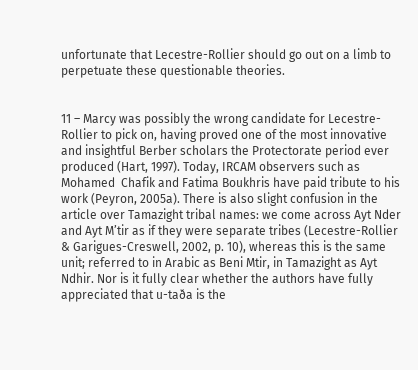unfortunate that Lecestre-Rollier should go out on a limb to perpetuate these questionable theories.


11 – Marcy was possibly the wrong candidate for Lecestre-Rollier to pick on, having proved one of the most innovative and insightful Berber scholars the Protectorate period ever produced (Hart, 1997). Today, IRCAM observers such as Mohamed  Chafik and Fatima Boukhris have paid tribute to his work (Peyron, 2005a). There is also slight confusion in the article over Tamazight tribal names: we come across Ayt Nder and Ayt M’tir as if they were separate tribes (Lecestre-Rollier & Garigues-Creswell, 2002, p. 10), whereas this is the same unit; referred to in Arabic as Beni Mtir, in Tamazight as Ayt Ndhir. Nor is it fully clear whether the authors have fully appreciated that u-taða is the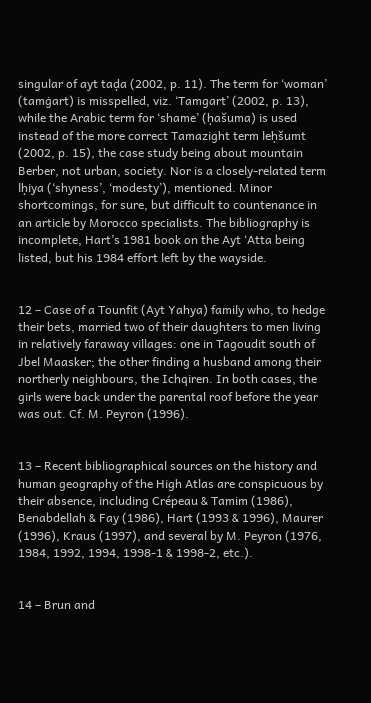singular of ayt taḍa (2002, p. 11). The term for ‘woman’ (tamġart) is misspelled, viz. ‘Tamgart’ (2002, p. 13), while the Arabic term for ‘shame’ (ḥašuma) is used instead of the more correct Tamazight term leḥšumt (2002, p. 15), the case study being about mountain Berber, not urban, society. Nor is a closely-related term lḥiya (‘shyness’, ‘modesty’), mentioned. Minor shortcomings, for sure, but difficult to countenance in an article by Morocco specialists. The bibliography is incomplete, Hart’s 1981 book on the Ayt ‘Atta being listed, but his 1984 effort left by the wayside.


12 – Case of a Tounfit (Ayt Yahya) family who, to hedge their bets, married two of their daughters to men living in relatively faraway villages: one in Tagoudit south of Jbel Maasker; the other finding a husband among their northerly neighbours, the Ichqiren. In both cases, the girls were back under the parental roof before the year was out. Cf. M. Peyron (1996).


13 – Recent bibliographical sources on the history and human geography of the High Atlas are conspicuous by their absence, including Crépeau & Tamim (1986), Benabdellah & Fay (1986), Hart (1993 & 1996), Maurer (1996), Kraus (1997), and several by M. Peyron (1976, 1984, 1992, 1994, 1998-1 & 1998-2, etc.).


14 – Brun and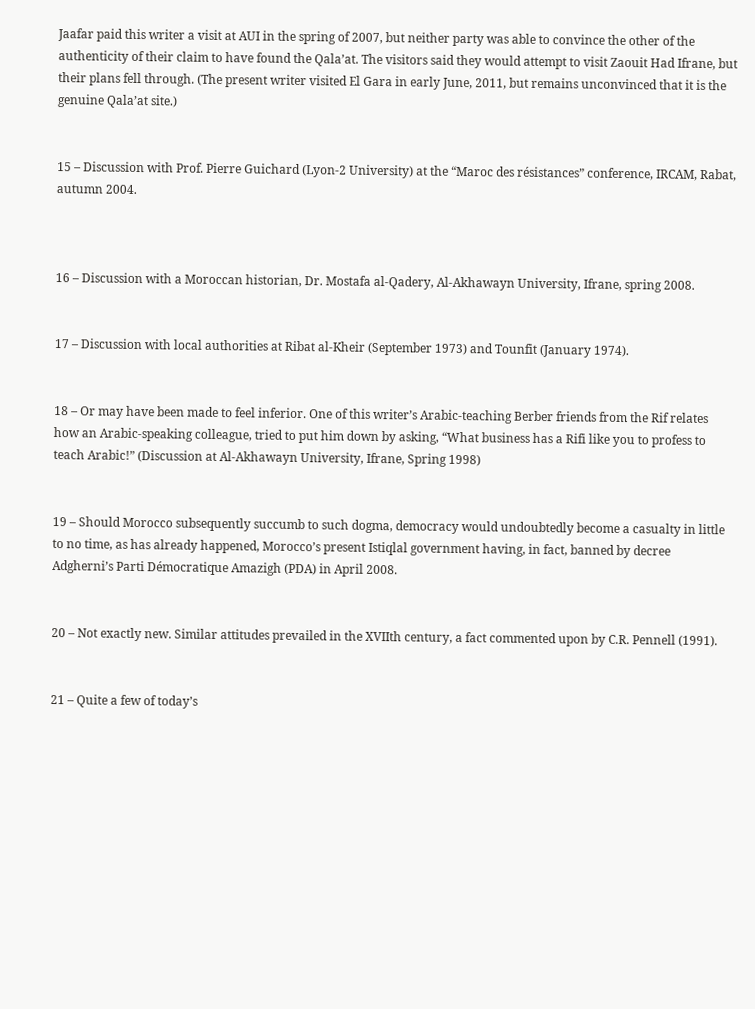Jaafar paid this writer a visit at AUI in the spring of 2007, but neither party was able to convince the other of the authenticity of their claim to have found the Qala’at. The visitors said they would attempt to visit Zaouit Had Ifrane, but their plans fell through. (The present writer visited El Gara in early June, 2011, but remains unconvinced that it is the genuine Qala’at site.)


15 – Discussion with Prof. Pierre Guichard (Lyon-2 University) at the “Maroc des résistances” conference, IRCAM, Rabat, autumn 2004.



16 – Discussion with a Moroccan historian, Dr. Mostafa al-Qadery, Al-Akhawayn University, Ifrane, spring 2008.


17 – Discussion with local authorities at Ribat al-Kheir (September 1973) and Tounfit (January 1974).


18 – Or may have been made to feel inferior. One of this writer’s Arabic-teaching Berber friends from the Rif relates how an Arabic-speaking colleague, tried to put him down by asking, “What business has a Rifi like you to profess to teach Arabic!” (Discussion at Al-Akhawayn University, Ifrane, Spring 1998)


19 – Should Morocco subsequently succumb to such dogma, democracy would undoubtedly become a casualty in little to no time, as has already happened, Morocco’s present Istiqlal government having, in fact, banned by decree Adgherni’s Parti Démocratique Amazigh (PDA) in April 2008.


20 – Not exactly new. Similar attitudes prevailed in the XVIIth century, a fact commented upon by C.R. Pennell (1991).


21 – Quite a few of today’s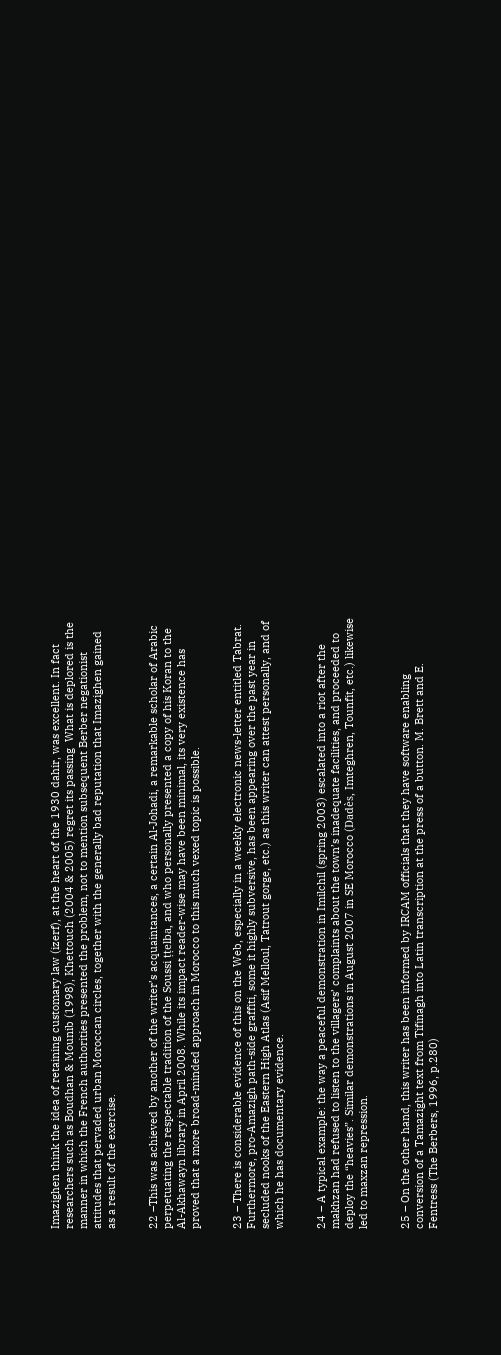Imazighen think the idea of retaining customary law (izerf), at the heart of the 1930 dahir, was excellent. In fact researchers such as Boudhan & Mounib (1998), Khettouch (2004 & 2005) regret its passing  What is deplored is the manner in which the French authorities presented the problem, not to mention subsequent Berber negationist attitudes that pervaded urban Moroccan circles, together with the generally bad reputation that Imazighen gained as a result of the exercise.


22 –This was achieved by another of the writer’s acquaintances, a certain Al-Johadi, a remarkable scholar of Arabic perpetuating the respectable tradition of the Soussi ṭṭelba, and who personally presented a copy of his Koran to the Al-Akhawayn library in April 2008. While its impact reader-wise may have been minimal, its very existence has proved that a more broad-minded approach in Morocco to this much vexed topic is possible.


23 – There is considerable evidence of this on the Web, especially in a weekly electronic news-letter entitled Tabrat. Furthermore, pro-Amazigh path-side graffiti, some it highly subversive, has been appearing over the past year in secluded nooks of the Eastern High Atlas (Asif Melloul, Tatrout gorge, etc.) as this writer can attest personally, and of which he has documentary evidence.


24 – A typical example: the way a peaceful demonstration in Imilchil (spring 2003) escalated into a riot after the makhzan had refused to listen to the villagers’ complaints about the town’s inadequate facilities, and proceeded to deploy the “heavies”. Similar demonstrations in August 2007 in SE Morocco (Dadès, Imteghren, Tounfit, etc.) likewise led to maxzan repression.


25 – On the other hand, this writer has been informed by IRCAM officials that they have software enabling   conversion of a Tamazight text from Tifinagh into Latin transcription at the press of a button. M. Brett and E. Fentress (The Berbers, 1996, p.280)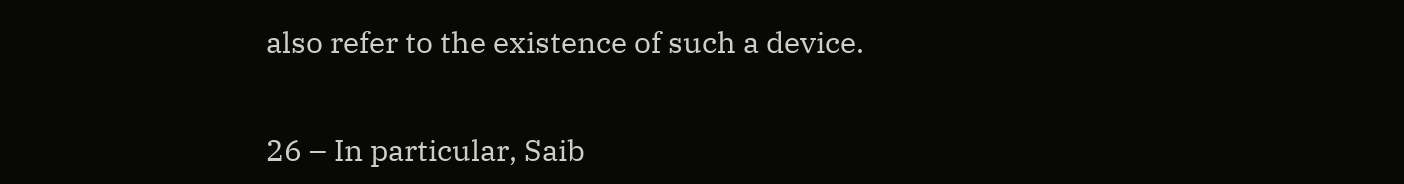also refer to the existence of such a device.


26 – In particular, Saib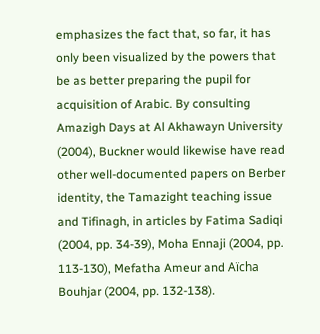emphasizes the fact that, so far, it has only been visualized by the powers that be as better preparing the pupil for acquisition of Arabic. By consulting Amazigh Days at Al Akhawayn University (2004), Buckner would likewise have read other well-documented papers on Berber identity, the Tamazight teaching issue and Tifinagh, in articles by Fatima Sadiqi (2004, pp. 34-39), Moha Ennaji (2004, pp. 113-130), Mefatha Ameur and Aïcha Bouhjar (2004, pp. 132-138).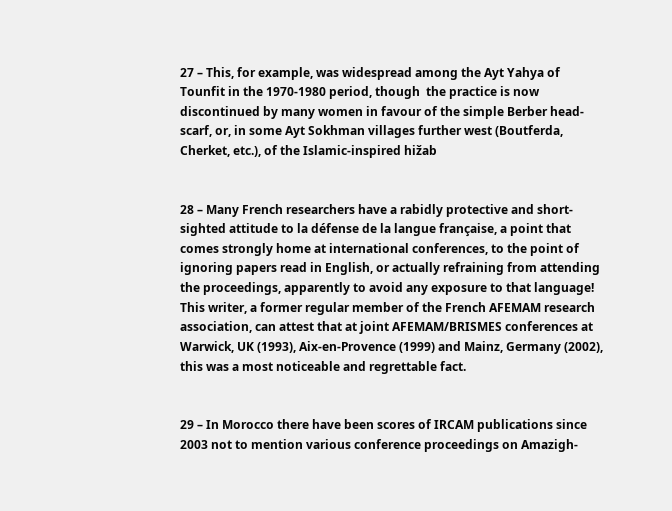27 – This, for example, was widespread among the Ayt Yahya of Tounfit in the 1970-1980 period, though  the practice is now discontinued by many women in favour of the simple Berber head-scarf, or, in some Ayt Sokhman villages further west (Boutferda, Cherket, etc.), of the Islamic-inspired hižab


28 – Many French researchers have a rabidly protective and short-sighted attitude to la défense de la langue française, a point that comes strongly home at international conferences, to the point of ignoring papers read in English, or actually refraining from attending the proceedings, apparently to avoid any exposure to that language! This writer, a former regular member of the French AFEMAM research association, can attest that at joint AFEMAM/BRISMES conferences at Warwick, UK (1993), Aix-en-Provence (1999) and Mainz, Germany (2002), this was a most noticeable and regrettable fact.


29 – In Morocco there have been scores of IRCAM publications since 2003 not to mention various conference proceedings on Amazigh-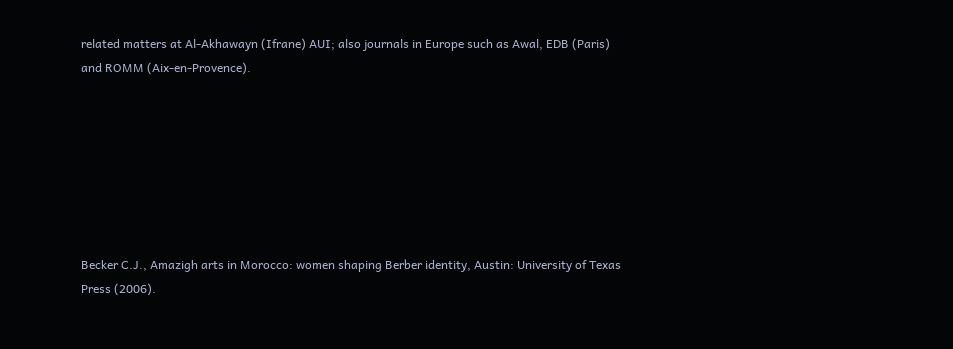related matters at Al-Akhawayn (Ifrane) AUI; also journals in Europe such as Awal, EDB (Paris) and ROMM (Aix-en-Provence).







Becker C.J., Amazigh arts in Morocco: women shaping Berber identity, Austin: University of Texas Press (2006).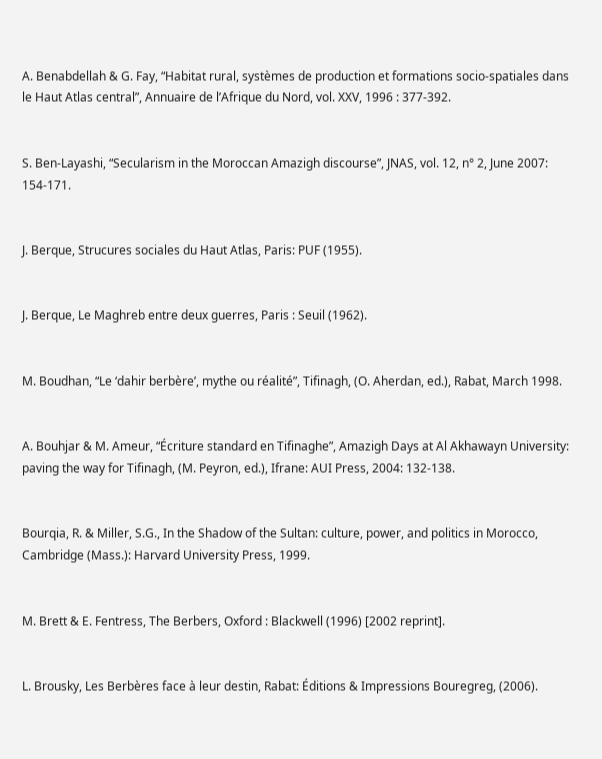A. Benabdellah & G. Fay, “Habitat rural, systèmes de production et formations socio-spatiales dans le Haut Atlas central”, Annuaire de l’Afrique du Nord, vol. XXV, 1996 : 377-392.


S. Ben-Layashi, “Secularism in the Moroccan Amazigh discourse”, JNAS, vol. 12, n° 2, June 2007: 154-171.


J. Berque, Strucures sociales du Haut Atlas, Paris: PUF (1955).


J. Berque, Le Maghreb entre deux guerres, Paris : Seuil (1962).


M. Boudhan, “Le ‘dahir berbère’, mythe ou réalité”, Tifinagh, (O. Aherdan, ed.), Rabat, March 1998.


A. Bouhjar & M. Ameur, “Écriture standard en Tifinaghe”, Amazigh Days at Al Akhawayn University: paving the way for Tifinagh, (M. Peyron, ed.), Ifrane: AUI Press, 2004: 132-138.


Bourqia, R. & Miller, S.G., In the Shadow of the Sultan: culture, power, and politics in Morocco,  Cambridge (Mass.): Harvard University Press, 1999.


M. Brett & E. Fentress, The Berbers, Oxford : Blackwell (1996) [2002 reprint].


L. Brousky, Les Berbères face à leur destin, Rabat: Éditions & Impressions Bouregreg, (2006).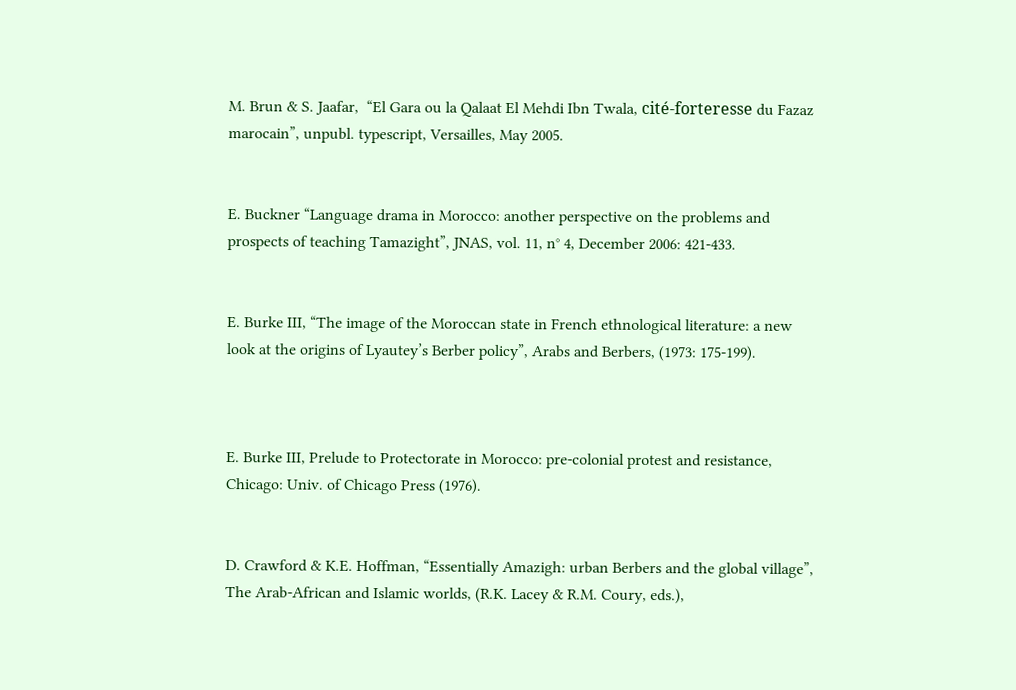M. Brun & S. Jaafar,  “El Gara ou la Qalaat El Mehdi Ibn Twala, cité-forteresse du Fazaz marocain”, unpubl. typescript, Versailles, May 2005.


E. Buckner “Language drama in Morocco: another perspective on the problems and prospects of teaching Tamazight”, JNAS, vol. 11, n° 4, December 2006: 421-433.


E. Burke III, “The image of the Moroccan state in French ethnological literature: a new look at the origins of Lyautey’s Berber policy”, Arabs and Berbers, (1973: 175-199).



E. Burke III, Prelude to Protectorate in Morocco: pre-colonial protest and resistance, Chicago: Univ. of Chicago Press (1976).


D. Crawford & K.E. Hoffman, “Essentially Amazigh: urban Berbers and the global village”, The Arab-African and Islamic worlds, (R.K. Lacey & R.M. Coury, eds.),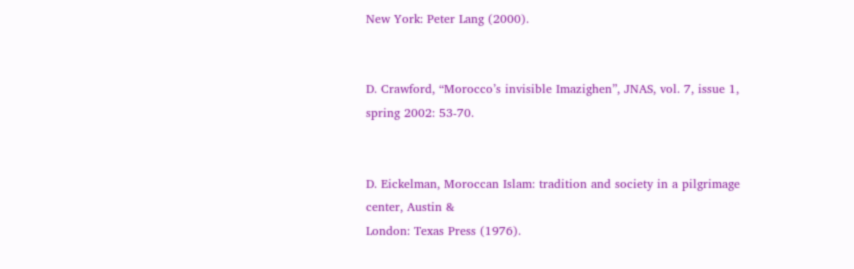New York: Peter Lang (2000).


D. Crawford, “Morocco’s invisible Imazighen”, JNAS, vol. 7, issue 1, spring 2002: 53-70.


D. Eickelman, Moroccan Islam: tradition and society in a pilgrimage center, Austin &
London: Texas Press (1976).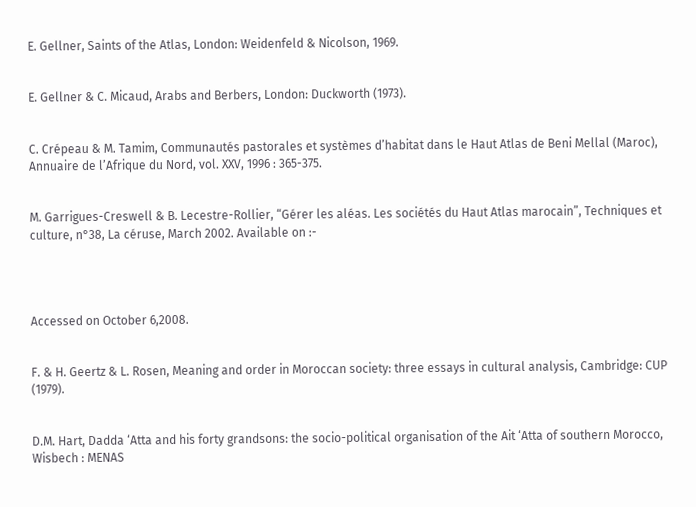E. Gellner, Saints of the Atlas, London: Weidenfeld & Nicolson, 1969.


E. Gellner & C. Micaud, Arabs and Berbers, London: Duckworth (1973).


C. Crépeau & M. Tamim, Communautés pastorales et systèmes d’habitat dans le Haut Atlas de Beni Mellal (Maroc), Annuaire de l’Afrique du Nord, vol. XXV, 1996 : 365-375.


M. Garrigues-Creswell & B. Lecestre-Rollier, “Gérer les aléas. Les sociétés du Haut Atlas marocain”, Techniques et culture, n°38, La céruse, March 2002. Available on :-




Accessed on October 6,2008.


F. & H. Geertz & L. Rosen, Meaning and order in Moroccan society: three essays in cultural analysis, Cambridge: CUP (1979).


D.M. Hart, Dadda ‘Atta and his forty grandsons: the socio-political organisation of the Ait ‘Atta of southern Morocco, Wisbech : MENAS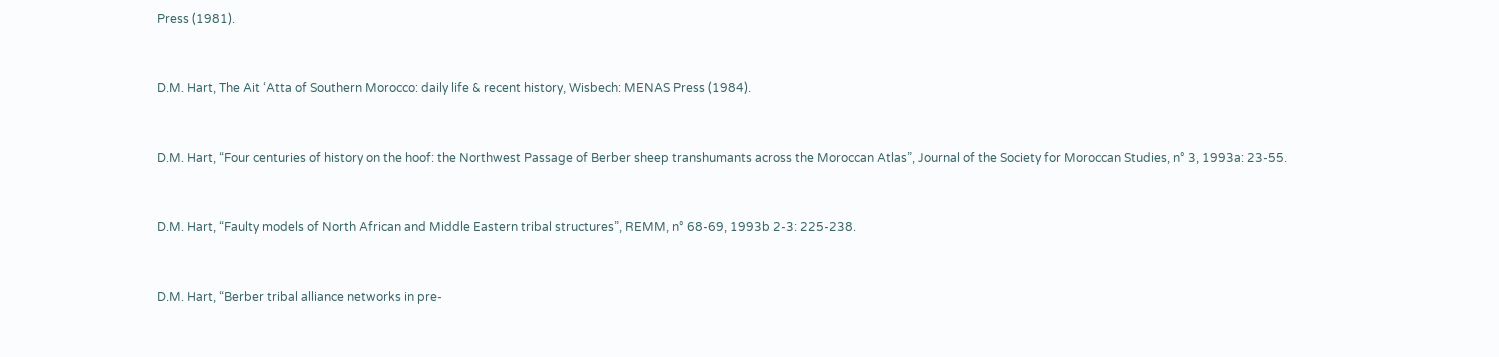Press (1981).


D.M. Hart, The Ait ‘Atta of Southern Morocco: daily life & recent history, Wisbech: MENAS Press (1984).


D.M. Hart, “Four centuries of history on the hoof: the Northwest Passage of Berber sheep transhumants across the Moroccan Atlas”, Journal of the Society for Moroccan Studies, n° 3, 1993a: 23-55.


D.M. Hart, “Faulty models of North African and Middle Eastern tribal structures”, REMM, n° 68-69, 1993b 2-3: 225-238.


D.M. Hart, “Berber tribal alliance networks in pre-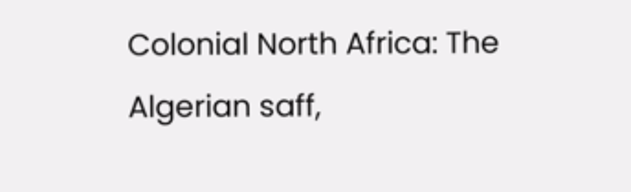Colonial North Africa: The Algerian saff,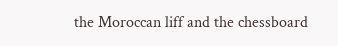the Moroccan liff and the chessboard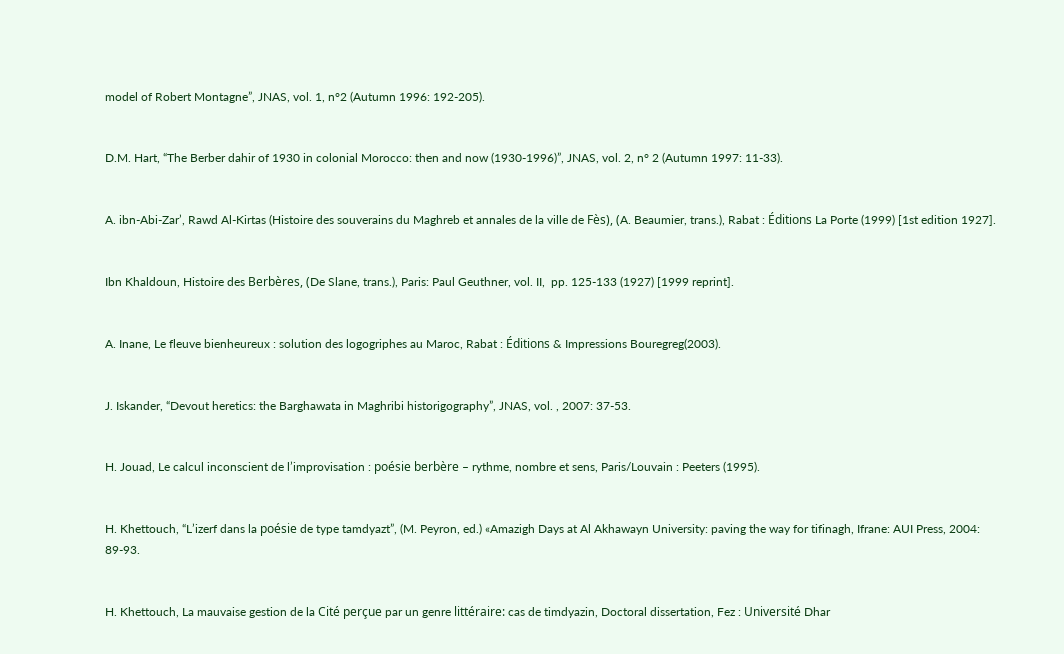model of Robert Montagne”, JNAS, vol. 1, n°2 (Autumn 1996: 192-205).


D.M. Hart, “The Berber dahir of 1930 in colonial Morocco: then and now (1930-1996)”, JNAS, vol. 2, n° 2 (Autumn 1997: 11-33).


A. ibn-Abi-Zar’, Rawd Al-Kirtas (Histoire des souverains du Maghreb et annales de la ville de Fès), (A. Beaumier, trans.), Rabat : Éditions La Porte (1999) [1st edition 1927].


Ibn Khaldoun, Histoire des Berbères, (De Slane, trans.), Paris: Paul Geuthner, vol. II,  pp. 125-133 (1927) [1999 reprint].


A. Inane, Le fleuve bienheureux : solution des logogriphes au Maroc, Rabat : Éditions & Impressions Bouregreg(2003).


J. Iskander, “Devout heretics: the Barghawata in Maghribi historigography”, JNAS, vol. , 2007: 37-53.


H. Jouad, Le calcul inconscient de l’improvisation : poésie berbère – rythme, nombre et sens, Paris/Louvain : Peeters (1995).


H. Khettouch, “L’izerf dans la poésie de type tamdyazt”, (M. Peyron, ed.) «Amazigh Days at Al Akhawayn University: paving the way for tifinagh, Ifrane: AUI Press, 2004: 89-93.


H. Khettouch, La mauvaise gestion de la Cité perçue par un genre littéraire: cas de timdyazin, Doctoral dissertation, Fez : Université Dhar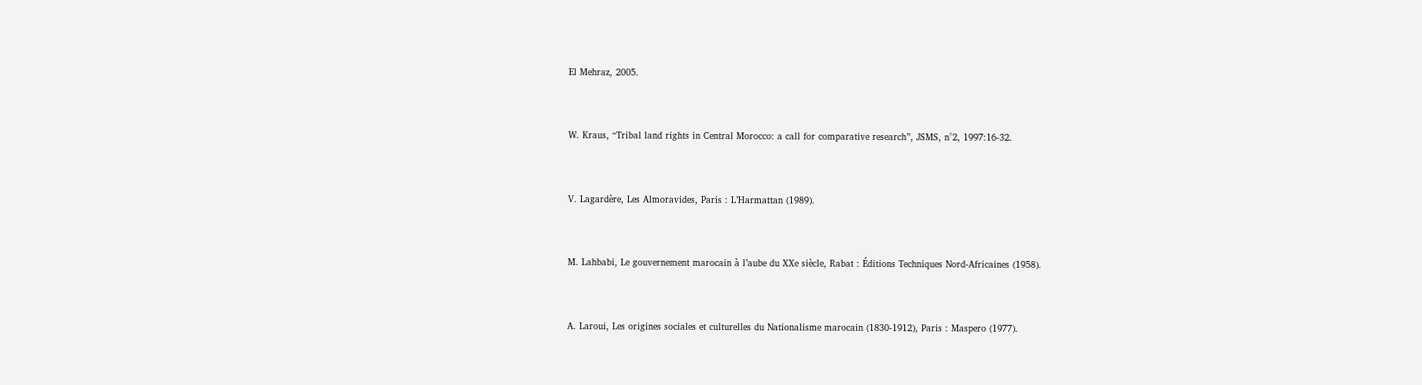El Mehraz, 2005.


W. Kraus, “Tribal land rights in Central Morocco: a call for comparative research”, JSMS, n°2, 1997:16-32.


V. Lagardère, Les Almoravides, Paris : L’Harmattan (1989).


M. Lahbabi, Le gouvernement marocain à l’aube du XXe siècle, Rabat : Éditions Techniques Nord-Africaines (1958).


A. Laroui, Les origines sociales et culturelles du Nationalisme marocain (1830-1912), Paris : Maspero (1977).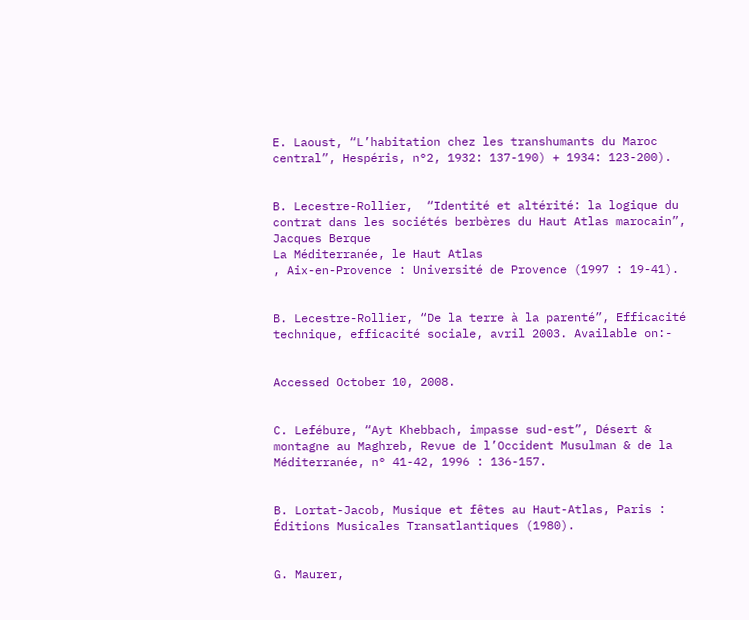E. Laoust, “L’habitation chez les transhumants du Maroc central”, Hespéris, n°2, 1932: 137-190) + 1934: 123-200).


B. Lecestre-Rollier,  “Identité et altérité: la logique du contrat dans les sociétés berbères du Haut Atlas marocain”,  Jacques Berque
La Méditerranée, le Haut Atlas
, Aix-en-Provence : Université de Provence (1997 : 19-41).


B. Lecestre-Rollier, “De la terre à la parenté”, Efficacité technique, efficacité sociale, avril 2003. Available on:-


Accessed October 10, 2008.


C. Lefébure, “Ayt Khebbach, impasse sud-est”, Désert & montagne au Maghreb, Revue de l’Occident Musulman & de la Méditerranée, n° 41-42, 1996 : 136-157.


B. Lortat-Jacob, Musique et fêtes au Haut-Atlas, Paris : Éditions Musicales Transatlantiques (1980).


G. Maurer,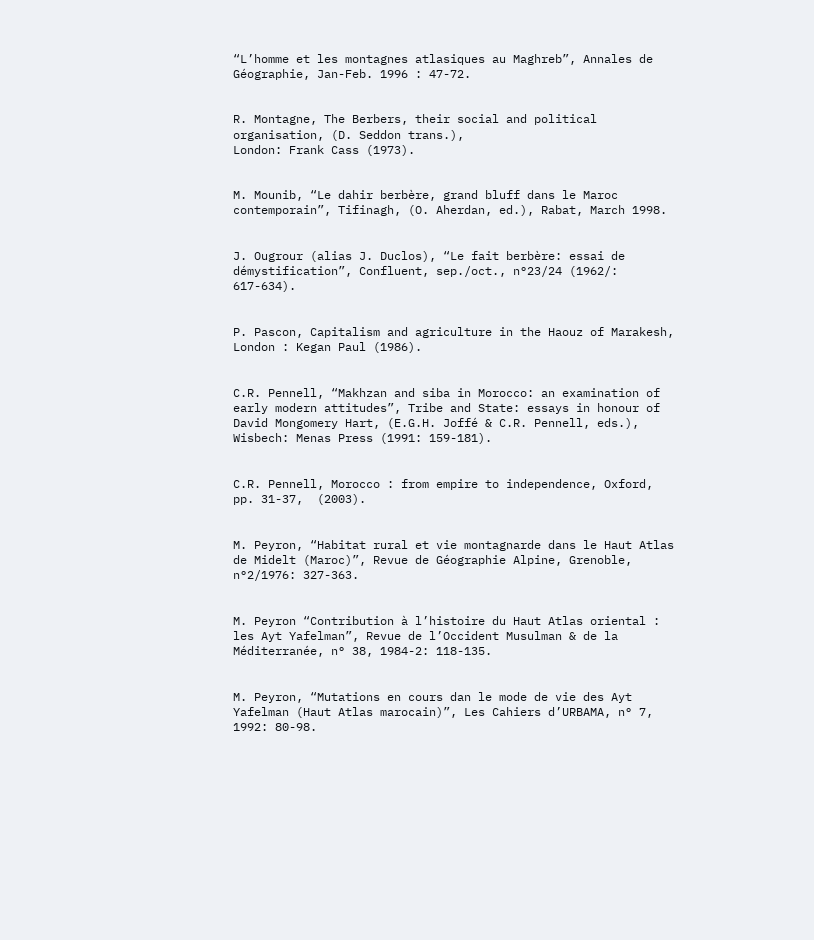“L’homme et les montagnes atlasiques au Maghreb”, Annales de Géographie, Jan-Feb. 1996 : 47-72.


R. Montagne, The Berbers, their social and political organisation, (D. Seddon trans.),
London: Frank Cass (1973).


M. Mounib, “Le dahir berbère, grand bluff dans le Maroc contemporain”, Tifinagh, (O. Aherdan, ed.), Rabat, March 1998.


J. Ougrour (alias J. Duclos), “Le fait berbère: essai de démystification”, Confluent, sep./oct., n°23/24 (1962/: 617-634).


P. Pascon, Capitalism and agriculture in the Haouz of Marakesh, London : Kegan Paul (1986).


C.R. Pennell, “Makhzan and siba in Morocco: an examination of early modern attitudes”, Tribe and State: essays in honour of David Mongomery Hart, (E.G.H. Joffé & C.R. Pennell, eds.), Wisbech: Menas Press (1991: 159-181).


C.R. Pennell, Morocco : from empire to independence, Oxford, pp. 31-37,  (2003).


M. Peyron, “Habitat rural et vie montagnarde dans le Haut Atlas de Midelt (Maroc)”, Revue de Géographie Alpine, Grenoble, n°2/1976: 327-363.


M. Peyron “Contribution à l’histoire du Haut Atlas oriental : les Ayt Yafelman”, Revue de l’Occident Musulman & de la Méditerranée, n° 38, 1984-2: 118-135.


M. Peyron, “Mutations en cours dan le mode de vie des Ayt Yafelman (Haut Atlas marocain)”, Les Cahiers d’URBAMA, n° 7, 1992: 80-98.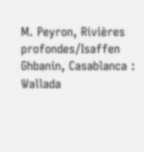M. Peyron, Rivières profondes/Isaffen Ghbanin, Casablanca : Wallada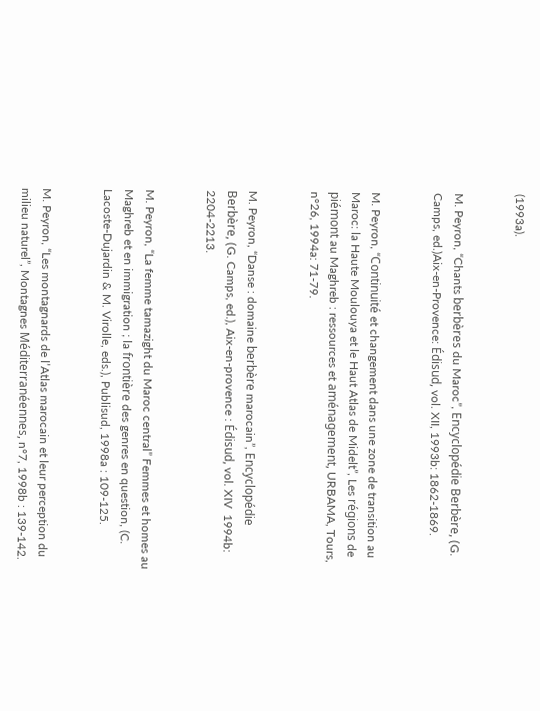(1993a).


M. Peyron, “Chants berbères du Maroc”, Encyclopédie Berbère, (G. Camps, ed.)Aix-en-Provence: Édisud, vol. XII, 1993b: 1862-1869.


M. Peyron, “Continuité et changement dans une zone de transition au Maroc: la Haute Moulouya et le Haut Atlas de Midelt”, Les régions de piémont au Maghreb : ressources et aménagement, URBAMA, Tours, n°26, 1994a: 71-79.


M. Peyron, “Danse : domaine berbère marocain”, Encyclopédie Berbère, (G. Camps, ed.), Aix-en-provence : Édisud, vol. XIV  1994b: 2204-2213.


M. Peyron, “La femme tamazight du Maroc central” Femmes et homes au Maghreb et en immigration ; la frontière des genres en question, (C. Lacoste-Dujardin & M. Virolle, eds.), Publisud, 1998a : 109-125.


M. Peyron, “Les montagnards de l’Atlas marocain et leur perception du milieu naturel”, Montagnes Méditerranéennes, n°7, 1998b : 139-142.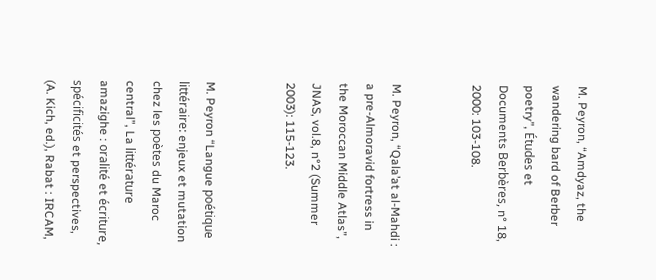M. Peyron, “Amdyaz, the wandering bard of Berber poetry”, Études et Documents Berbères, n° 18, 2000: 103-108.


M. Peyron, “Qala’at al-Mahdi : a pre-Almoravid fortress in the Moroccan Middle Atlas”, JNAS, vol.8, n°2 (Summer 2003): 115-123.


M. Peyron “Langue poétique littéraire: enjeux et mutation chez les poètes du Maroc central”, La littérature amazighe : oralité et écriture, spécificités et perspectives, (A. Kich, ed.), Rabat : IRCAM,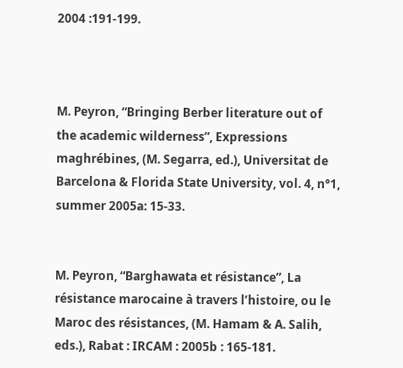2004 :191-199.



M. Peyron, “Bringing Berber literature out of the academic wilderness”, Expressions maghrébines, (M. Segarra, ed.), Universitat de Barcelona & Florida State University, vol. 4, n°1, summer 2005a: 15-33.


M. Peyron, “Barghawata et résistance”, La résistance marocaine à travers l’histoire, ou le Maroc des résistances, (M. Hamam & A. Salih, eds.), Rabat : IRCAM : 2005b : 165-181.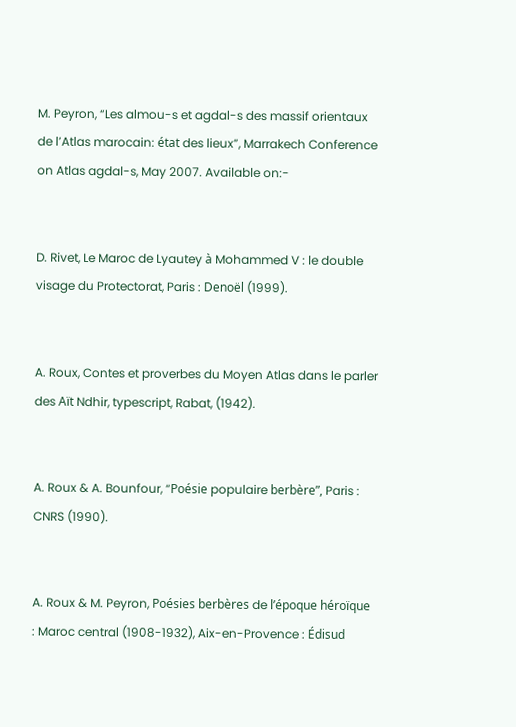M. Peyron, “Les almou-s et agdal-s des massif orientaux de l’Atlas marocain: état des lieux”, Marrakech Conference on Atlas agdal-s, May 2007. Available on:-


D. Rivet, Le Maroc de Lyautey à Mohammed V : le double visage du Protectorat, Paris : Denoël (1999).


A. Roux, Contes et proverbes du Moyen Atlas dans le parler des Aït Ndhir, typescript, Rabat, (1942).


A. Roux & A. Bounfour, “Poésie populaire berbère”, Paris : CNRS (1990).


A. Roux & M. Peyron, Poésies berbères de l’époque héroïque : Maroc central (1908-1932), Aix-en-Provence : Édisud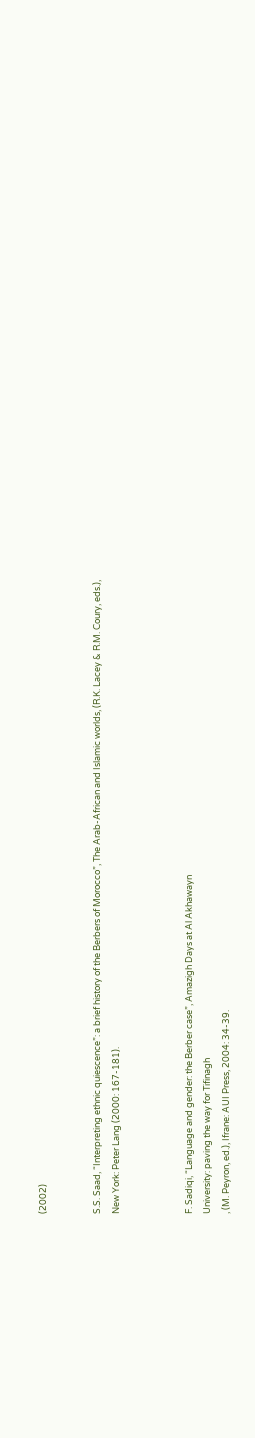(2002)


S.S. Saad, “Interpreting ethnic quiescence”: a brief history of the Berbers of Morocco”, The Arab-African and Islamic worlds, (R.K. Lacey & R.M. Coury, eds.),
New York: Peter Lang (2000: 167-181).



F. Sadiqi, “Language and gender: the Berber case”, Amazigh Days at Al Akhawayn
University: paving the way for Tifinagh
, (M. Peyron, ed.), Ifrane: AUI Press, 2004: 34-39.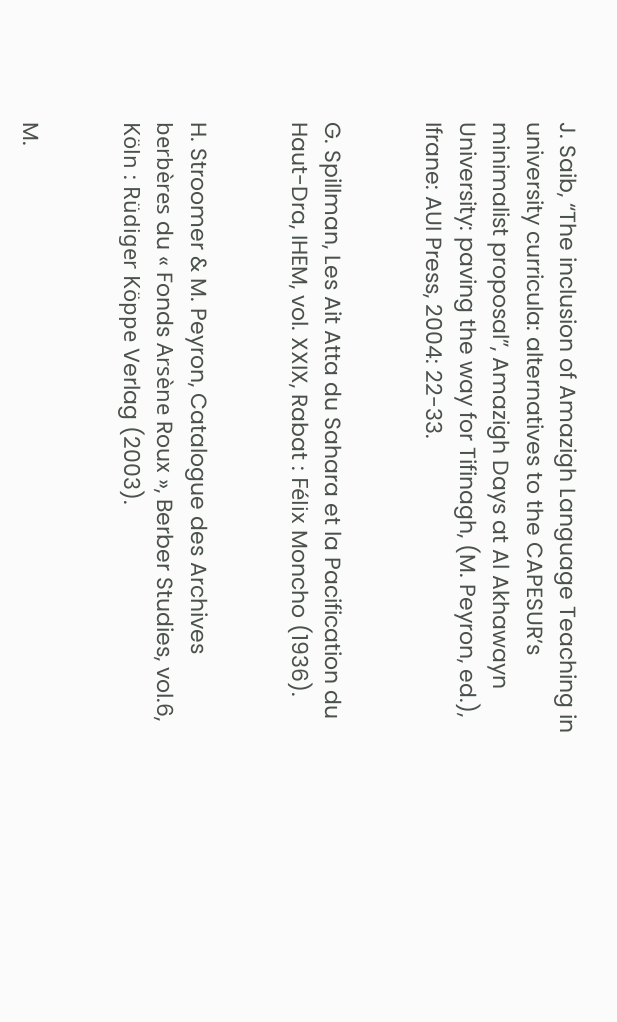J. Saib, “The inclusion of Amazigh Language Teaching in university curricula: alternatives to the CAPESUR’s minimalist proposal”, Amazigh Days at Al Akhawayn University: paving the way for Tifinagh, (M. Peyron, ed.), Ifrane: AUI Press, 2004: 22-33.


G. Spillman, Les Ait Atta du Sahara et la Pacification du Haut-Dra, IHEM, vol. XXIX, Rabat : Félix Moncho (1936).


H. Stroomer & M. Peyron, Catalogue des Archives berbères du « Fonds Arsène Roux », Berber Studies, vol.6,  Köln : Rüdiger Köppe Verlag (2003).


M.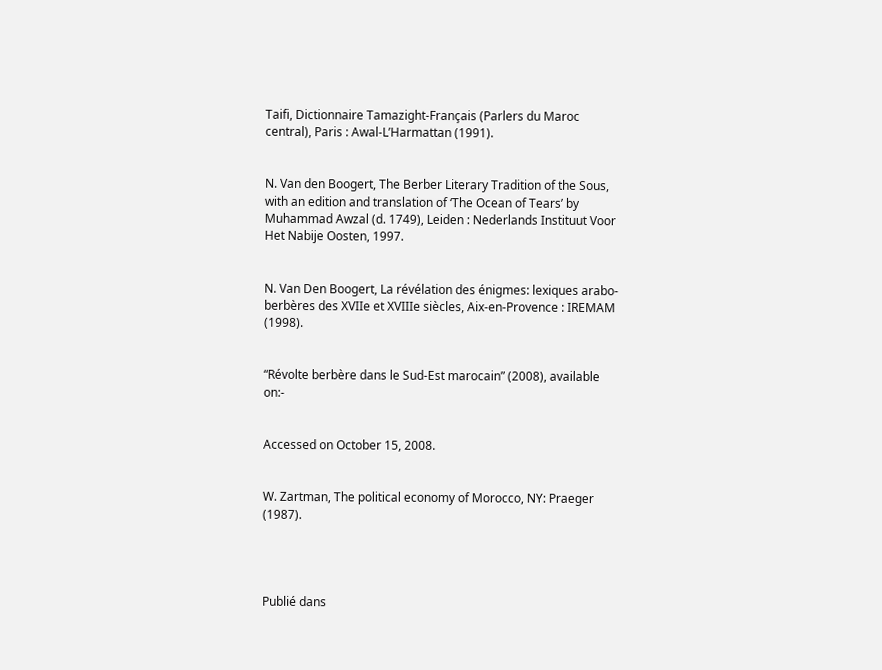Taifi, Dictionnaire Tamazight-Français (Parlers du Maroc central), Paris : Awal-L’Harmattan (1991).


N. Van den Boogert, The Berber Literary Tradition of the Sous, with an edition and translation of ‘The Ocean of Tears’ by Muhammad Awzal (d. 1749), Leiden : Nederlands Instituut Voor Het Nabije Oosten, 1997.


N. Van Den Boogert, La révélation des énigmes: lexiques arabo-berbères des XVIIe et XVIIIe siècles, Aix-en-Provence : IREMAM (1998).


“Révolte berbère dans le Sud-Est marocain” (2008), available on:-


Accessed on October 15, 2008.


W. Zartman, The political economy of Morocco, NY: Praeger (1987).




Publié dans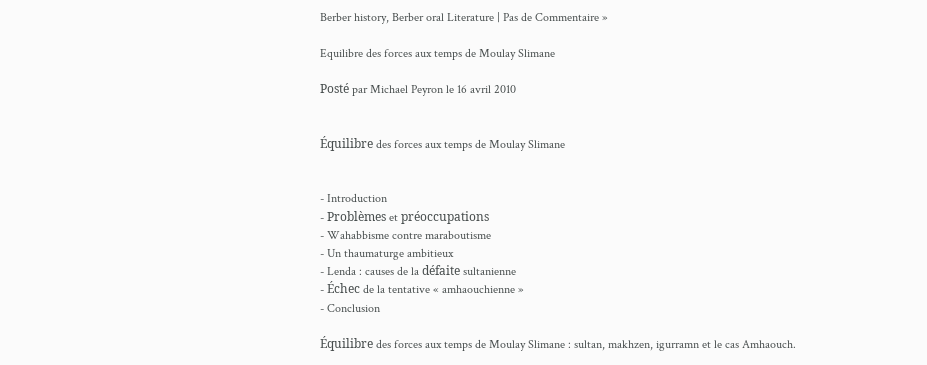Berber history, Berber oral Literature | Pas de Commentaire »

Equilibre des forces aux temps de Moulay Slimane

Posté par Michael Peyron le 16 avril 2010


Équilibre des forces aux temps de Moulay Slimane


- Introduction
- Problèmes et préoccupations
- Wahabbisme contre maraboutisme
- Un thaumaturge ambitieux
- Lenda : causes de la défaite sultanienne
- Échec de la tentative « amhaouchienne »
- Conclusion

Équilibre des forces aux temps de Moulay Slimane : sultan, makhzen, igurramn et le cas Amhaouch.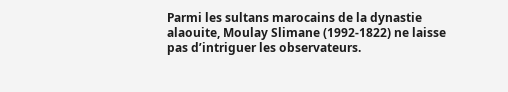Parmi les sultans marocains de la dynastie alaouite, Moulay Slimane (1992-1822) ne laisse pas d’intriguer les observateurs.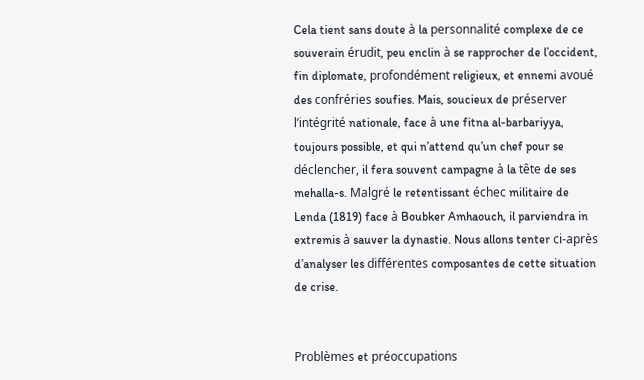Cela tient sans doute à la personnalité complexe de ce souverain érudit, peu enclin à se rapprocher de l’occident, fin diplomate, profondément religieux, et ennemi avoué des confréries soufies. Mais, soucieux de préserver l’intégrité nationale, face à une fitna al-barbariyya, toujours possible, et qui n’attend qu’un chef pour se déclencher, il fera souvent campagne à la tête de ses mehalla-s. Malgré le retentissant échec militaire de Lenda (1819) face à Boubker Amhaouch, il parviendra in extremis à sauver la dynastie. Nous allons tenter ci-après d’analyser les différentes composantes de cette situation de crise.


Problèmes et préoccupations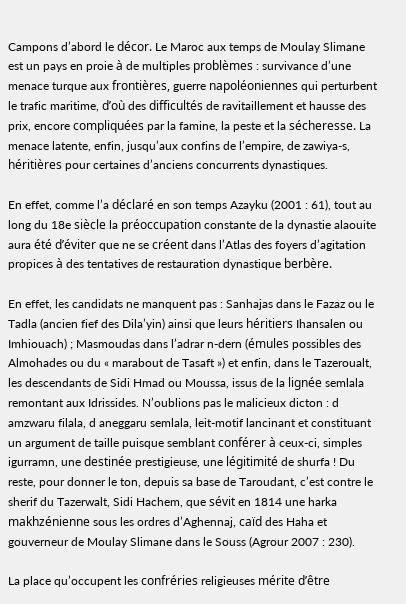Campons d’abord le décor. Le Maroc aux temps de Moulay Slimane est un pays en proie à de multiples problèmes : survivance d’une menace turque aux frontières, guerre napoléoniennes qui perturbent le trafic maritime, d’où des difficultés de ravitaillement et hausse des prix, encore compliquées par la famine, la peste et la sécheresse. La menace latente, enfin, jusqu’aux confins de l’empire, de zawiya-s, héritières pour certaines d’anciens concurrents dynastiques.

En effet, comme l’a déclaré en son temps Azayku (2001 : 61), tout au long du 18e siècle la préoccupation constante de la dynastie alaouite aura été d’éviter que ne se créent dans l’Atlas des foyers d’agitation propices à des tentatives de restauration dynastique berbère.

En effet, les candidats ne manquent pas : Sanhajas dans le Fazaz ou le Tadla (ancien fief des Dila’yin) ainsi que leurs héritiers Ihansalen ou Imhiouach) ; Masmoudas dans l’adrar n-dern (émules possibles des Almohades ou du « marabout de Tasaft ») et enfin, dans le Tazeroualt, les descendants de Sidi Hmad ou Moussa, issus de la lignée semlala remontant aux Idrissides. N’oublions pas le malicieux dicton : d amzwaru filala, d aneggaru semlala, leit-motif lancinant et constituant un argument de taille puisque semblant conférer à ceux-ci, simples igurramn, une destinée prestigieuse, une légitimité de shurfa ! Du reste, pour donner le ton, depuis sa base de Taroudant, c’est contre le sherif du Tazerwalt, Sidi Hachem, que sévit en 1814 une harka makhzénienne sous les ordres d’Aghennaj, caïd des Haha et gouverneur de Moulay Slimane dans le Souss (Agrour 2007 : 230).

La place qu’occupent les confréries religieuses mérite d’être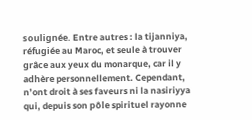soulignée. Entre autres : la tijanniya, réfugiée au Maroc, et seule à trouver grâce aux yeux du monarque, car il y adhère personnellement. Cependant, n’ont droit à ses faveurs ni la nasiriyya qui, depuis son pôle spirituel rayonne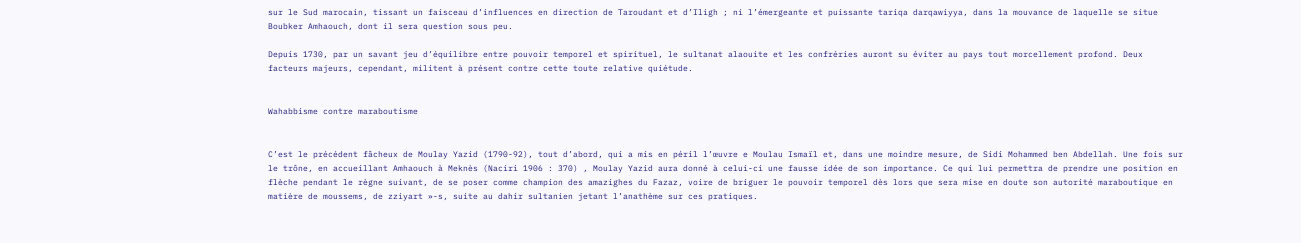sur le Sud marocain, tissant un faisceau d’influences en direction de Taroudant et d’Iligh ; ni l’émergeante et puissante tariqa darqawiyya, dans la mouvance de laquelle se situe Boubker Amhaouch, dont il sera question sous peu.

Depuis 1730, par un savant jeu d’équilibre entre pouvoir temporel et spirituel, le sultanat alaouite et les confréries auront su éviter au pays tout morcellement profond. Deux facteurs majeurs, cependant, militent à présent contre cette toute relative quiétude.


Wahabbisme contre maraboutisme


C’est le précédent fâcheux de Moulay Yazid (1790-92), tout d’abord, qui a mis en péril l’œuvre e Moulau Ismaïl et, dans une moindre mesure, de Sidi Mohammed ben Abdellah. Une fois sur le trône, en accueillant Amhaouch à Meknès (Naciri 1906 : 370) , Moulay Yazid aura donné à celui-ci une fausse idée de son importance. Ce qui lui permettra de prendre une position en flèche pendant le règne suivant, de se poser comme champion des amazighes du Fazaz, voire de briguer le pouvoir temporel dès lors que sera mise en doute son autorité maraboutique en matière de moussems, de zziyart »-s, suite au dahir sultanien jetant l’anathème sur ces pratiques.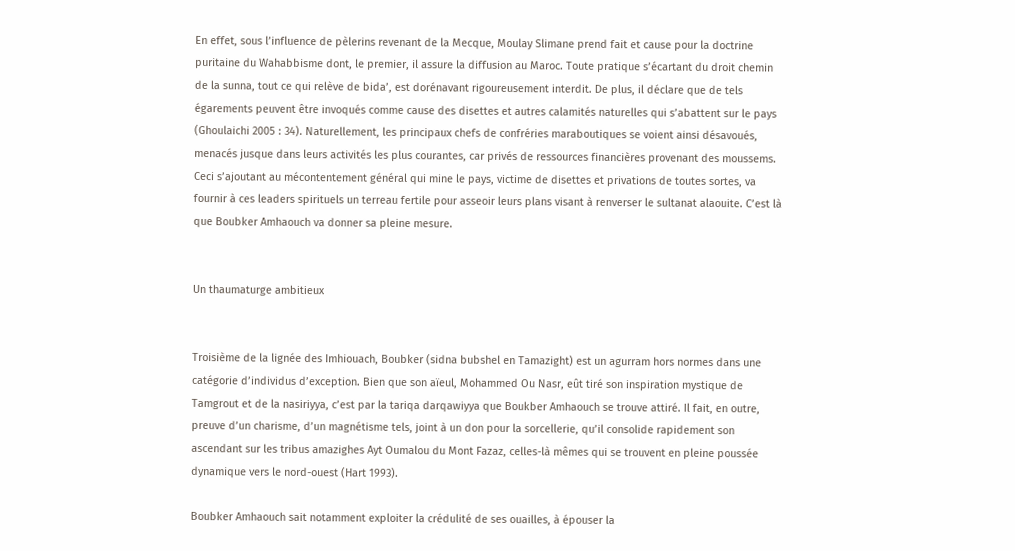En effet, sous l’influence de pèlerins revenant de la Mecque, Moulay Slimane prend fait et cause pour la doctrine puritaine du Wahabbisme dont, le premier, il assure la diffusion au Maroc. Toute pratique s’écartant du droit chemin de la sunna, tout ce qui relève de bida’, est dorénavant rigoureusement interdit. De plus, il déclare que de tels égarements peuvent être invoqués comme cause des disettes et autres calamités naturelles qui s’abattent sur le pays (Ghoulaichi 2005 : 34). Naturellement, les principaux chefs de confréries maraboutiques se voient ainsi désavoués, menacés jusque dans leurs activités les plus courantes, car privés de ressources financières provenant des moussems. Ceci s’ajoutant au mécontentement général qui mine le pays, victime de disettes et privations de toutes sortes, va fournir à ces leaders spirituels un terreau fertile pour asseoir leurs plans visant à renverser le sultanat alaouite. C’est là que Boubker Amhaouch va donner sa pleine mesure.


Un thaumaturge ambitieux


Troisième de la lignée des Imhiouach, Boubker (sidna bubshel en Tamazight) est un agurram hors normes dans une catégorie d’individus d’exception. Bien que son aïeul, Mohammed Ou Nasr, eût tiré son inspiration mystique de Tamgrout et de la nasiriyya, c’est par la tariqa darqawiyya que Boukber Amhaouch se trouve attiré. Il fait, en outre, preuve d’un charisme, d’un magnétisme tels, joint à un don pour la sorcellerie, qu’il consolide rapidement son ascendant sur les tribus amazighes Ayt Oumalou du Mont Fazaz, celles-là mêmes qui se trouvent en pleine poussée dynamique vers le nord-ouest (Hart 1993).

Boubker Amhaouch sait notamment exploiter la crédulité de ses ouailles, à épouser la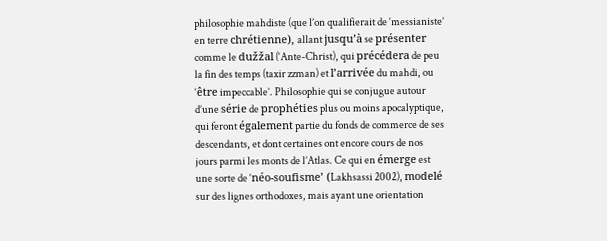philosophie mahdiste (que l’on qualifierait de ‘messianiste’ en terre chrétienne), allant jusqu’à se présenter comme le dužžal (‘Ante-Christ), qui précédera de peu la fin des temps (taxir zzman) et l’arrivée du mahdi, ou ‘être impeccable’. Philosophie qui se conjugue autour d’une série de prophéties plus ou moins apocalyptique, qui feront également partie du fonds de commerce de ses descendants, et dont certaines ont encore cours de nos jours parmi les monts de l’Atlas. Ce qui en émerge est une sorte de ‘néo-soufisme’ (Lakhsassi 2002), modelé sur des lignes orthodoxes, mais ayant une orientation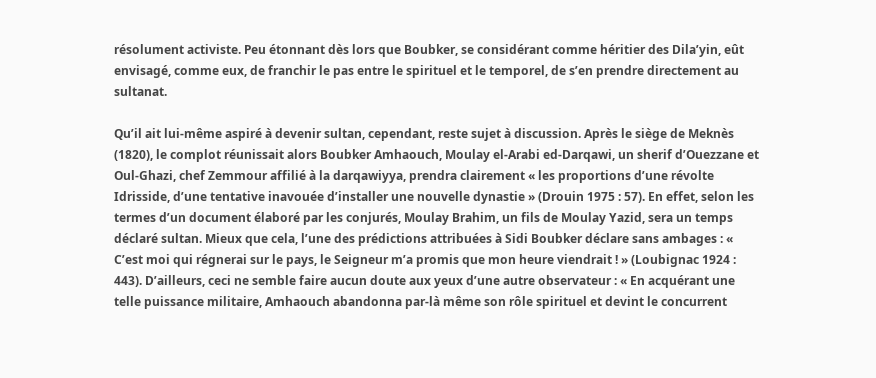résolument activiste. Peu étonnant dès lors que Boubker, se considérant comme héritier des Dila’yin, eût envisagé, comme eux, de franchir le pas entre le spirituel et le temporel, de s’en prendre directement au sultanat.

Qu’il ait lui-même aspiré à devenir sultan, cependant, reste sujet à discussion. Après le siège de Meknès (1820), le complot réunissait alors Boubker Amhaouch, Moulay el-Arabi ed-Darqawi, un sherif d’Ouezzane et Oul-Ghazi, chef Zemmour affilié à la darqawiyya, prendra clairement « les proportions d’une révolte Idrisside, d’une tentative inavouée d’installer une nouvelle dynastie » (Drouin 1975 : 57). En effet, selon les termes d’un document élaboré par les conjurés, Moulay Brahim, un fils de Moulay Yazid, sera un temps déclaré sultan. Mieux que cela, l’une des prédictions attribuées à Sidi Boubker déclare sans ambages : « C’est moi qui régnerai sur le pays, le Seigneur m’a promis que mon heure viendrait ! » (Loubignac 1924 : 443). D’ailleurs, ceci ne semble faire aucun doute aux yeux d’une autre observateur : « En acquérant une telle puissance militaire, Amhaouch abandonna par-là même son rôle spirituel et devint le concurrent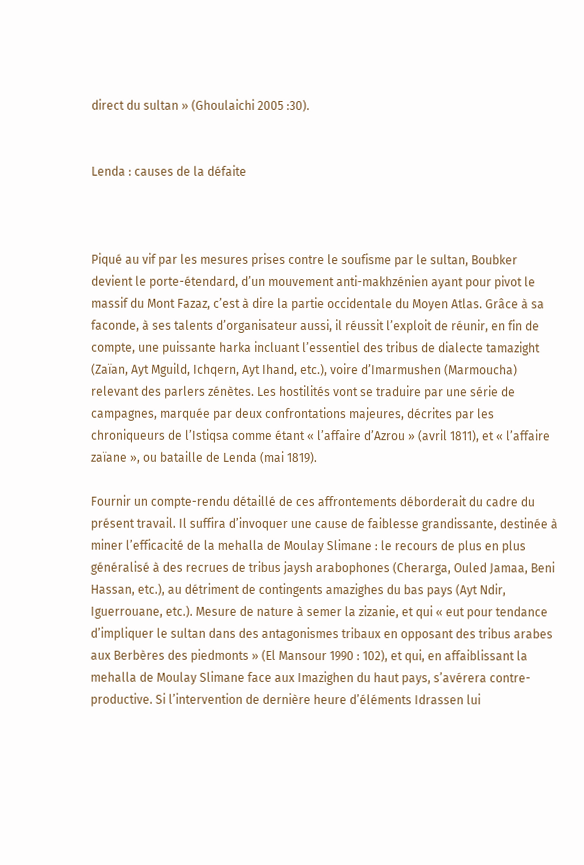direct du sultan » (Ghoulaichi 2005 :30).


Lenda : causes de la défaite



Piqué au vif par les mesures prises contre le soufisme par le sultan, Boubker devient le porte-étendard, d’un mouvement anti-makhzénien ayant pour pivot le massif du Mont Fazaz, c’est à dire la partie occidentale du Moyen Atlas. Grâce à sa faconde, à ses talents d’organisateur aussi, il réussit l’exploit de réunir, en fin de compte, une puissante harka incluant l’essentiel des tribus de dialecte tamazight (Zaïan, Ayt Mguild, Ichqern, Ayt Ihand, etc.), voire d’Imarmushen (Marmoucha) relevant des parlers zénètes. Les hostilités vont se traduire par une série de campagnes, marquée par deux confrontations majeures, décrites par les chroniqueurs de l’Istiqsa comme étant « l’affaire d’Azrou » (avril 1811), et « l’affaire zaïane », ou bataille de Lenda (mai 1819).

Fournir un compte-rendu détaillé de ces affrontements déborderait du cadre du présent travail. Il suffira d’invoquer une cause de faiblesse grandissante, destinée à miner l’efficacité de la mehalla de Moulay Slimane : le recours de plus en plus généralisé à des recrues de tribus jaysh arabophones (Cherarga, Ouled Jamaa, Beni Hassan, etc.), au détriment de contingents amazighes du bas pays (Ayt Ndir, Iguerrouane, etc.). Mesure de nature à semer la zizanie, et qui « eut pour tendance d’impliquer le sultan dans des antagonismes tribaux en opposant des tribus arabes aux Berbères des piedmonts » (El Mansour 1990 : 102), et qui, en affaiblissant la mehalla de Moulay Slimane face aux Imazighen du haut pays, s’avérera contre-productive. Si l’intervention de dernière heure d’éléments Idrassen lui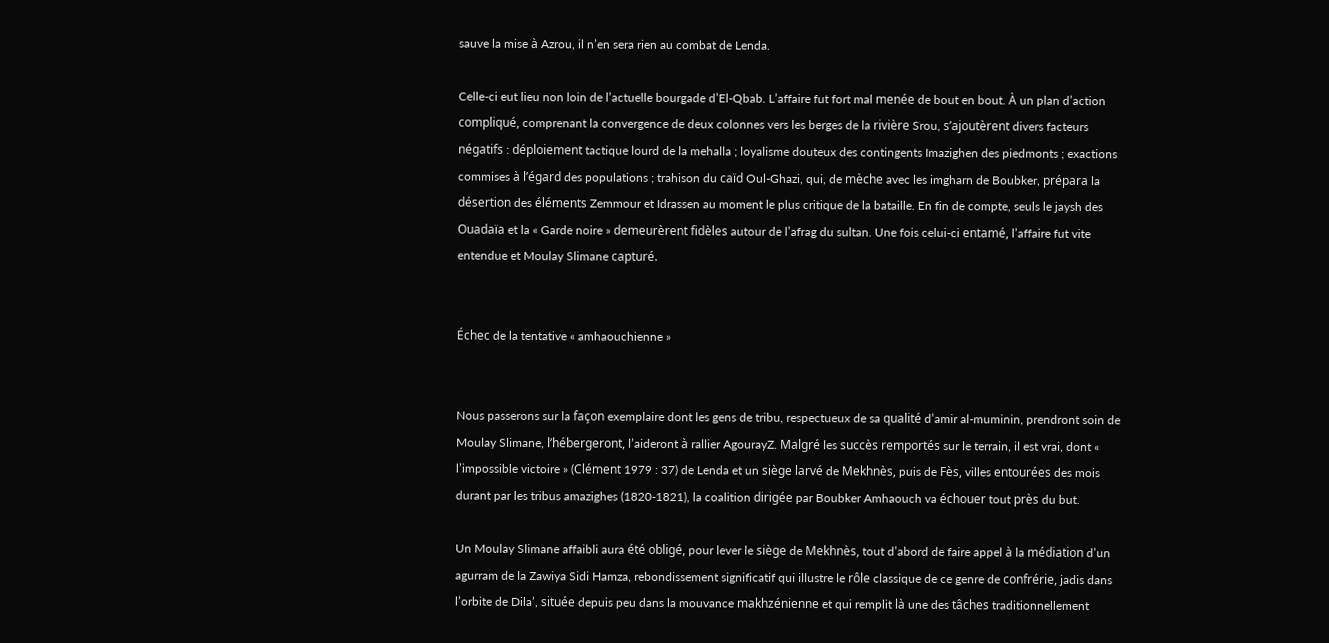sauve la mise à Azrou, il n’en sera rien au combat de Lenda.

Celle-ci eut lieu non loin de l’actuelle bourgade d’El-Qbab. L’affaire fut fort mal menée de bout en bout. À un plan d’action compliqué, comprenant la convergence de deux colonnes vers les berges de la rivière Srou, s’ajoutèrent divers facteurs négatifs : déploiement tactique lourd de la mehalla ; loyalisme douteux des contingents Imazighen des piedmonts ; exactions commises à l’égard des populations ; trahison du caïd Oul-Ghazi, qui, de mèche avec les imgharn de Boubker, prépara la désertion des éléments Zemmour et Idrassen au moment le plus critique de la bataille. En fin de compte, seuls le jaysh des Ouadaïa et la « Garde noire » demeurèrent fidèles autour de l’afrag du sultan. Une fois celui-ci entamé, l’affaire fut vite entendue et Moulay Slimane capturé.


Échec de la tentative « amhaouchienne »


Nous passerons sur la façon exemplaire dont les gens de tribu, respectueux de sa qualité d’amir al-muminin, prendront soin de Moulay Slimane, l’hébergeront, l’aideront à rallier AgourayZ. Malgré les succès remportés sur le terrain, il est vrai, dont « l’impossible victoire » (Clément 1979 : 37) de Lenda et un siège larvé de Mekhnès, puis de Fès, villes entourées des mois durant par les tribus amazighes (1820-1821), la coalition dirigée par Boubker Amhaouch va échouer tout près du but.

Un Moulay Slimane affaibli aura été obligé, pour lever le siège de Mekhnès, tout d’abord de faire appel à la médiation d’un agurram de la Zawiya Sidi Hamza, rebondissement significatif qui illustre le rôle classique de ce genre de confrérie, jadis dans l’orbite de Dila’, située depuis peu dans la mouvance makhzénienne et qui remplit là une des tâches traditionnellement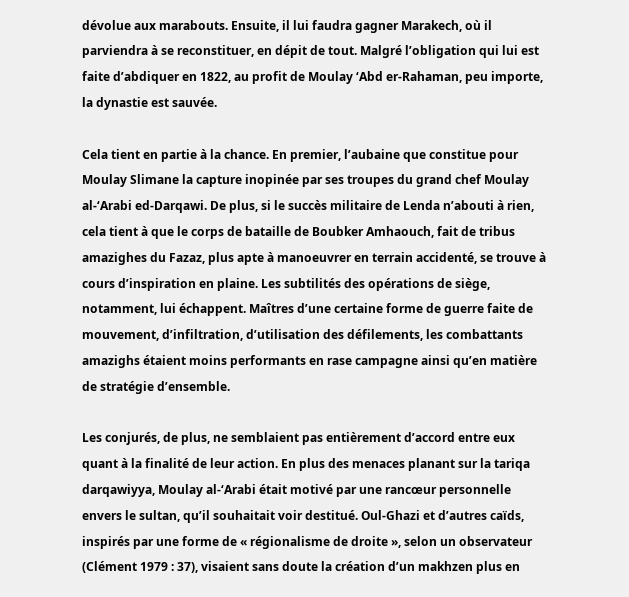dévolue aux marabouts. Ensuite, il lui faudra gagner Marakech, où il parviendra à se reconstituer, en dépit de tout. Malgré l’obligation qui lui est faite d’abdiquer en 1822, au profit de Moulay ‘Abd er-Rahaman, peu importe, la dynastie est sauvée.

Cela tient en partie à la chance. En premier, l’aubaine que constitue pour Moulay Slimane la capture inopinée par ses troupes du grand chef Moulay al-‘Arabi ed-Darqawi. De plus, si le succès militaire de Lenda n’abouti à rien, cela tient à que le corps de bataille de Boubker Amhaouch, fait de tribus amazighes du Fazaz, plus apte à manoeuvrer en terrain accidenté, se trouve à cours d’inspiration en plaine. Les subtilités des opérations de siège, notamment, lui échappent. Maîtres d’une certaine forme de guerre faite de mouvement, d’infiltration, d’utilisation des défilements, les combattants amazighs étaient moins performants en rase campagne ainsi qu’en matière de stratégie d’ensemble.

Les conjurés, de plus, ne semblaient pas entièrement d’accord entre eux quant à la finalité de leur action. En plus des menaces planant sur la tariqa darqawiyya, Moulay al-‘Arabi était motivé par une rancœur personnelle envers le sultan, qu’il souhaitait voir destitué. Oul-Ghazi et d’autres caïds, inspirés par une forme de « régionalisme de droite », selon un observateur (Clément 1979 : 37), visaient sans doute la création d’un makhzen plus en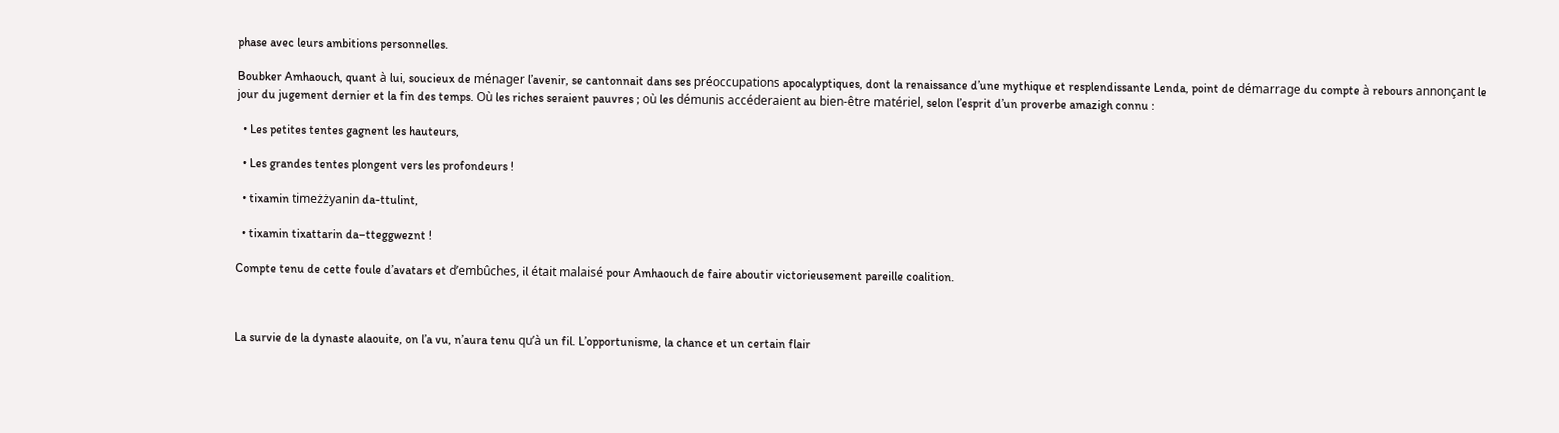phase avec leurs ambitions personnelles.

Boubker Amhaouch, quant à lui, soucieux de ménager l’avenir, se cantonnait dans ses préoccupations apocalyptiques, dont la renaissance d’une mythique et resplendissante Lenda, point de démarrage du compte à rebours annonçant le jour du jugement dernier et la fin des temps. Où les riches seraient pauvres ; où les démunis accéderaient au bien-être matériel, selon l’esprit d’un proverbe amazigh connu :

  • Les petites tentes gagnent les hauteurs,

  • Les grandes tentes plongent vers les profondeurs !

  • tixamin timeżżyanin da-ttulint,

  • tixamin tixattarin da–tteggweznt !

Compte tenu de cette foule d’avatars et d’embûches, il était malaisé pour Amhaouch de faire aboutir victorieusement pareille coalition.



La survie de la dynaste alaouite, on l’a vu, n’aura tenu qu’à un fil. L’opportunisme, la chance et un certain flair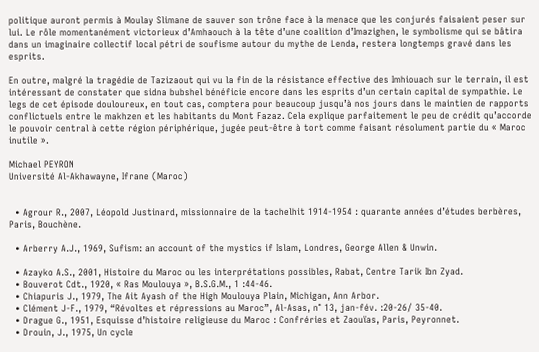politique auront permis à Moulay Slimane de sauver son trône face à la menace que les conjurés faisaient peser sur lui. Le rôle momentanément victorieux d’Amhaouch à la tête d’une coalition d’Imazighen, le symbolisme qui se bâtira dans un imaginaire collectif local pétri de soufisme autour du mythe de Lenda, restera longtemps gravé dans les esprits.

En outre, malgré la tragédie de Tazizaout qui vu la fin de la résistance effective des Imhiouach sur le terrain, il est intéressant de constater que sidna bubshel bénéficie encore dans les esprits d’un certain capital de sympathie. Le legs de cet épisode douloureux, en tout cas, comptera pour beaucoup jusqu’à nos jours dans le maintien de rapports conflictuels entre le makhzen et les habitants du Mont Fazaz. Cela explique parfaitement le peu de crédit qu’accorde le pouvoir central à cette région périphérique, jugée peut-être à tort comme faisant résolument partie du « Maroc inutile ».

Michael PEYRON
Université Al-Akhawayne, Ifrane (Maroc)


  • Agrour R., 2007, Léopold Justinard, missionnaire de la tachelhit 1914-1954 : quarante années d’études berbères, Paris, Bouchène.

  • Arberry A.J., 1969, Sufism: an account of the mystics if Islam, Londres, George Allen & Unwin.

  • Azayko A.S., 2001, Histoire du Maroc ou les interprétations possibles, Rabat, Centre Tarik Ibn Zyad.
  • Bouverot Cdt., 1920, « Ras Moulouya », B.S.G.M., 1 :44-46.
  • Chiapuris J., 1979, The Ait Ayash of the High Moulouya Plain, Michigan, Ann Arbor.
  • Clément J-F., 1979, “Révoltes et répressions au Maroc”, Al-Asas, n° 13, jan-fév. :20-26/ 35-40.
  • Drague G., 1951, Esquisse d’histoire religieuse du Maroc : Confréries et Zaouïas, Paris, Peyronnet.
  • Drouin, J., 1975, Un cycle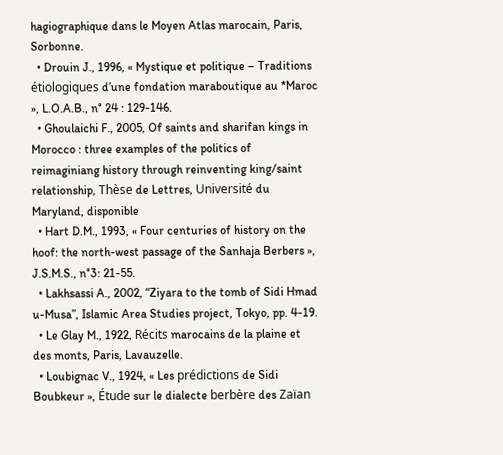hagiographique dans le Moyen Atlas marocain, Paris, Sorbonne.
  • Drouin J., 1996, « Mystique et politique – Traditions étiologiques d’une fondation maraboutique au *Maroc », L.O.A.B., n° 24 : 129-146.
  • Ghoulaichi F., 2005, Of saints and sharifan kings in Morocco : three examples of the politics of reimaginiang history through reinventing king/saint relationship, Thèse de Lettres, Université du Maryland, disponible
  • Hart D.M., 1993, « Four centuries of history on the hoof: the north-west passage of the Sanhaja Berbers », J.S.M.S., n°3: 21-55.
  • Lakhsassi A., 2002, “Ziyara to the tomb of Sidi Hmad u-Musa”, Islamic Area Studies project, Tokyo, pp. 4-19.
  • Le Glay M., 1922, Récits marocains de la plaine et des monts, Paris, Lavauzelle.
  • Loubignac V., 1924, « Les prédictions de Sidi Boubkeur », Étude sur le dialecte berbère des Zaïan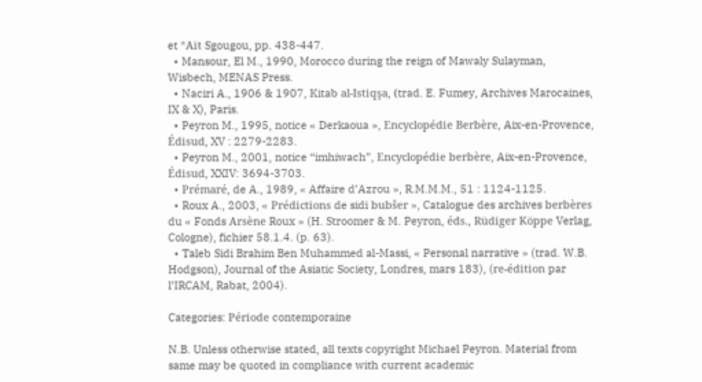et *Aït Sgougou, pp. 438-447.
  • Mansour, El M., 1990, Morocco during the reign of Mawaly Sulayman, Wisbech, MENAS Press.
  • Naciri A., 1906 & 1907, Kitab al-Istiqşa, (trad. E. Fumey, Archives Marocaines, IX & X), Paris.
  • Peyron M., 1995, notice « Derkaoua », Encyclopédie Berbère, Aix-en-Provence, Édisud, XV : 2279-2283.
  • Peyron M., 2001, notice “imhiwach”, Encyclopédie berbère, Aix-en-Provence, Édisud, XXIV: 3694-3703.
  • Prémaré, de A., 1989, « Affaire d’Azrou », R.M.M.M., 51 : 1124-1125.
  • Roux A., 2003, « Prédictions de sidi bubšer », Catalogue des archives berbères du « Fonds Arsène Roux » (H. Stroomer & M. Peyron, éds., Rüdiger Köppe Verlag, Cologne), fichier 58.1.4. (p. 63).
  • Taleb Sidi Brahim Ben Muhammed al-Massi, « Personal narrative » (trad. W.B. Hodgson), Journal of the Asiatic Society, Londres, mars 183), (re-édition par l’IRCAM, Rabat, 2004).

Categories: Période contemporaine

N.B. Unless otherwise stated, all texts copyright Michael Peyron. Material from same may be quoted in compliance with current academic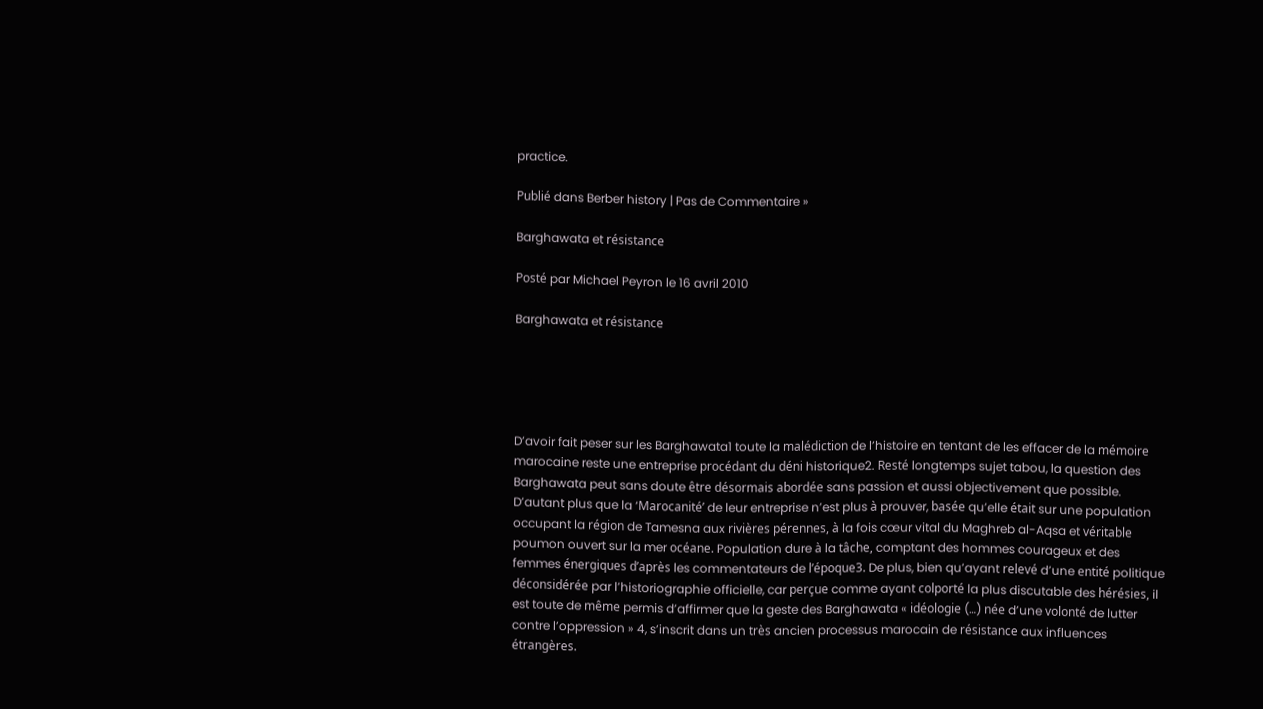practice.

Publié dans Berber history | Pas de Commentaire »

Barghawata et résistance

Posté par Michael Peyron le 16 avril 2010

Barghawata et résistance





D’avoir fait peser sur les Barghawata1 toute la malédiction de l’histoire en tentant de les effacer de la mémoire marocaine reste une entreprise procédant du déni historique2. Resté longtemps sujet tabou, la question des Barghawata peut sans doute être désormais abordée sans passion et aussi objectivement que possible. D’autant plus que la ‘Marocanité’ de leur entreprise n’est plus à prouver, basée qu’elle était sur une population occupant la région de Tamesna aux rivières pérennes, à la fois cœur vital du Maghreb al-Aqsa et véritable poumon ouvert sur la mer océane. Population dure à la tâche, comptant des hommes courageux et des femmes énergiques d’après les commentateurs de l’époque3. De plus, bien qu’ayant relevé d’une entité politique déconsidérée par l’historiographie officielle, car perçue comme ayant colporté la plus discutable des hérésies, il est toute de même permis d’affirmer que la geste des Barghawata « idéologie (…) née d’une volonté de lutter contre l’oppression » 4, s’inscrit dans un très ancien processus marocain de résistance aux influences étrangères.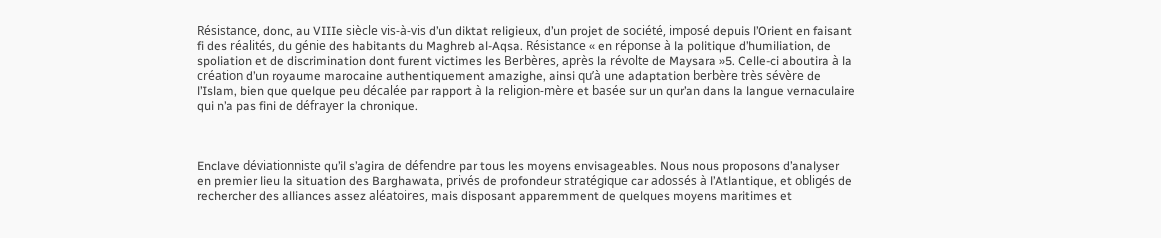Résistance, donc, au VIIIe siècle vis-à-vis d’un diktat religieux, d’un projet de société, imposé depuis l’Orient en faisant fi des réalités, du génie des habitants du Maghreb al-Aqsa. Résistance « en réponse à la politique d’humiliation, de spoliation et de discrimination dont furent victimes les Berbères, après la révolte de Maysara »5. Celle-ci aboutira à la création d’un royaume marocaine authentiquement amazighe, ainsi qu’à une adaptation berbère très sévère de l’Islam, bien que quelque peu décalée par rapport à la religion-mère et basée sur un qur’an dans la langue vernaculaire qui n’a pas fini de défrayer la chronique.



Enclave déviationniste qu’il s’agira de défendre par tous les moyens envisageables. Nous nous proposons d’analyser en premier lieu la situation des Barghawata, privés de profondeur stratégique car adossés à l’Atlantique, et obligés de rechercher des alliances assez aléatoires, mais disposant apparemment de quelques moyens maritimes et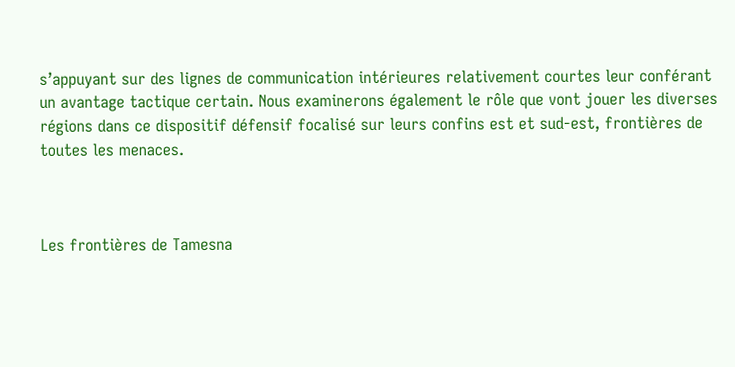s’appuyant sur des lignes de communication intérieures relativement courtes leur conférant un avantage tactique certain. Nous examinerons également le rôle que vont jouer les diverses régions dans ce dispositif défensif focalisé sur leurs confins est et sud-est, frontières de toutes les menaces.



Les frontières de Tamesna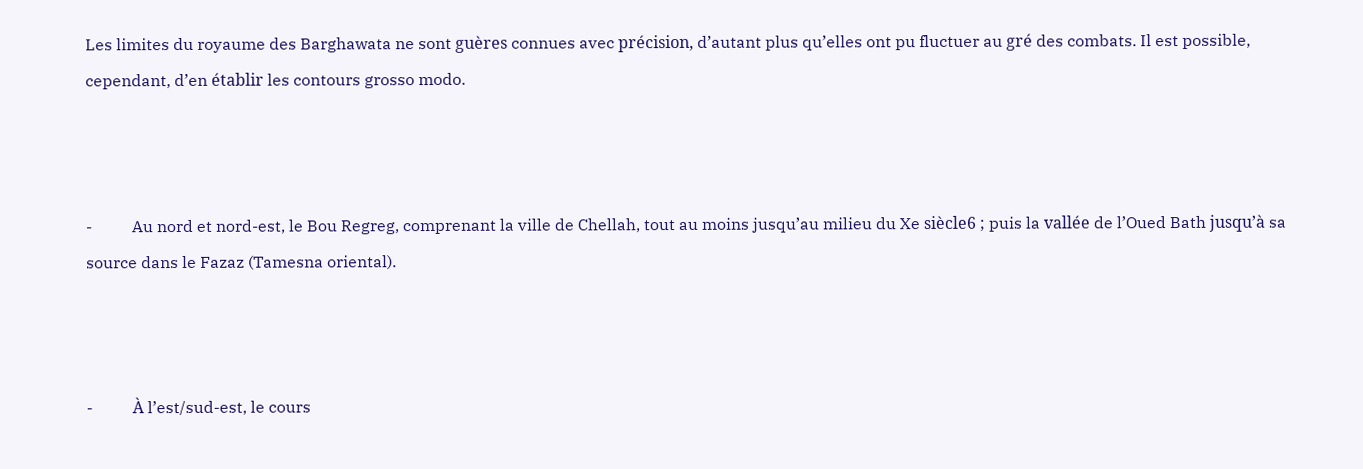Les limites du royaume des Barghawata ne sont guères connues avec précision, d’autant plus qu’elles ont pu fluctuer au gré des combats. Il est possible, cependant, d’en établir les contours grosso modo.



-          Au nord et nord-est, le Bou Regreg, comprenant la ville de Chellah, tout au moins jusqu’au milieu du Xe siècle6 ; puis la vallée de l’Oued Bath jusqu’à sa source dans le Fazaz (Tamesna oriental).



-          À l’est/sud-est, le cours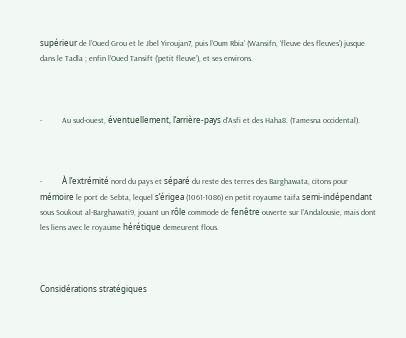supérieur de l’Oued Grou et le Jbel Yiroujan7, puis l’Oum Rbia’ (Wansifn, ‘fleuve des fleuves’) jusque dans le Tadla ; enfin l’Oued Tansift (‘petit fleuve’), et ses environs.



-          Au sud-ouest, éventuellement, l’arrière-pays d’Asfi et des Haha8. (Tamesna occidental).



-          À l’extrémité nord du pays et séparé du reste des terres des Barghawata, citons pour mémoire le port de Sebta, lequel s’érigea (1061-1086) en petit royaume taifa semi-indépendant sous Soukout al-Barghawati9, jouant un rôle commode de fenêtre ouverte sur l’Andalousie, mais dont les liens avec le royaume hérétique demeurent flous.



Considérations stratégiques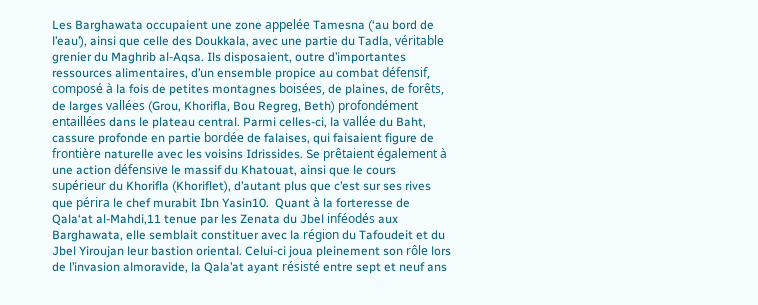Les Barghawata occupaient une zone appelée Tamesna (‘au bord de l’eau’), ainsi que celle des Doukkala, avec une partie du Tadla, véritable grenier du Maghrib al-Aqsa. Ils disposaient, outre d’importantes ressources alimentaires, d’un ensemble propice au combat défensif, composé à la fois de petites montagnes boisées, de plaines, de forêts, de larges vallées (Grou, Khorifla, Bou Regreg, Beth) profondément entaillées dans le plateau central. Parmi celles-ci, la vallée du Baht, cassure profonde en partie bordée de falaises, qui faisaient figure de frontière naturelle avec les voisins Idrissides. Se prêtaient également à une action défensive le massif du Khatouat, ainsi que le cours supérieur du Khorifla (Khoriflet), d’autant plus que c’est sur ses rives que périra le chef murabit Ibn Yasin10.  Quant à la forteresse de Qala‘at al-Mahdi,11 tenue par les Zenata du Jbel inféodés aux Barghawata, elle semblait constituer avec la région du Tafoudeit et du Jbel Yiroujan leur bastion oriental. Celui-ci joua pleinement son rôle lors de l’invasion almoravide, la Qala’at ayant résisté entre sept et neuf ans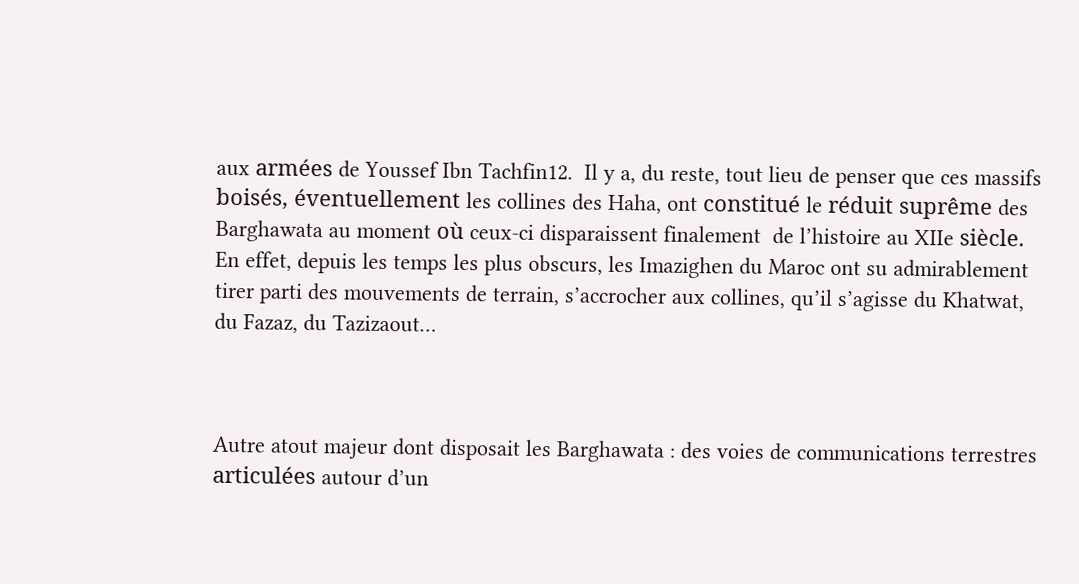aux armées de Youssef Ibn Tachfin12.  Il y a, du reste, tout lieu de penser que ces massifs boisés, éventuellement les collines des Haha, ont constitué le réduit suprême des Barghawata au moment où ceux-ci disparaissent finalement  de l’histoire au XIIe siècle. En effet, depuis les temps les plus obscurs, les Imazighen du Maroc ont su admirablement tirer parti des mouvements de terrain, s’accrocher aux collines, qu’il s’agisse du Khatwat, du Fazaz, du Tazizaout…



Autre atout majeur dont disposait les Barghawata : des voies de communications terrestres articulées autour d’un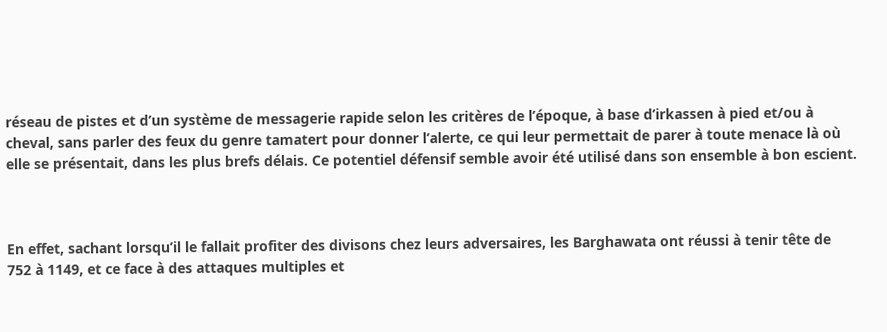réseau de pistes et d’un système de messagerie rapide selon les critères de l’époque, à base d’irkassen à pied et/ou à cheval, sans parler des feux du genre tamatert pour donner l’alerte, ce qui leur permettait de parer à toute menace là où elle se présentait, dans les plus brefs délais. Ce potentiel défensif semble avoir été utilisé dans son ensemble à bon escient.



En effet, sachant lorsqu’il le fallait profiter des divisons chez leurs adversaires, les Barghawata ont réussi à tenir tête de 752 à 1149, et ce face à des attaques multiples et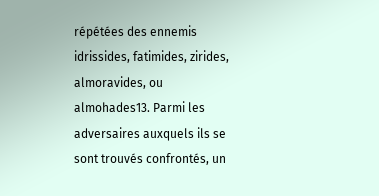répétées des ennemis idrissides, fatimides, zirides, almoravides, ou almohades13. Parmi les adversaires auxquels ils se sont trouvés confrontés, un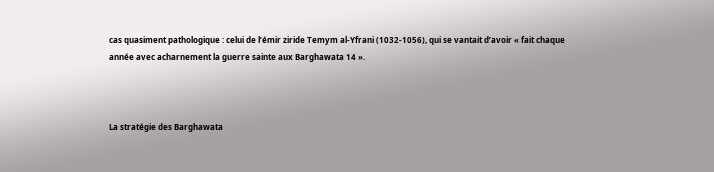cas quasiment pathologique : celui de l’émir ziride Temym al-Yfrani (1032-1056), qui se vantait d’avoir « fait chaque année avec acharnement la guerre sainte aux Barghawata 14 ».



La stratégie des Barghawata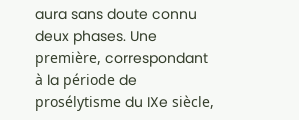aura sans doute connu deux phases. Une première, correspondant à la période de prosélytisme du IXe siècle,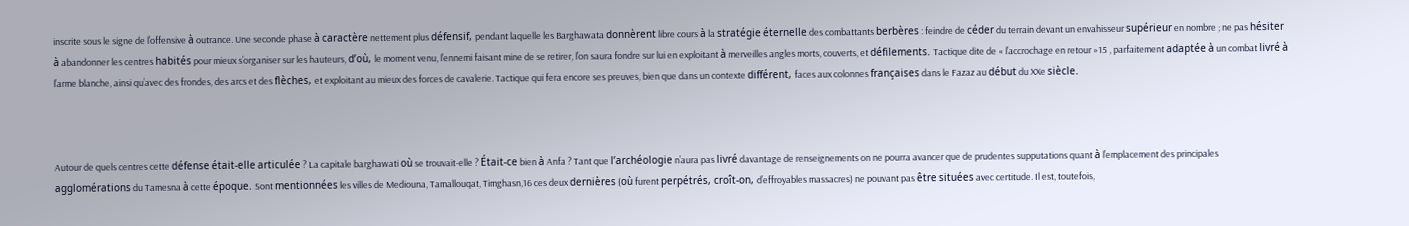inscrite sous le signe de l’offensive à outrance. Une seconde phase à caractère nettement plus défensif, pendant laquelle les Barghawata donnèrent libre cours à la stratégie éternelle des combattants berbères : feindre de céder du terrain devant un envahisseur supérieur en nombre ; ne pas hésiter à abandonner les centres habités pour mieux s’organiser sur les hauteurs, d’où, le moment venu, l’ennemi faisant mine de se retirer, l’on saura fondre sur lui en exploitant à merveilles angles morts, couverts, et défilements. Tactique dite de « l’accrochage en retour »15 , parfaitement adaptée à un combat livré à l’arme blanche, ainsi qu’avec des frondes, des arcs et des flèches, et exploitant au mieux des forces de cavalerie. Tactique qui fera encore ses preuves, bien que dans un contexte différent, faces aux colonnes françaises dans le Fazaz au début du XXe siècle.



Autour de quels centres cette défense était-elle articulée ? La capitale barghawati où se trouvait-elle ? Était-ce bien à Anfa ? Tant que l’archéologie n’aura pas livré davantage de renseignements on ne pourra avancer que de prudentes supputations quant à l’emplacement des principales agglomérations du Tamesna à cette époque. Sont mentionnées les villes de Mediouna, Tamallouqat, Timghasn,16 ces deux dernières (où furent perpétrés, croît-on, d’effroyables massacres) ne pouvant pas être situées avec certitude. Il est, toutefois,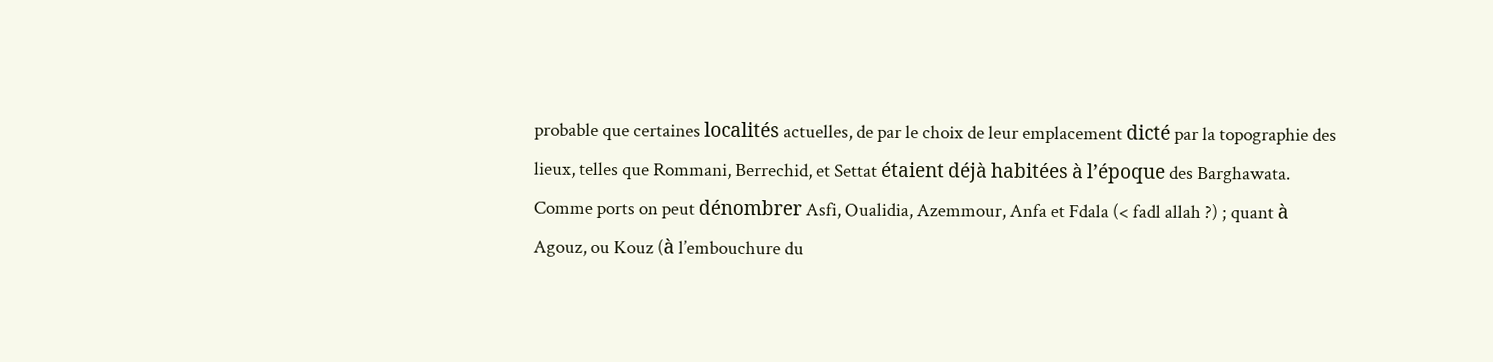probable que certaines localités actuelles, de par le choix de leur emplacement dicté par la topographie des lieux, telles que Rommani, Berrechid, et Settat étaient déjà habitées à l’époque des Barghawata. Comme ports on peut dénombrer Asfi, Oualidia, Azemmour, Anfa et Fdala (< fadl allah ?) ; quant à Agouz, ou Kouz (à l’embouchure du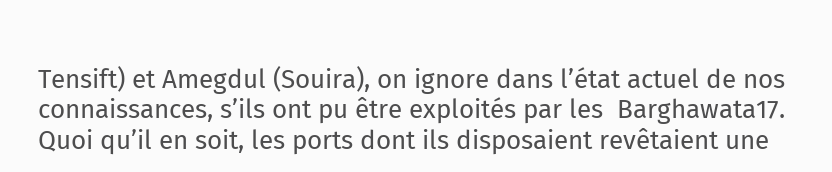Tensift) et Amegdul (Souira), on ignore dans l’état actuel de nos connaissances, s’ils ont pu être exploités par les  Barghawata17. Quoi qu’il en soit, les ports dont ils disposaient revêtaient une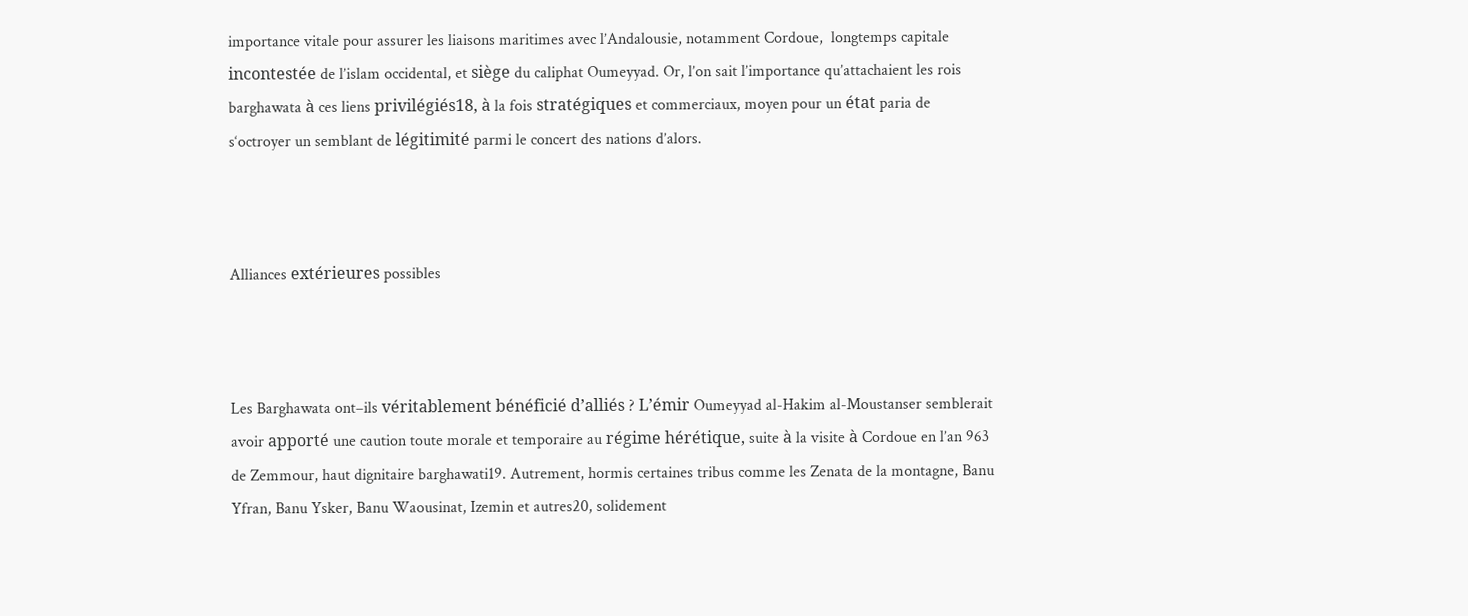importance vitale pour assurer les liaisons maritimes avec l’Andalousie, notamment Cordoue,  longtemps capitale incontestée de l’islam occidental, et siège du caliphat Oumeyyad. Or, l’on sait l’importance qu’attachaient les rois barghawata à ces liens privilégiés18, à la fois stratégiques et commerciaux, moyen pour un état paria de s‘octroyer un semblant de légitimité parmi le concert des nations d’alors.



Alliances extérieures possibles



Les Barghawata ont–ils véritablement bénéficié d’alliés ? L’émir Oumeyyad al-Hakim al-Moustanser semblerait avoir apporté une caution toute morale et temporaire au régime hérétique, suite à la visite à Cordoue en l’an 963 de Zemmour, haut dignitaire barghawati19. Autrement, hormis certaines tribus comme les Zenata de la montagne, Banu Yfran, Banu Ysker, Banu Waousinat, Izemin et autres20, solidement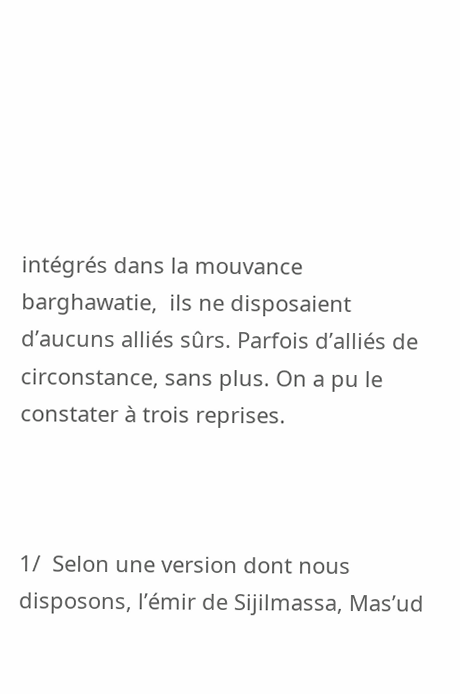intégrés dans la mouvance barghawatie,  ils ne disposaient d’aucuns alliés sûrs. Parfois d’alliés de circonstance, sans plus. On a pu le constater à trois reprises.



1/  Selon une version dont nous disposons, l’émir de Sijilmassa, Mas’ud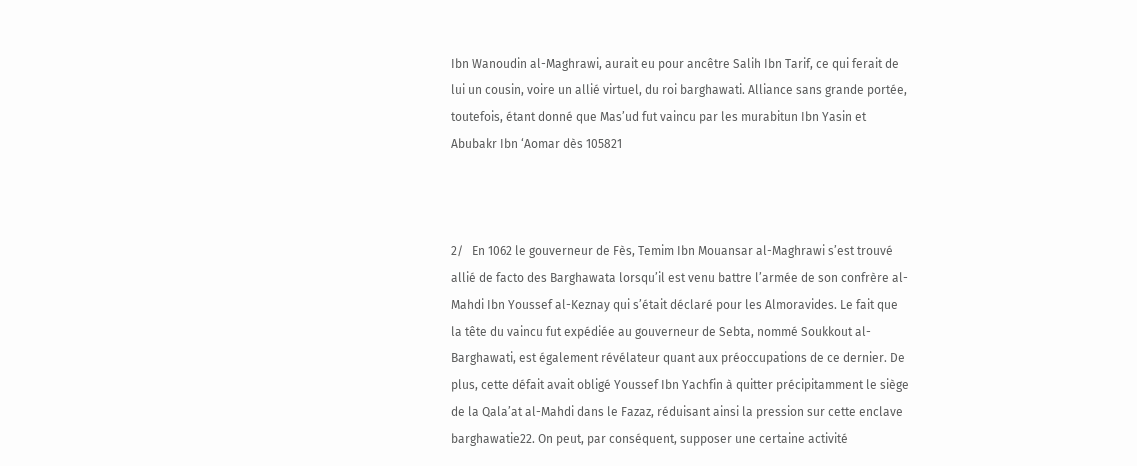Ibn Wanoudin al-Maghrawi, aurait eu pour ancêtre Salih Ibn Tarif, ce qui ferait de lui un cousin, voire un allié virtuel, du roi barghawati. Alliance sans grande portée, toutefois, étant donné que Mas’ud fut vaincu par les murabitun Ibn Yasin et Abubakr Ibn ‘Aomar dès 105821



2/   En 1062 le gouverneur de Fès, Temim Ibn Mouansar al-Maghrawi s’est trouvé allié de facto des Barghawata lorsqu’il est venu battre l’armée de son confrère al-Mahdi Ibn Youssef al-Keznay qui s’était déclaré pour les Almoravides. Le fait que la tête du vaincu fut expédiée au gouverneur de Sebta, nommé Soukkout al-Barghawati, est également révélateur quant aux préoccupations de ce dernier. De plus, cette défait avait obligé Youssef Ibn Yachfin à quitter précipitamment le siège de la Qala’at al-Mahdi dans le Fazaz, réduisant ainsi la pression sur cette enclave barghawatie22. On peut, par conséquent, supposer une certaine activité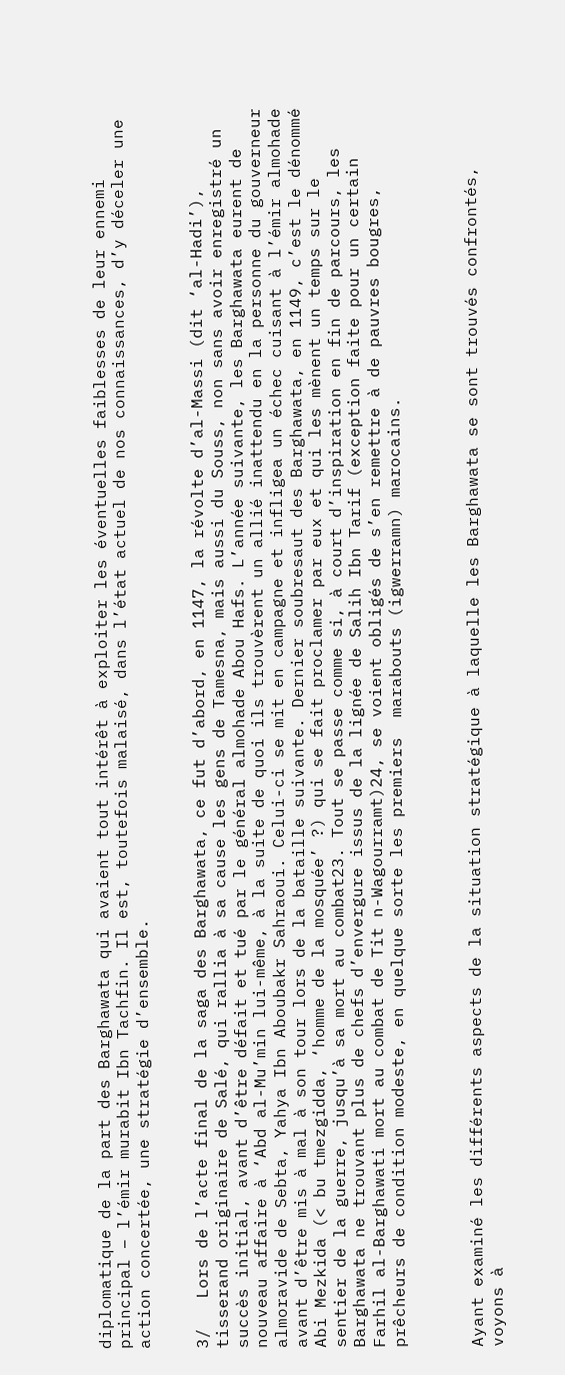diplomatique de la part des Barghawata qui avaient tout intérêt à exploiter les éventuelles faiblesses de leur ennemi principal – l’émir murabit Ibn Tachfin. Il est, toutefois malaisé, dans l’état actuel de nos connaissances, d’y déceler une action concertée, une stratégie d’ensemble.


3/   Lors de l’acte final de la saga des Barghawata, ce fut d’abord, en 1147, la révolte d’al-Massi (dit ‘al-Hadi’), tisserand originaire de Salé, qui rallia à sa cause les gens de Tamesna, mais aussi du Souss, non sans avoir enregistré un succès initial, avant d’être défait et tué par le général almohade Abou Hafs. L’année suivante, les Barghawata eurent de nouveau affaire à ‘Abd al-Mu’min lui-même, à la suite de quoi ils trouvèrent un allié inattendu en la personne du gouverneur almoravide de Sebta, Yahya Ibn Aboubakr Sahraoui. Celui-ci se mit en campagne et infligea un échec cuisant à l’émir almohade avant d’être mis à mal à son tour lors de la bataille suivante. Dernier soubresaut des Barghawata, en 1149, c’est le dénommé Abi Mezkida (< bu tmezgidda, ‘homme de la mosquée’ ?) qui se fait proclamer par eux et qui les mènent un temps sur le sentier de la guerre, jusqu’à sa mort au combat23. Tout se passe comme si, à court d’inspiration en fin de parcours, les Barghawata ne trouvant plus de chefs d’envergure issus de la lignée de Salih Ibn Tarif (exception faite pour un certain Farhil al-Barghawati mort au combat de Tit n-Wagourramt)24, se voient obligés de s’en remettre à de pauvres bougres, prêcheurs de condition modeste, en quelque sorte les premiers  marabouts (igwerramn) marocains.



Ayant examiné les différents aspects de la situation stratégique à laquelle les Barghawata se sont trouvés confrontés, voyons à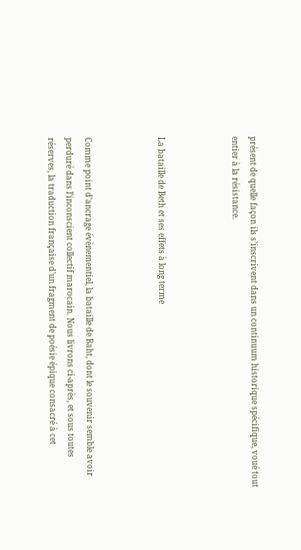présent de quelle façon ils s’inscrivent dans un continuum historique spécifique, voué tout entier à la résistance.



La bataille de Beth et ses effets à long terme



Comme point d’ancrage évènementiel, la bataille de Baht, dont le souvenir semble avoir perduré dans l’inconscient collectif marocain. Nous livrons ci-après, et sous toutes réserves, la traduction française d’un fragment de poésie épique consacré à cet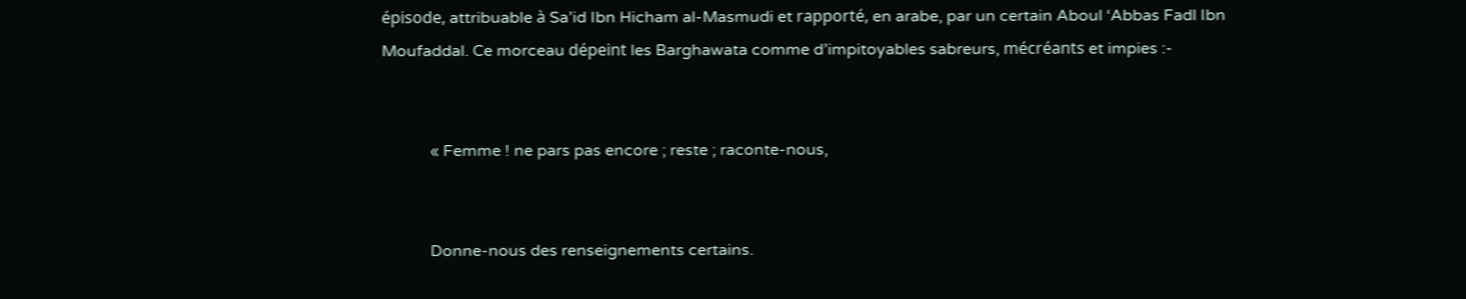épisode, attribuable à Sa’id Ibn Hicham al-Masmudi et rapporté, en arabe, par un certain Aboul ‘Abbas Fadl Ibn Moufaddal. Ce morceau dépeint les Barghawata comme d’impitoyables sabreurs, mécréants et impies :-


            « Femme ! ne pars pas encore ; reste ; raconte-nous,


            Donne-nous des renseignements certains.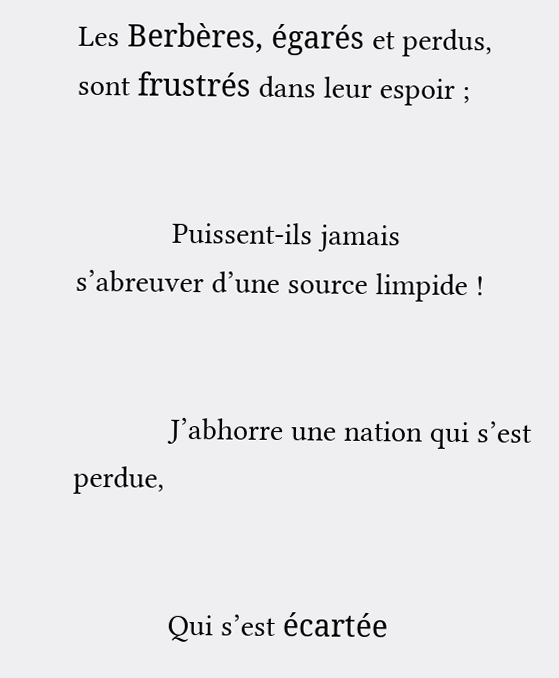Les Berbères, égarés et perdus, sont frustrés dans leur espoir ;


            Puissent-ils jamais s’abreuver d’une source limpide !


            J’abhorre une nation qui s’est perdue,


            Qui s’est écartée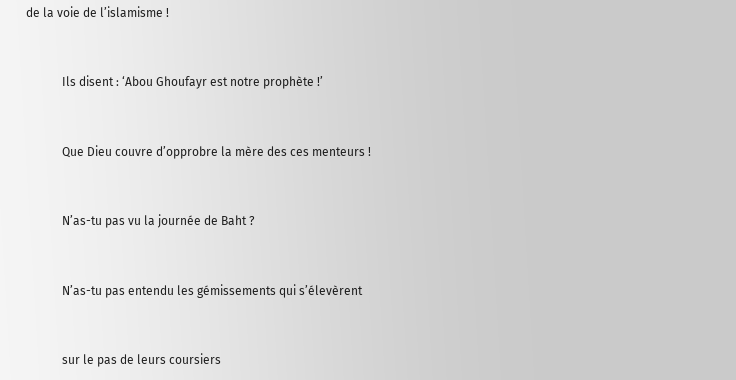de la voie de l’islamisme !


            Ils disent : ‘Abou Ghoufayr est notre prophète !’


            Que Dieu couvre d’opprobre la mère des ces menteurs !


            N’as-tu pas vu la journée de Baht ?


            N’as-tu pas entendu les gémissements qui s’élevèrent


            sur le pas de leurs coursiers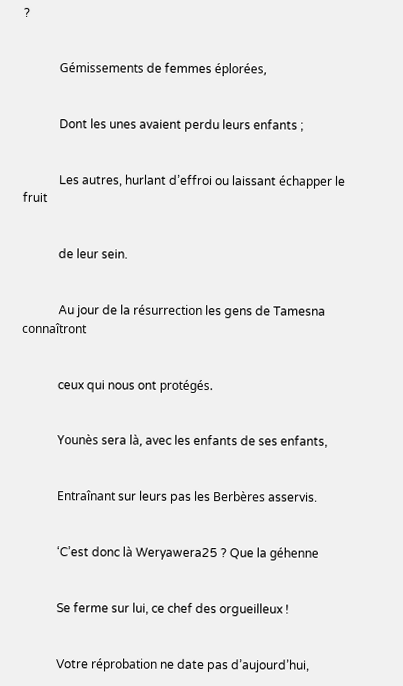?


            Gémissements de femmes éplorées,


            Dont les unes avaient perdu leurs enfants ;


            Les autres, hurlant d’effroi ou laissant échapper le fruit


            de leur sein.


            Au jour de la résurrection les gens de Tamesna connaîtront


            ceux qui nous ont protégés.


            Younès sera là, avec les enfants de ses enfants,


            Entraînant sur leurs pas les Berbères asservis.


            ‘C’est donc là Weryawera25 ? Que la géhenne


            Se ferme sur lui, ce chef des orgueilleux !


            Votre réprobation ne date pas d’aujourd’hui,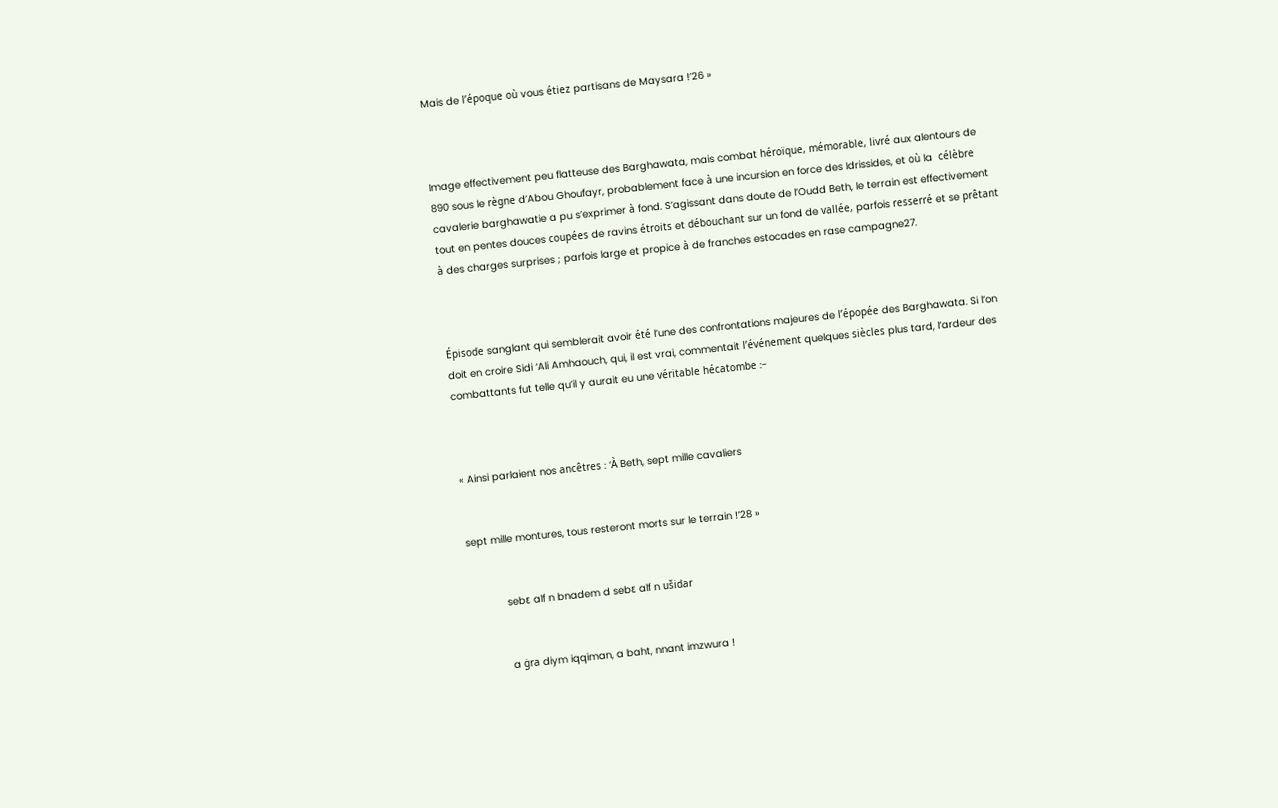Mais de l’époque où vous étiez partisans de Maysara !’26 »



Image effectivement peu flatteuse des Barghawata, mais combat héroïque, mémorable, livré aux alentours de 890 sous le règne d’Abou Ghoufayr, probablement face à une incursion en force des Idrissides, et où la  célèbre cavalerie barghawatie a pu s’exprimer à fond. S’agissant dans doute de l’Oudd Beth, le terrain est effectivement tout en pentes douces coupées de ravins étroits et débouchant sur un fond de vallée, parfois resserré et se prêtant à des charges surprises ; parfois large et propice à de franches estocades en rase campagne27.



Épisode sanglant qui semblerait avoir été l’une des confrontations majeures de l’épopée des Barghawata. Si l’on doit en croire Sidi ‘Ali Amhaouch, qui, il est vrai, commentait l’événement quelques siècles plus tard, l’ardeur des combattants fut telle qu’il y aurait eu une véritable hécatombe :-



« Ainsi parlaient nos ancêtres : ‘À Beth, sept mille cavaliers


sept mille montures, tous resteront morts sur le terrain !’28 »


            sebε alf n bnadem d sebε alf n ušidar


            a ġra diym iqqiman, a baht, nnant imzwura !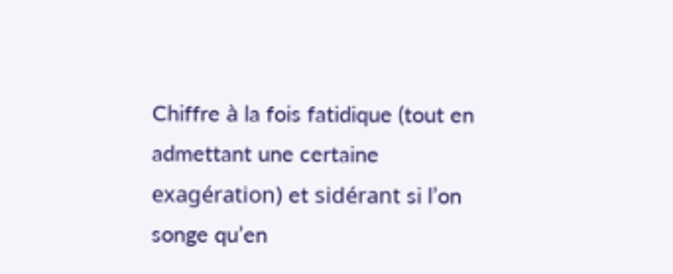Chiffre à la fois fatidique (tout en admettant une certaine exagération) et sidérant si l’on songe qu’en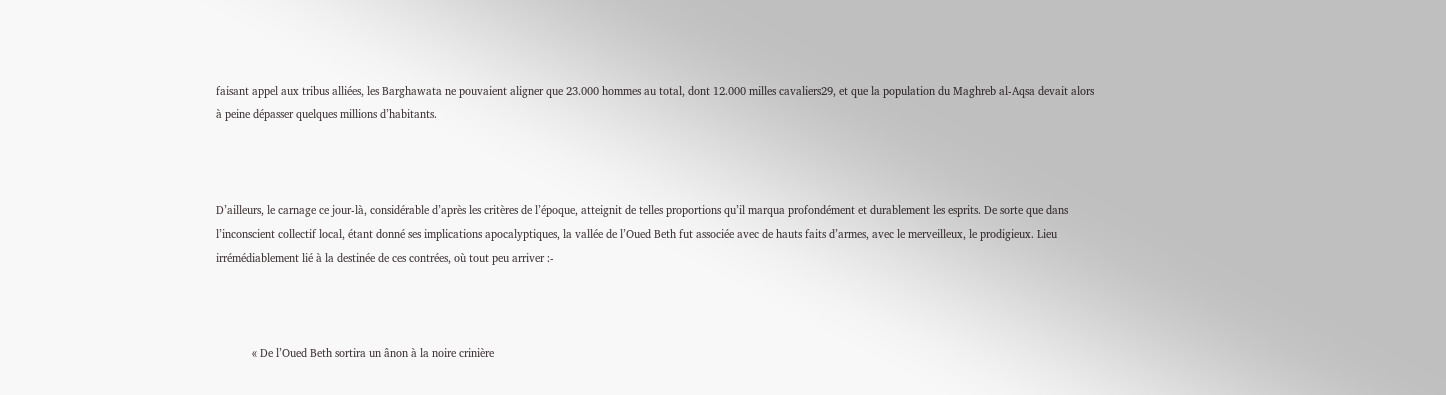faisant appel aux tribus alliées, les Barghawata ne pouvaient aligner que 23.000 hommes au total, dont 12.000 milles cavaliers29, et que la population du Maghreb al-Aqsa devait alors à peine dépasser quelques millions d’habitants.



D’ailleurs, le carnage ce jour-là, considérable d’après les critères de l’époque, atteignit de telles proportions qu’il marqua profondément et durablement les esprits. De sorte que dans l’inconscient collectif local, étant donné ses implications apocalyptiques, la vallée de l’Oued Beth fut associée avec de hauts faits d’armes, avec le merveilleux, le prodigieux. Lieu irrémédiablement lié à la destinée de ces contrées, où tout peu arriver :-



            « De l’Oued Beth sortira un ânon à la noire crinière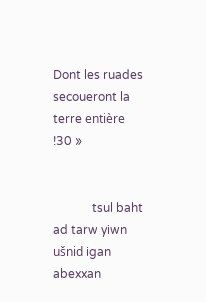Dont les ruades secoueront la terre entière !30 »


             tsul baht ad tarw yiwn ušnid igan abexxan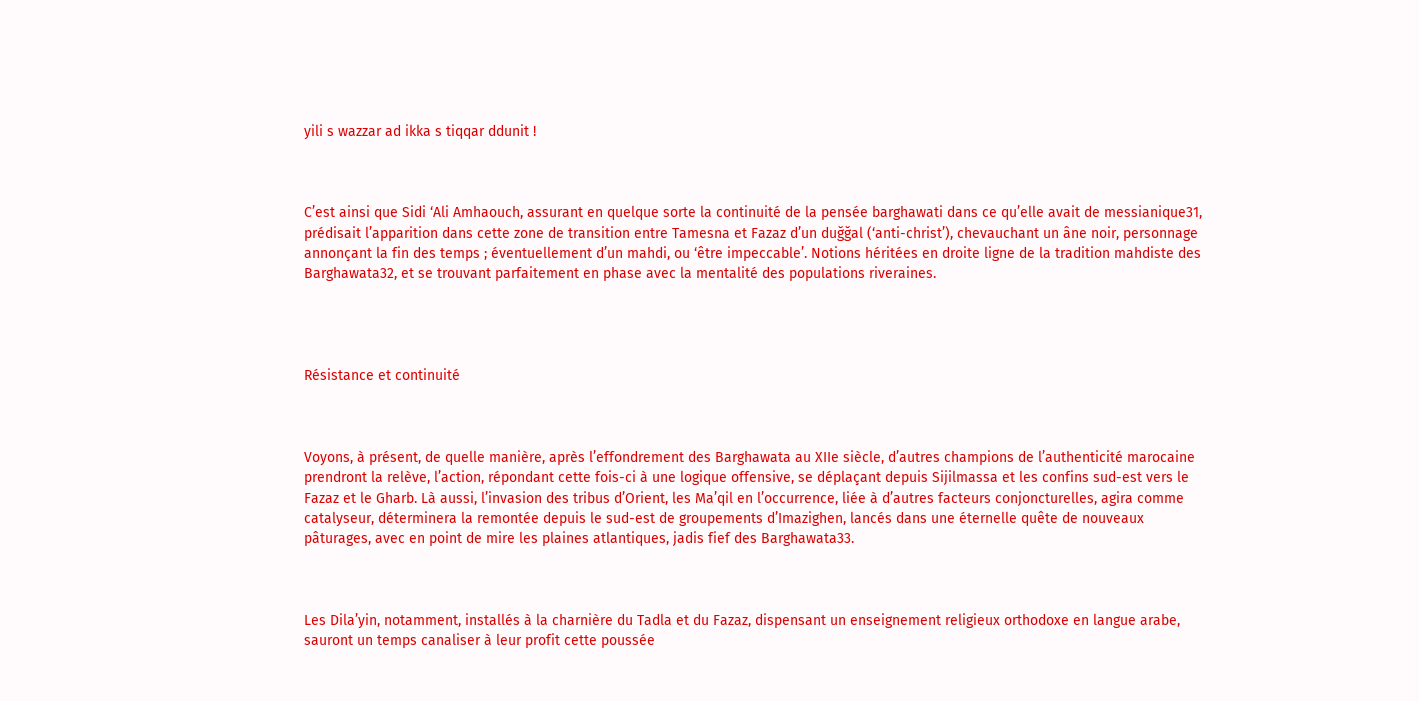yili s wazzar ad ikka s tiqqar ddunit !



C’est ainsi que Sidi ‘Ali Amhaouch, assurant en quelque sorte la continuité de la pensée barghawati dans ce qu’elle avait de messianique31, prédisait l’apparition dans cette zone de transition entre Tamesna et Fazaz d’un duğğal (‘anti-christ’), chevauchant un âne noir, personnage annonçant la fin des temps ; éventuellement d’un mahdi, ou ‘être impeccable’. Notions héritées en droite ligne de la tradition mahdiste des Barghawata32, et se trouvant parfaitement en phase avec la mentalité des populations riveraines.




Résistance et continuité



Voyons, à présent, de quelle manière, après l’effondrement des Barghawata au XIIe siècle, d’autres champions de l’authenticité marocaine prendront la relève, l’action, répondant cette fois-ci à une logique offensive, se déplaçant depuis Sijilmassa et les confins sud-est vers le Fazaz et le Gharb. Là aussi, l’invasion des tribus d’Orient, les Ma’qil en l’occurrence, liée à d’autres facteurs conjoncturelles, agira comme catalyseur, déterminera la remontée depuis le sud-est de groupements d’Imazighen, lancés dans une éternelle quête de nouveaux pâturages, avec en point de mire les plaines atlantiques, jadis fief des Barghawata33.



Les Dila’yin, notamment, installés à la charnière du Tadla et du Fazaz, dispensant un enseignement religieux orthodoxe en langue arabe, sauront un temps canaliser à leur profit cette poussée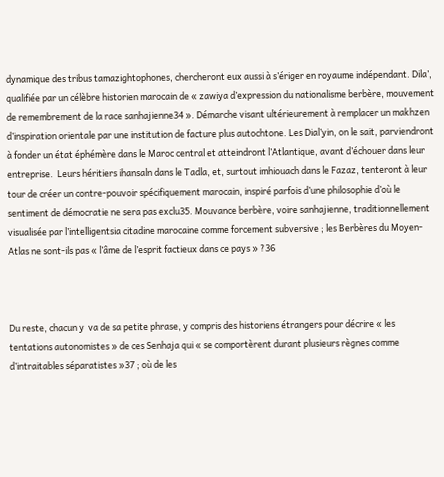dynamique des tribus tamazightophones, chercheront eux aussi à s’ériger en royaume indépendant. Dila’, qualifiée par un célèbre historien marocain de « zawiya d’expression du nationalisme berbère, mouvement de remembrement de la race sanhajienne34 ». Démarche visant ultérieurement à remplacer un makhzen d’inspiration orientale par une institution de facture plus autochtone. Les Dial’yin, on le sait, parviendront à fonder un état éphémère dans le Maroc central et atteindront l’Atlantique, avant d’échouer dans leur entreprise.  Leurs héritiers ihansaln dans le Tadla, et, surtout imhiouach dans le Fazaz, tenteront à leur tour de créer un contre-pouvoir spécifiquement marocain, inspiré parfois d’une philosophie d’où le sentiment de démocratie ne sera pas exclu35. Mouvance berbère, voire sanhajienne, traditionnellement visualisée par l’intelligentsia citadine marocaine comme forcement subversive ; les Berbères du Moyen-Atlas ne sont-ils pas « l’âme de l’esprit factieux dans ce pays » ?36



Du reste, chacun y  va de sa petite phrase, y compris des historiens étrangers pour décrire « les tentations autonomistes » de ces Senhaja qui « se comportèrent durant plusieurs règnes comme d’intraitables séparatistes »37 ; où de les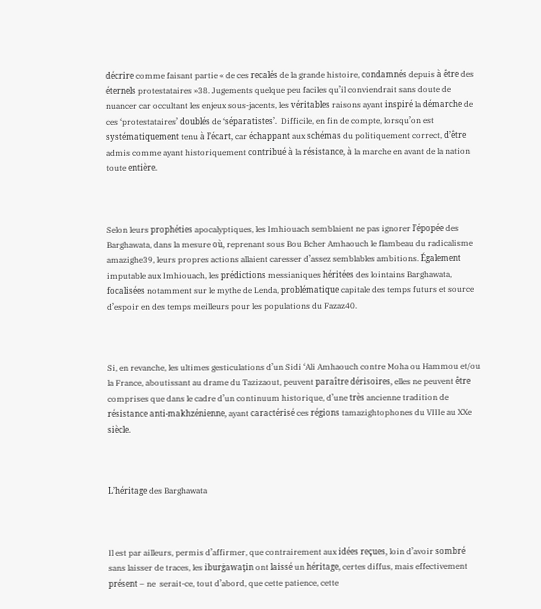décrire comme faisant partie « de ces recalés de la grande histoire, condamnés depuis à être des éternels protestataires »38. Jugements quelque peu faciles qu’il conviendrait sans doute de nuancer car occultant les enjeux sous-jacents, les véritables raisons ayant inspiré la démarche de ces ‘protestataires’ doublés de ‘séparatistes’.  Difficile, en fin de compte, lorsqu’on est systématiquement tenu à l’écart, car échappant aux schémas du politiquement correct, d’être admis comme ayant historiquement contribué à la résistance, à la marche en avant de la nation toute entière.



Selon leurs prophéties apocalyptiques, les Imhiouach semblaient ne pas ignorer l’épopée des Barghawata, dans la mesure où, reprenant sous Bou Bcher Amhaouch le flambeau du radicalisme amazighe39, leurs propres actions allaient caresser d’assez semblables ambitions. Également imputable aux Imhiouach, les prédictions messianiques héritées des lointains Barghawata, focalisées notamment sur le mythe de Lenda, problématique capitale des temps futurs et source d’espoir en des temps meilleurs pour les populations du Fazaz40.



Si, en revanche, les ultimes gesticulations d’un Sidi ‘Ali Amhaouch contre Moha ou Hammou et/ou
la France, aboutissant au drame du Tazizaout, peuvent paraître dérisoires, elles ne peuvent être comprises que dans le cadre d’un continuum historique, d’une très ancienne tradition de résistance anti-makhzénienne, ayant caractérisé ces régions tamazightophones du VIIIe au XXe siècle.



L’héritage des Barghawata



Il est par ailleurs, permis d’affirmer, que contrairement aux idées reçues, loin d’avoir sombré sans laisser de traces, les iburġawaţin ont laissé un héritage, certes diffus, mais effectivement présent – ne  serait-ce, tout d’abord, que cette patience, cette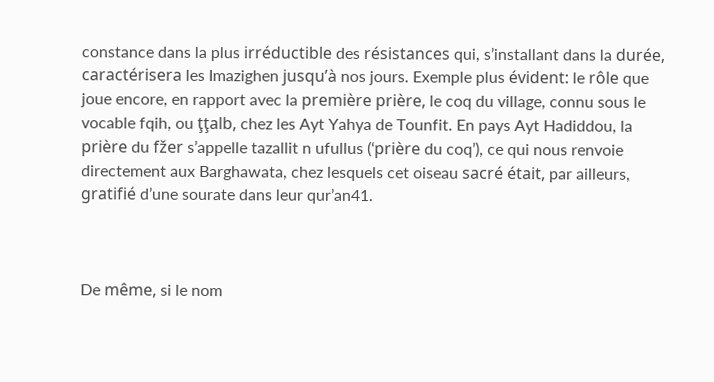constance dans la plus irréductible des résistances qui, s’installant dans la durée, caractérisera les Imazighen jusqu’à nos jours. Exemple plus évident: le rôle que joue encore, en rapport avec la première prière, le coq du village, connu sous le vocable fqih, ou ţţalb, chez les Ayt Yahya de Tounfit. En pays Ayt Hadiddou, la prière du fžer s’appelle tazallit n ufullus (‘prière du coq’), ce qui nous renvoie directement aux Barghawata, chez lesquels cet oiseau sacré était, par ailleurs, gratifié d’une sourate dans leur qur’an41.



De même, si le nom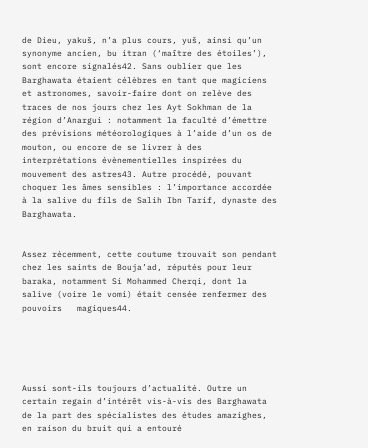de Dieu, yakuš, n’a plus cours, yuš, ainsi qu’un synonyme ancien, bu itran (‘maître des étoiles’), sont encore signalés42. Sans oublier que les Barghawata étaient célèbres en tant que magiciens et astronomes, savoir-faire dont on relève des traces de nos jours chez les Ayt Sokhman de la région d’Anargui : notamment la faculté d’émettre des prévisions météorologiques à l’aide d’un os de mouton, ou encore de se livrer à des interprétations évènementielles inspirées du mouvement des astres43. Autre procédé, pouvant choquer les âmes sensibles : l’importance accordée à la salive du fils de Salih Ibn Tarif, dynaste des Barghawata.


Assez récemment, cette coutume trouvait son pendant chez les saints de Bouja’ad, réputés pour leur baraka, notamment Si Mohammed Cherqi, dont la salive (voire le vomi) était censée renfermer des pouvoirs   magiques44.





Aussi sont-ils toujours d’actualité. Outre un certain regain d’intérêt vis-à-vis des Barghawata de la part des spécialistes des études amazighes, en raison du bruit qui a entouré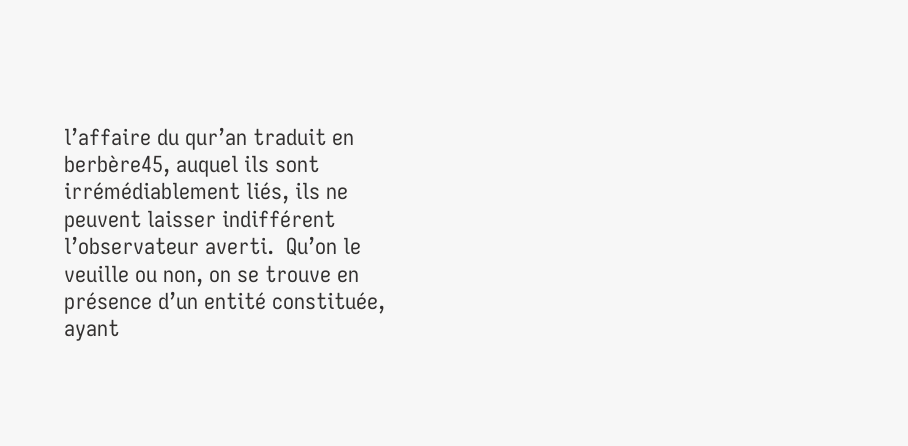l’affaire du qur’an traduit en berbère45, auquel ils sont irrémédiablement liés, ils ne peuvent laisser indifférent l’observateur averti.  Qu’on le veuille ou non, on se trouve en présence d’un entité constituée, ayant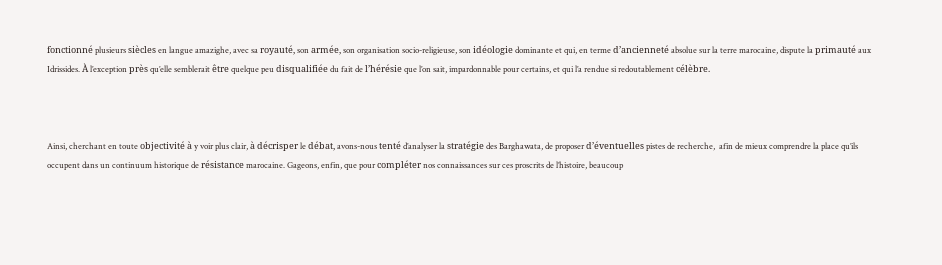fonctionné plusieurs siècles en langue amazighe, avec sa royauté, son armée, son organisation socio-religieuse, son idéologie dominante et qui, en terme d’ancienneté absolue sur la terre marocaine, dispute la primauté aux Idrissides. À l’exception près qu’elle semblerait être quelque peu disqualifiée du fait de l’hérésie que l’on sait, impardonnable pour certains, et qui l’a rendue si redoutablement célèbre.



Ainsi, cherchant en toute objectivité à y voir plus clair, à décrisper le débat, avons-nous tenté d’analyser la stratégie des Barghawata, de proposer d’éventuelles pistes de recherche,  afin de mieux comprendre la place qu’ils occupent dans un continuum historique de résistance marocaine. Gageons, enfin, que pour compléter nos connaissances sur ces proscrits de l’histoire, beaucoup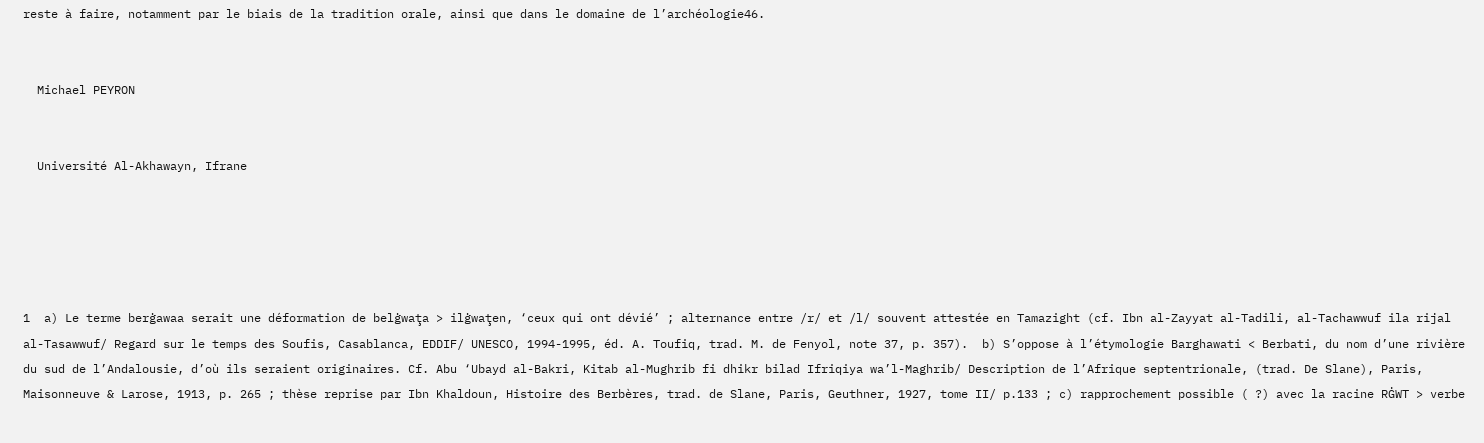reste à faire, notamment par le biais de la tradition orale, ainsi que dans le domaine de l’archéologie46.


  Michael PEYRON


  Université Al-Akhawayn, Ifrane





1  a) Le terme berġawaa serait une déformation de belġwaţa > ilġwaţen, ‘ceux qui ont dévié’ ; alternance entre /r/ et /l/ souvent attestée en Tamazight (cf. Ibn al-Zayyat al-Tadili, al-Tachawwuf ila rijal al-Tasawwuf/ Regard sur le temps des Soufis, Casablanca, EDDIF/ UNESCO, 1994-1995, éd. A. Toufiq, trad. M. de Fenyol, note 37, p. 357).  b) S’oppose à l’étymologie Barghawati < Berbati, du nom d’une rivière du sud de l’Andalousie, d’où ils seraient originaires. Cf. Abu ‘Ubayd al-Bakri, Kitab al-Mughrib fi dhikr bilad Ifriqiya wa’l-Maghrib/ Description de l’Afrique septentrionale, (trad. De Slane), Paris, Maisonneuve & Larose, 1913, p. 265 ; thèse reprise par Ibn Khaldoun, Histoire des Berbères, trad. de Slane, Paris, Geuthner, 1927, tome II/ p.133 ; c) rapprochement possible ( ?) avec la racine RĠWT > verbe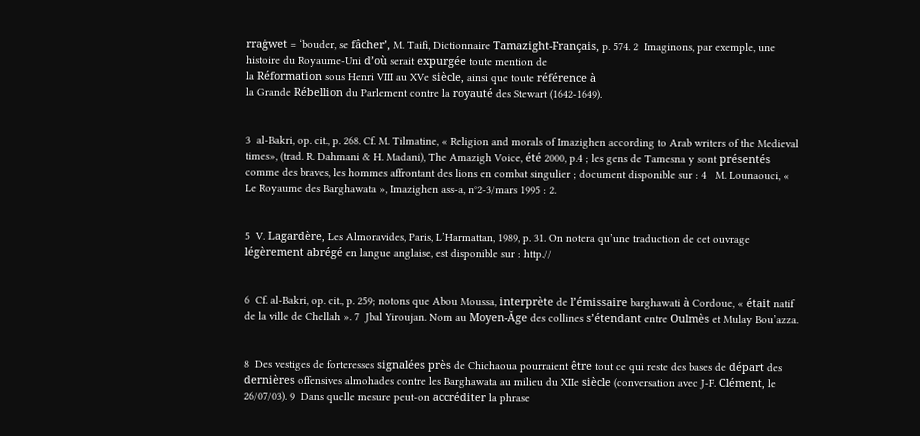rraġwet = ‘bouder, se fâcher’, M. Taifi, Dictionnaire Tamazight-Français, p. 574. 2  Imaginons, par exemple, une histoire du Royaume-Uni d’où serait expurgée toute mention de
la Réformation sous Henri VIII au XVe siècle, ainsi que toute référence à
la Grande Rébellion du Parlement contre la royauté des Stewart (1642-1649).


3  al-Bakri, op. cit., p. 268. Cf. M. Tilmatine, « Religion and morals of Imazighen according to Arab writers of the Medieval times», (trad. R. Dahmani & H. Madani), The Amazigh Voice, été 2000, p.4 ; les gens de Tamesna y sont présentés comme des braves, les hommes affrontant des lions en combat singulier ; document disponible sur : 4   M. Lounaouci, « Le Royaume des Barghawata », Imazighen ass-a, n°2-3/mars 1995 : 2.


5  V. Lagardère, Les Almoravides, Paris, L’Harmattan, 1989, p. 31. On notera qu’une traduction de cet ouvrage légèrement abrégé en langue anglaise, est disponible sur : http.//


6  Cf. al-Bakri, op. cit., p. 259; notons que Abou Moussa, interprète de l’émissaire barghawati à Cordoue, « était natif de la ville de Chellah ». 7  Jbal Yiroujan. Nom au Moyen-Ăge des collines s’étendant entre Oulmès et Mulay Bou’azza.


8  Des vestiges de forteresses signalées près de Chichaoua pourraient être tout ce qui reste des bases de départ des dernières offensives almohades contre les Barghawata au milieu du XIIe siècle (conversation avec J-F. Clément, le 26/07/03). 9  Dans quelle mesure peut-on accréditer la phrase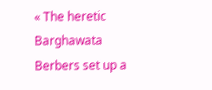« The heretic Barghawata Berbers set up a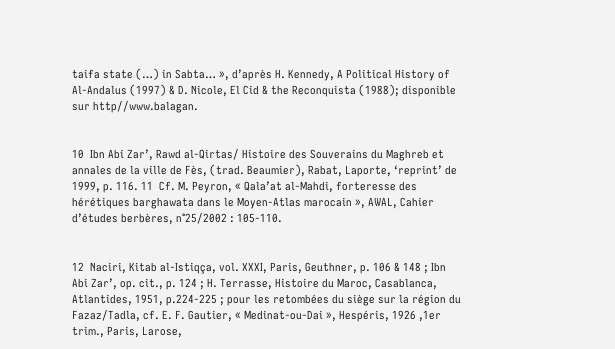taifa state (…) in Sabta… », d’après H. Kennedy, A Political History of Al-Andalus (1997) & D. Nicole, El Cid & the Reconquista (1988); disponible sur http//www.balagan.


10  Ibn Abi Zar’, Rawd al-Qirtas/ Histoire des Souverains du Maghreb et annales de la ville de Fès, (trad. Beaumier), Rabat, Laporte, ‘reprint’ de 1999, p. 116. 11  Cf. M. Peyron, « Qala’at al-Mahdi, forteresse des hérétiques barghawata dans le Moyen-Atlas marocain », AWAL, Cahier d’études berbères, n°25/2002 : 105-110.


12  Naciri, Kitab al-Istiqça, vol. XXXI, Paris, Geuthner, p. 106 & 148 ; Ibn Abi Zar’, op. cit., p. 124 ; H. Terrasse, Histoire du Maroc, Casablanca, Atlantides, 1951, p.224-225 ; pour les retombées du siège sur la région du Fazaz/Tadla, cf. E. F. Gautier, « Medinat-ou-Dai », Hespéris, 1926 ,1er trim., Paris, Larose,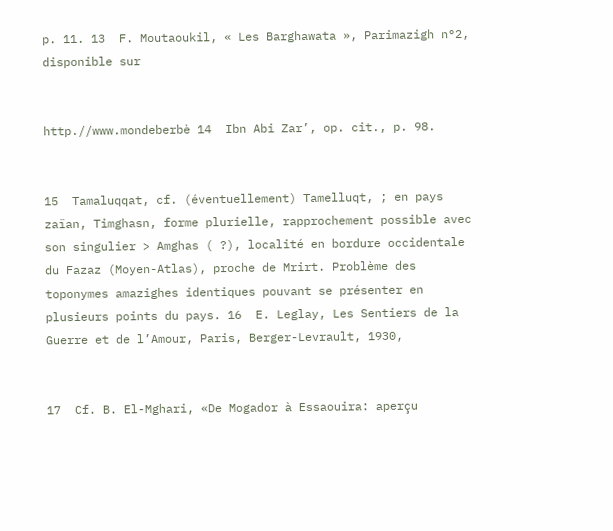p. 11. 13  F. Moutaoukil, « Les Barghawata », Parimazigh n°2, disponible sur


http.//www.mondeberbè 14  Ibn Abi Zar’, op. cit., p. 98.


15  Tamaluqqat, cf. (éventuellement) Tamelluqt, ; en pays zaïan, Timghasn, forme plurielle, rapprochement possible avec son singulier > Amghas ( ?), localité en bordure occidentale du Fazaz (Moyen-Atlas), proche de Mrirt. Problème des toponymes amazighes identiques pouvant se présenter en plusieurs points du pays. 16  E. Leglay, Les Sentiers de la Guerre et de l’Amour, Paris, Berger-Levrault, 1930,


17  Cf. B. El-Mghari, «De Mogador à Essaouira: aperçu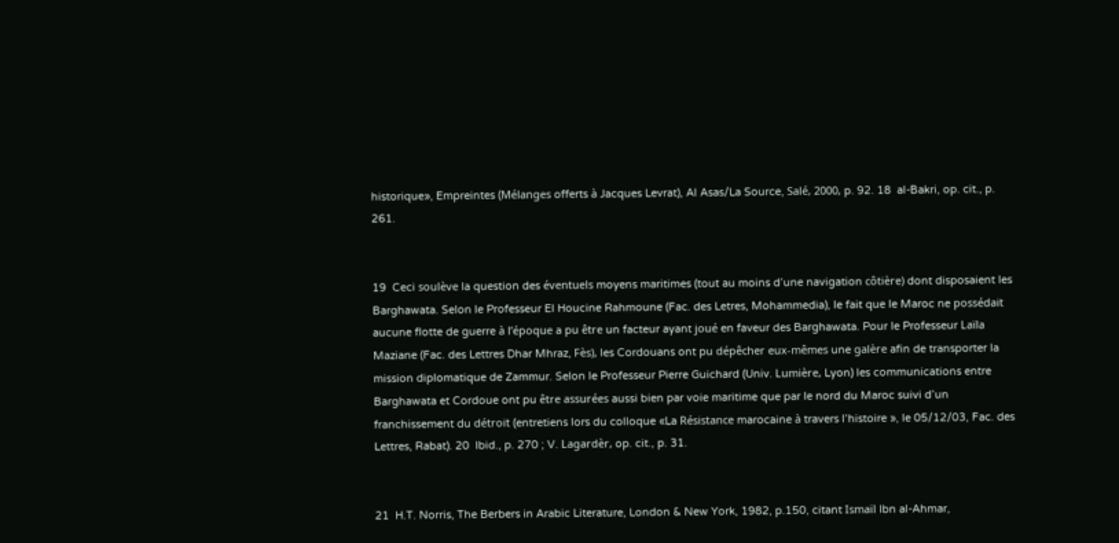historique», Empreintes (Mélanges offerts à Jacques Levrat), Al Asas/La Source, Salé, 2000, p. 92. 18  al-Bakri, op. cit., p. 261.


19  Ceci soulève la question des éventuels moyens maritimes (tout au moins d’une navigation côtière) dont disposaient les Barghawata. Selon le Professeur El Houcine Rahmoune (Fac. des Letres, Mohammedia), le fait que le Maroc ne possédait aucune flotte de guerre à l’époque a pu être un facteur ayant joué en faveur des Barghawata. Pour le Professeur Laïla Maziane (Fac. des Lettres Dhar Mhraz, Fès), les Cordouans ont pu dépêcher eux-mêmes une galère afin de transporter la mission diplomatique de Zammur. Selon le Professeur Pierre Guichard (Univ. Lumière, Lyon) les communications entre Barghawata et Cordoue ont pu être assurées aussi bien par voie maritime que par le nord du Maroc suivi d’un franchissement du détroit (entretiens lors du colloque «La Résistance marocaine à travers l’histoire », le 05/12/03, Fac. des Lettres, Rabat). 20  Ibid., p. 270 ; V. Lagardèr, op. cit., p. 31.


21  H.T. Norris, The Berbers in Arabic Literature, London & New York, 1982, p.150, citant Ismaïl Ibn al-Ahmar,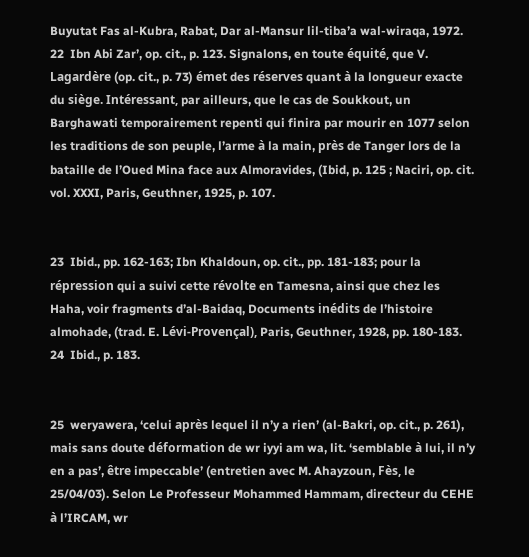Buyutat Fas al-Kubra, Rabat, Dar al-Mansur lil-tiba’a wal-wiraqa, 1972. 22  Ibn Abi Zar’, op. cit., p. 123. Signalons, en toute équité, que V. Lagardère (op. cit., p. 73) émet des réserves quant à la longueur exacte du siège. Intéressant, par ailleurs, que le cas de Soukkout, un Barghawati temporairement repenti qui finira par mourir en 1077 selon les traditions de son peuple, l’arme à la main, près de Tanger lors de la bataille de l’Oued Mina face aux Almoravides, (Ibid, p. 125 ; Naciri, op. cit. vol. XXXI, Paris, Geuthner, 1925, p. 107.


23  Ibid., pp. 162-163; Ibn Khaldoun, op. cit., pp. 181-183; pour la répression qui a suivi cette révolte en Tamesna, ainsi que chez les Haha, voir fragments d’al-Baidaq, Documents inédits de l’histoire almohade, (trad. E. Lévi-Provençal), Paris, Geuthner, 1928, pp. 180-183. 24  Ibid., p. 183.


25  weryawera, ‘celui après lequel il n’y a rien’ (al-Bakri, op. cit., p. 261), mais sans doute déformation de wr iyyi am wa, lit. ‘semblable à lui, il n’y en a pas’, être impeccable’ (entretien avec M. Ahayzoun, Fès, le 25/04/03). Selon Le Professeur Mohammed Hammam, directeur du CEHE à l’IRCAM, wr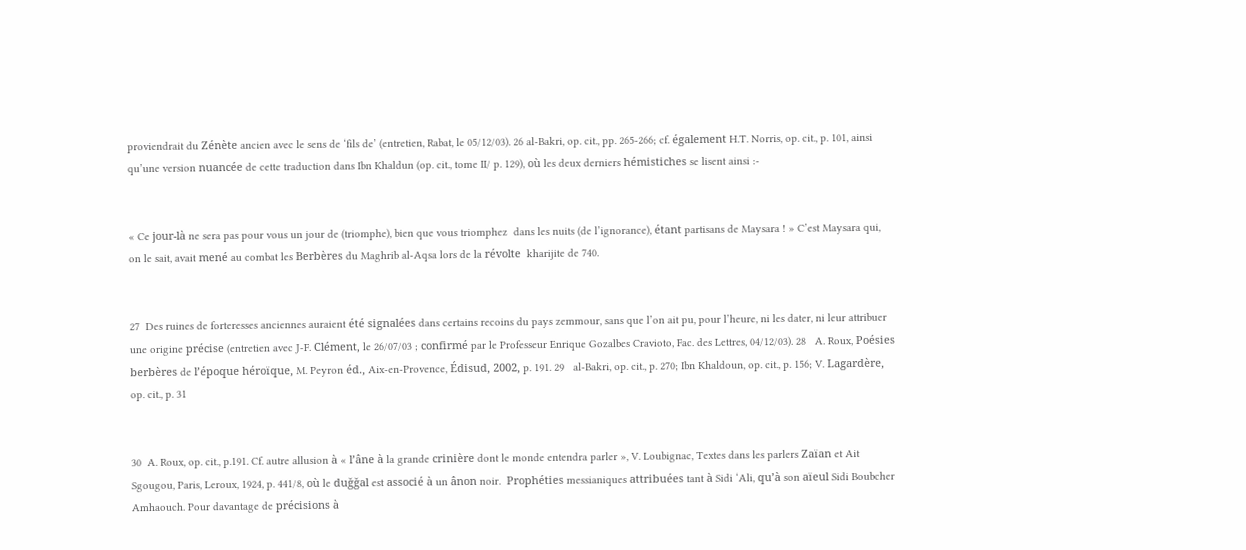proviendrait du Zénète ancien avec le sens de ‘fils de’ (entretien, Rabat, le 05/12/03). 26 al-Bakri, op. cit., pp. 265-266; cf. également H.T. Norris, op. cit., p. 101, ainsi qu’une version nuancée de cette traduction dans Ibn Khaldun (op. cit., tome II/ p. 129), où les deux derniers hémistiches se lisent ainsi :-


« Ce jour-là ne sera pas pour vous un jour de (triomphe), bien que vous triomphez  dans les nuits (de l’ignorance), étant partisans de Maysara ! » C’est Maysara qui, on le sait, avait mené au combat les Berbères du Maghrib al-Aqsa lors de la révolte  kharijite de 740.


27  Des ruines de forteresses anciennes auraient été signalées dans certains recoins du pays zemmour, sans que l’on ait pu, pour l’heure, ni les dater, ni leur attribuer une origine précise (entretien avec J-F. Clément, le 26/07/03 ; confirmé par le Professeur Enrique Gozalbes Cravioto, Fac. des Lettres, 04/12/03). 28   A. Roux, Poésies berbères de l’époque héroïque, M. Peyron éd., Aix-en-Provence, Édisud, 2002, p. 191. 29   al-Bakri, op. cit., p. 270; Ibn Khaldoun, op. cit., p. 156; V. Lagardère, op. cit., p. 31


30  A. Roux, op. cit., p.191. Cf. autre allusion à « l’âne à la grande crinière dont le monde entendra parler », V. Loubignac, Textes dans les parlers Zaïan et Ait Sgougou, Paris, Leroux, 1924, p. 441/8, où le duğğal est associé à un ânon noir.  Prophéties messianiques attribuées tant à Sidi ‘Ali, qu’à son aïeul Sidi Boubcher Amhaouch. Pour davantage de précisions à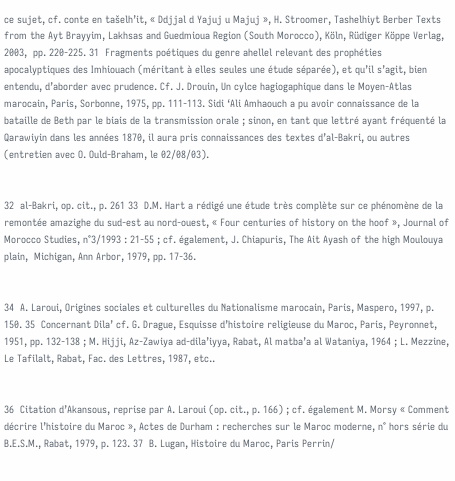ce sujet, cf. conte en tašelh’it, « Ddjjal d Yajuj u Majuj », H. Stroomer, Tashelhiyt Berber Texts from the Ayt Brayyim, Lakhsas and Guedmioua Region (South Morocco), Köln, Rüdiger Köppe Verlag, 2003,  pp. 220-225. 31  Fragments poétiques du genre ahellel relevant des prophéties apocalyptiques des Imhiouach (méritant à elles seules une étude séparée), et qu’il s’agit, bien entendu, d’aborder avec prudence. Cf. J. Drouin, Un cylce hagiogaphique dans le Moyen-Atlas marocain, Paris, Sorbonne, 1975, pp. 111-113. Sidi ‘Ali Amhaouch a pu avoir connaissance de la bataille de Beth par le biais de la transmission orale ; sinon, en tant que lettré ayant fréquenté la Qarawiyin dans les années 1870, il aura pris connaissances des textes d’al-Bakri, ou autres (entretien avec O. Ould-Braham, le 02/08/03).


32  al-Bakri, op. cit., p. 261 33  D.M. Hart a rédigé une étude très complète sur ce phénomène de la remontée amazighe du sud-est au nord-ouest, « Four centuries of history on the hoof », Journal of Morocco Studies, n°3/1993 : 21-55 ; cf. également, J. Chiapuris, The Ait Ayash of the high Moulouya plain,  Michigan, Ann Arbor, 1979, pp. 17-36.


34  A. Laroui, Origines sociales et culturelles du Nationalisme marocain, Paris, Maspero, 1997, p. 150. 35  Concernant Dila’ cf. G. Drague, Esquisse d’histoire religieuse du Maroc, Paris, Peyronnet, 1951, pp. 132-138 ; M. Hijji, Az-Zawiya ad-dila’iyya, Rabat, Al matba’a al Wataniya, 1964 ; L. Mezzine, Le Tafilalt, Rabat, Fac. des Lettres, 1987, etc..


36  Citation d’Akansous, reprise par A. Laroui (op. cit., p. 166) ; cf. également M. Morsy « Comment décrire l’histoire du Maroc », Actes de Durham : recherches sur le Maroc moderne, n° hors série du B.E.S.M., Rabat, 1979, p. 123. 37  B. Lugan, Histoire du Maroc, Paris Perrin/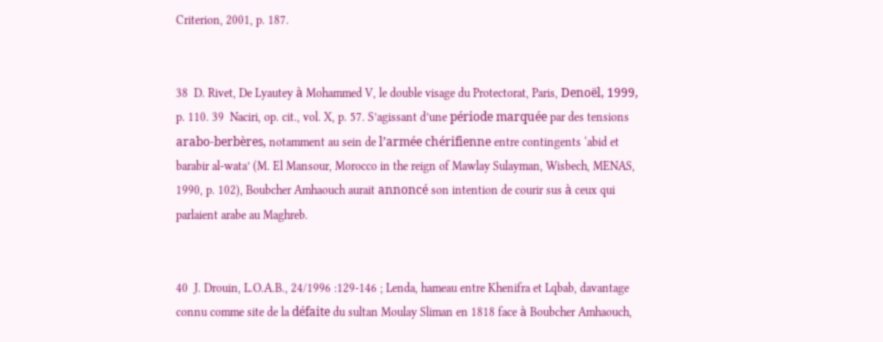Criterion, 2001, p. 187.


38  D. Rivet, De Lyautey à Mohammed V, le double visage du Protectorat, Paris, Denoël, 1999, p. 110. 39  Naciri, op. cit., vol. X, p. 57. S’agissant d’une période marquée par des tensions arabo-berbères, notamment au sein de l’armée chérifienne entre contingents ‘abid et barabir al-wata’ (M. El Mansour, Morocco in the reign of Mawlay Sulayman, Wisbech, MENAS, 1990, p. 102), Boubcher Amhaouch aurait annoncé son intention de courir sus à ceux qui parlaient arabe au Maghreb.


40  J. Drouin, L.O.A.B., 24/1996 :129-146 ; Lenda, hameau entre Khenifra et Lqbab, davantage connu comme site de la défaite du sultan Moulay Sliman en 1818 face à Boubcher Amhaouch,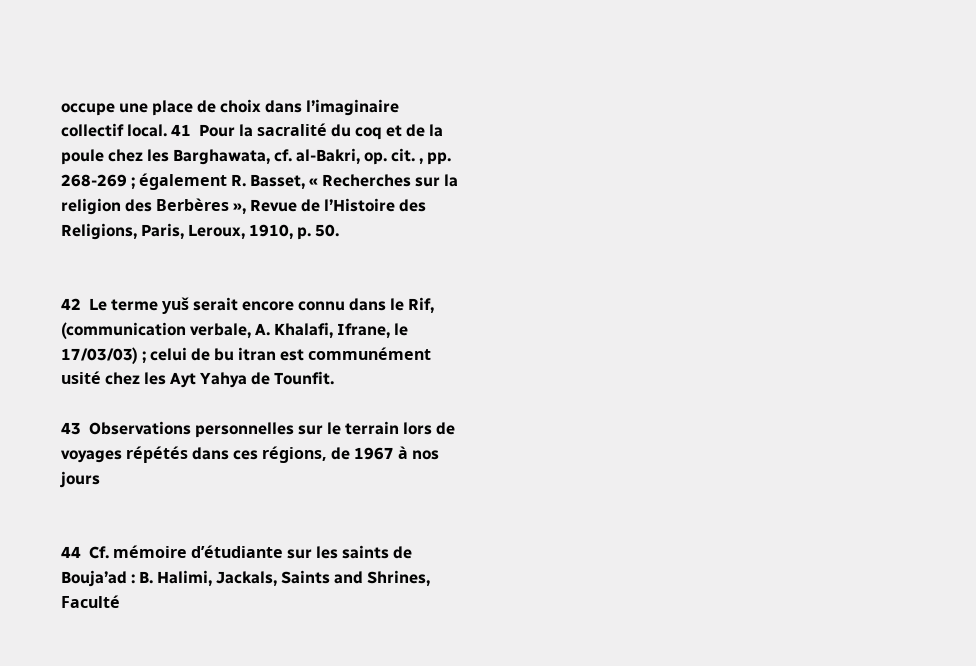occupe une place de choix dans l’imaginaire collectif local. 41  Pour la sacralité du coq et de la poule chez les Barghawata, cf. al-Bakri, op. cit. , pp. 268-269 ; également R. Basset, « Recherches sur la religion des Berbères », Revue de l’Histoire des Religions, Paris, Leroux, 1910, p. 50.


42  Le terme yuš serait encore connu dans le Rif, (communication verbale, A. Khalafi, Ifrane, le 17/03/03) ; celui de bu itran est communément usité chez les Ayt Yahya de Tounfit.

43  Observations personnelles sur le terrain lors de voyages répétés dans ces régions, de 1967 à nos jours


44  Cf. mémoire d’étudiante sur les saints de Bouja’ad : B. Halimi, Jackals, Saints and Shrines, Faculté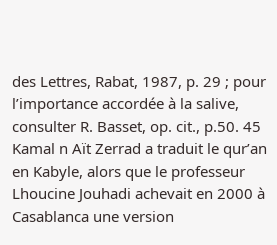des Lettres, Rabat, 1987, p. 29 ; pour l’importance accordée à la salive, consulter R. Basset, op. cit., p.50. 45  Kamal n Aït Zerrad a traduit le qur’an en Kabyle, alors que le professeur Lhoucine Jouhadi achevait en 2000 à Casablanca une version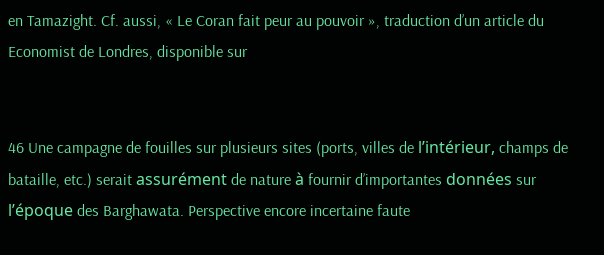en Tamazight. Cf. aussi, « Le Coran fait peur au pouvoir », traduction d’un article du Economist de Londres, disponible sur


46 Une campagne de fouilles sur plusieurs sites (ports, villes de l’intérieur, champs de bataille, etc.) serait assurément de nature à fournir d’importantes données sur l’époque des Barghawata. Perspective encore incertaine faute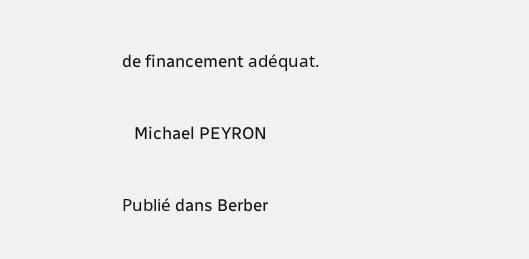de financement adéquat.


   Michael PEYRON


Publié dans Berber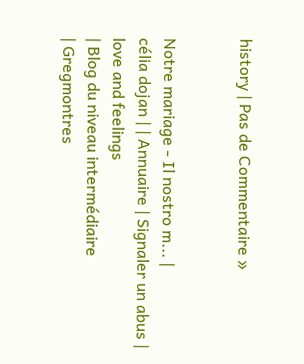history | Pas de Commentaire »


Notre mariage - Il nostro m... |
célia dojan | | Annuaire | Signaler un abus | love and feelings
| Blog du niveau intermédiaire
| Gregmontres